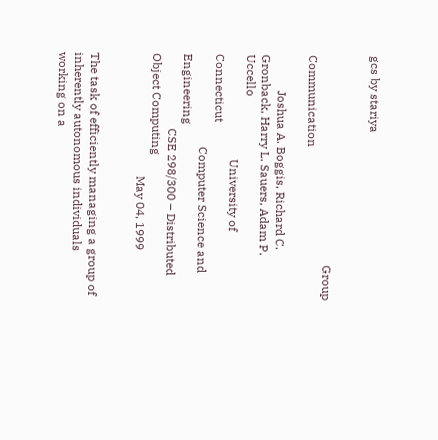gcs by stariya


                                                                      Group Communication

            Joshua A. Boggis, Richard C. Gronback, Harry L. Sauers, Adam P. Uccello
                                   University of Connecticut
                               Computer Science and Engineering
                         CSE 298/300 – Distributed Object Computing
                                         May 04, 1999


The task of efficiently managing a group of inherently autonomous individuals working on a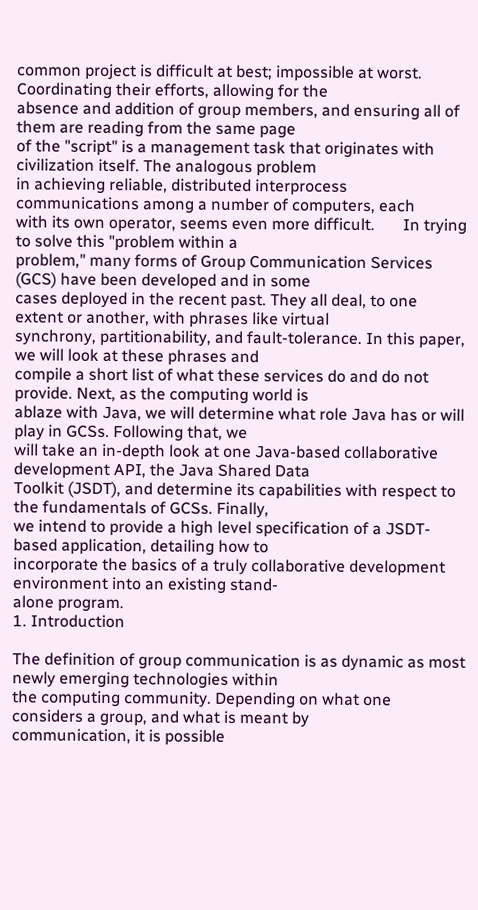common project is difficult at best; impossible at worst. Coordinating their efforts, allowing for the
absence and addition of group members, and ensuring all of them are reading from the same page
of the "script" is a management task that originates with civilization itself. The analogous problem
in achieving reliable, distributed interprocess communications among a number of computers, each
with its own operator, seems even more difficult.       In trying to solve this "problem within a
problem," many forms of Group Communication Services (GCS) have been developed and in some
cases deployed in the recent past. They all deal, to one extent or another, with phrases like virtual
synchrony, partitionability, and fault-tolerance. In this paper, we will look at these phrases and
compile a short list of what these services do and do not provide. Next, as the computing world is
ablaze with Java, we will determine what role Java has or will play in GCSs. Following that, we
will take an in-depth look at one Java-based collaborative development API, the Java Shared Data
Toolkit (JSDT), and determine its capabilities with respect to the fundamentals of GCSs. Finally,
we intend to provide a high level specification of a JSDT-based application, detailing how to
incorporate the basics of a truly collaborative development environment into an existing stand-
alone program.
1. Introduction

The definition of group communication is as dynamic as most newly emerging technologies within
the computing community. Depending on what one considers a group, and what is meant by
communication, it is possible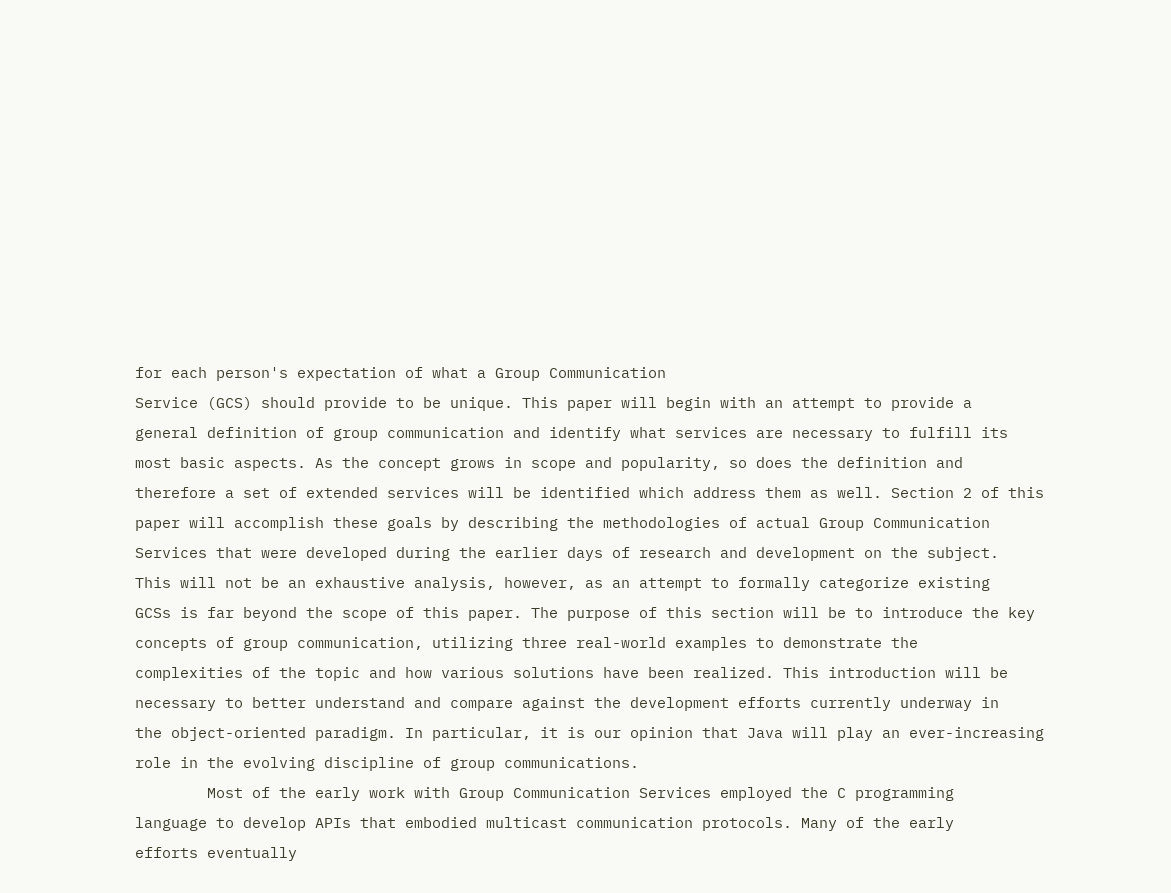for each person's expectation of what a Group Communication
Service (GCS) should provide to be unique. This paper will begin with an attempt to provide a
general definition of group communication and identify what services are necessary to fulfill its
most basic aspects. As the concept grows in scope and popularity, so does the definition and
therefore a set of extended services will be identified which address them as well. Section 2 of this
paper will accomplish these goals by describing the methodologies of actual Group Communication
Services that were developed during the earlier days of research and development on the subject.
This will not be an exhaustive analysis, however, as an attempt to formally categorize existing
GCSs is far beyond the scope of this paper. The purpose of this section will be to introduce the key
concepts of group communication, utilizing three real-world examples to demonstrate the
complexities of the topic and how various solutions have been realized. This introduction will be
necessary to better understand and compare against the development efforts currently underway in
the object-oriented paradigm. In particular, it is our opinion that Java will play an ever-increasing
role in the evolving discipline of group communications.
        Most of the early work with Group Communication Services employed the C programming
language to develop APIs that embodied multicast communication protocols. Many of the early
efforts eventually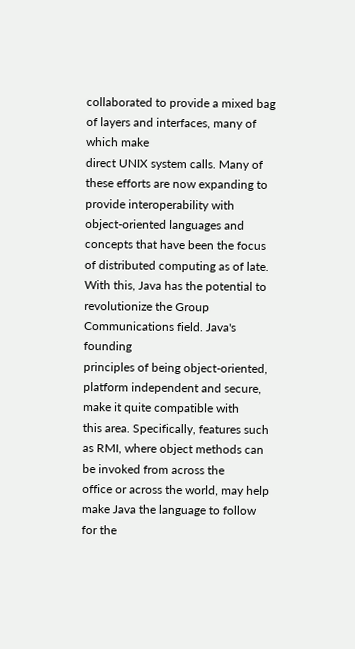collaborated to provide a mixed bag of layers and interfaces, many of which make
direct UNIX system calls. Many of these efforts are now expanding to provide interoperability with
object-oriented languages and concepts that have been the focus of distributed computing as of late.
With this, Java has the potential to revolutionize the Group Communications field. Java's founding
principles of being object-oriented, platform independent and secure, make it quite compatible with
this area. Specifically, features such as RMI, where object methods can be invoked from across the
office or across the world, may help make Java the language to follow for the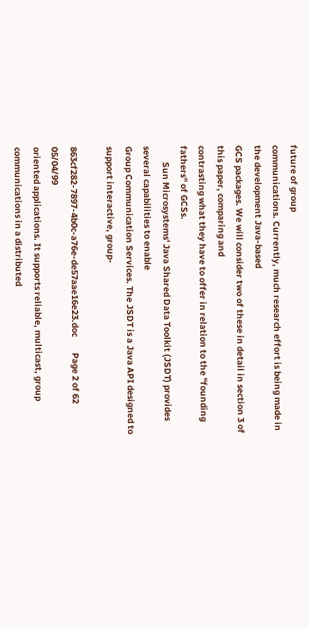future of group
communications. Currently, much research effort is being made in the development Java-based
GCS packages. We will consider two of these in detail in section 3 of this paper, comparing and
contrasting what they have to offer in relation to the "founding fathers" of GCSs.
        Sun Microsystems' Java Shared Data Toolkit (JSDT) provides several capabilities to enable
Group Communication Services. The JSDT is a Java API designed to support interactive, group-

863cf282-7897-4b0c-a76e-de57aae16e23.doc        Page 2 of 62                                  05/04/99
oriented applications. It supports reliable, multicast, group communications in a distributed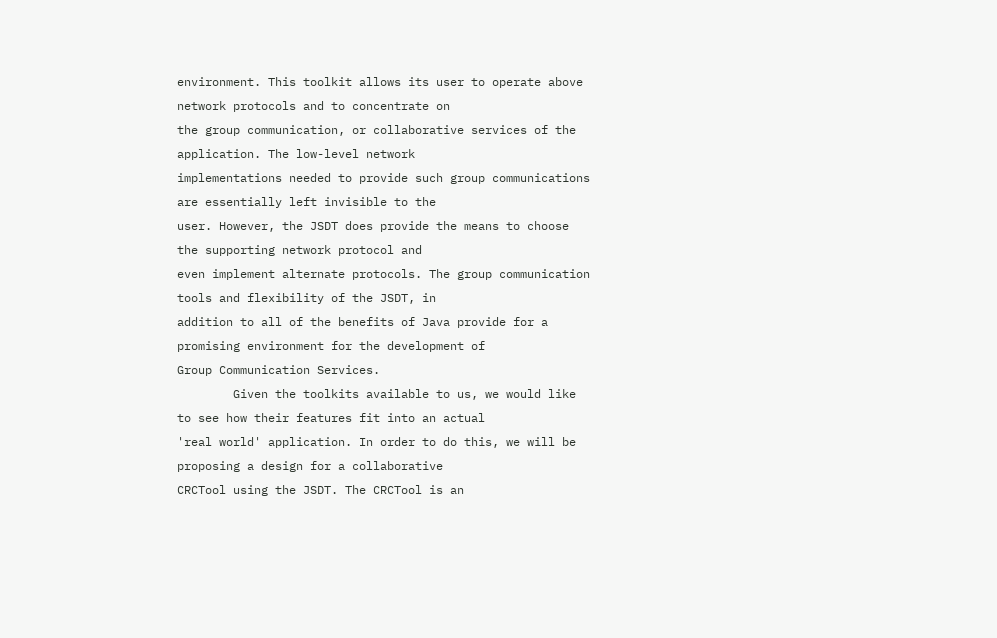environment. This toolkit allows its user to operate above network protocols and to concentrate on
the group communication, or collaborative services of the application. The low-level network
implementations needed to provide such group communications are essentially left invisible to the
user. However, the JSDT does provide the means to choose the supporting network protocol and
even implement alternate protocols. The group communication tools and flexibility of the JSDT, in
addition to all of the benefits of Java provide for a promising environment for the development of
Group Communication Services.
        Given the toolkits available to us, we would like to see how their features fit into an actual
'real world' application. In order to do this, we will be proposing a design for a collaborative
CRCTool using the JSDT. The CRCTool is an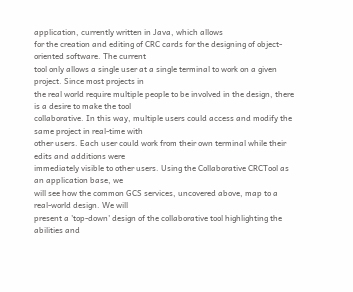application, currently written in Java, which allows
for the creation and editing of CRC cards for the designing of object-oriented software. The current
tool only allows a single user at a single terminal to work on a given project. Since most projects in
the real world require multiple people to be involved in the design, there is a desire to make the tool
collaborative. In this way, multiple users could access and modify the same project in real-time with
other users. Each user could work from their own terminal while their edits and additions were
immediately visible to other users. Using the Collaborative CRCTool as an application base, we
will see how the common GCS services, uncovered above, map to a real-world design. We will
present a 'top-down' design of the collaborative tool highlighting the abilities and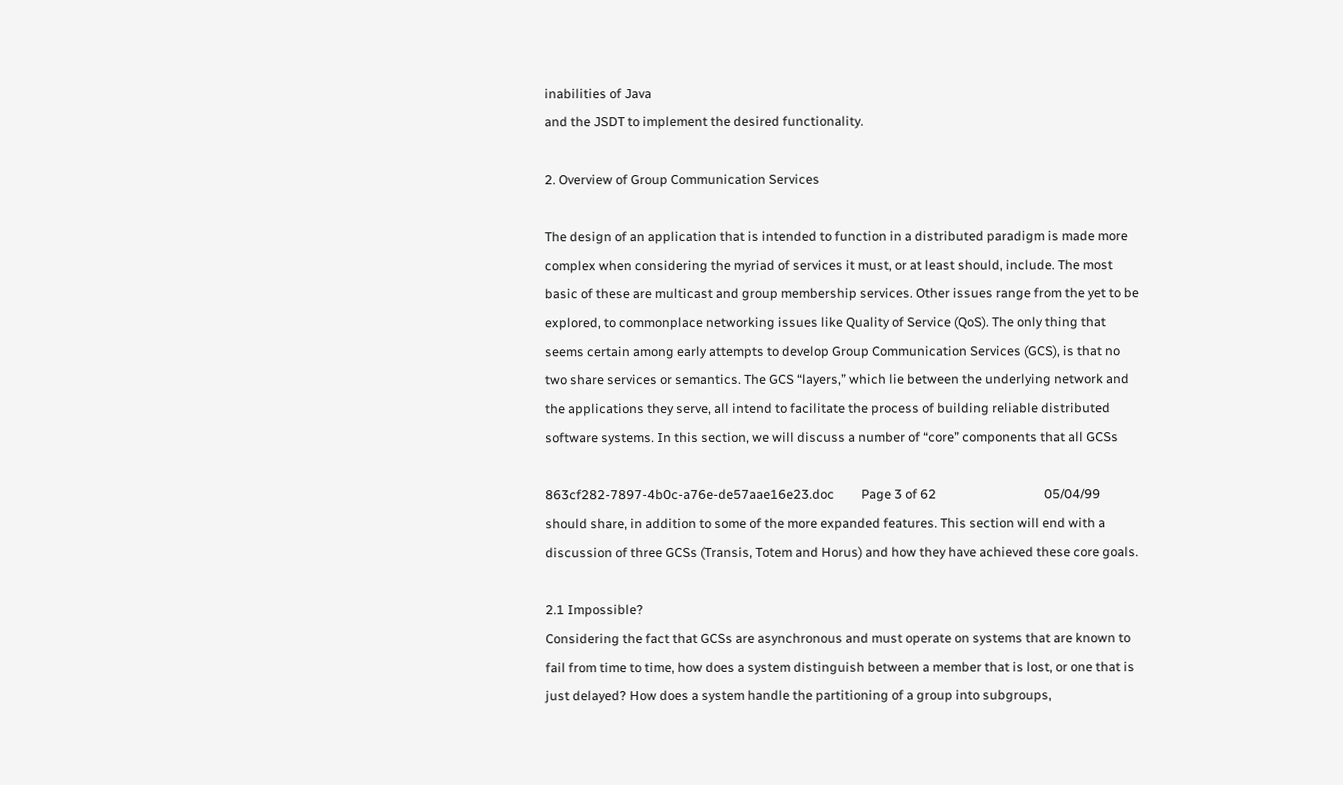inabilities of Java
and the JSDT to implement the desired functionality.

2. Overview of Group Communication Services

The design of an application that is intended to function in a distributed paradigm is made more
complex when considering the myriad of services it must, or at least should, include. The most
basic of these are multicast and group membership services. Other issues range from the yet to be
explored, to commonplace networking issues like Quality of Service (QoS). The only thing that
seems certain among early attempts to develop Group Communication Services (GCS), is that no
two share services or semantics. The GCS “layers,” which lie between the underlying network and
the applications they serve, all intend to facilitate the process of building reliable distributed
software systems. In this section, we will discuss a number of “core” components that all GCSs

863cf282-7897-4b0c-a76e-de57aae16e23.doc         Page 3 of 62                                    05/04/99
should share, in addition to some of the more expanded features. This section will end with a
discussion of three GCSs (Transis, Totem and Horus) and how they have achieved these core goals.

2.1 Impossible?
Considering the fact that GCSs are asynchronous and must operate on systems that are known to
fail from time to time, how does a system distinguish between a member that is lost, or one that is
just delayed? How does a system handle the partitioning of a group into subgroups,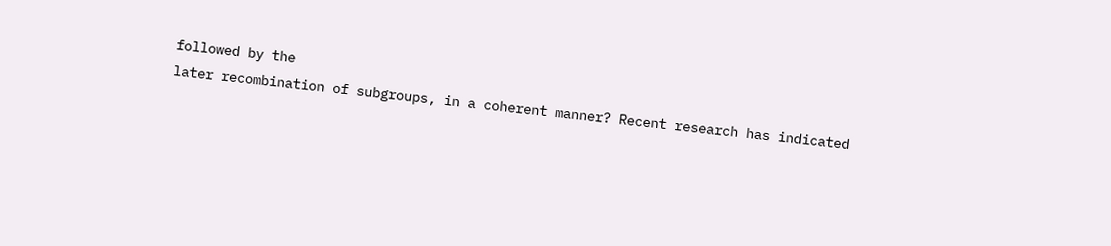followed by the
later recombination of subgroups, in a coherent manner? Recent research has indicated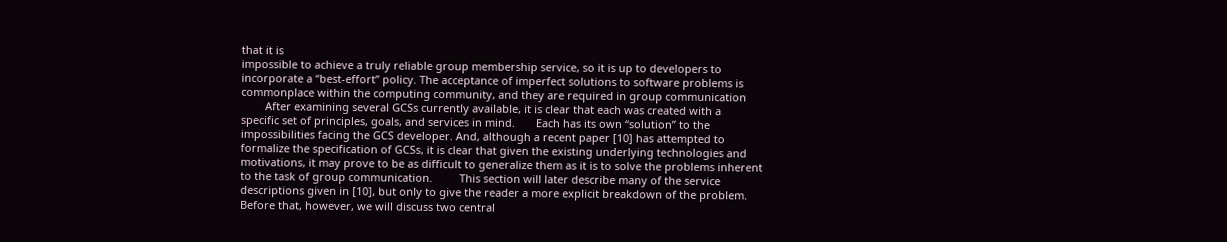that it is
impossible to achieve a truly reliable group membership service, so it is up to developers to
incorporate a “best-effort” policy. The acceptance of imperfect solutions to software problems is
commonplace within the computing community, and they are required in group communication
        After examining several GCSs currently available, it is clear that each was created with a
specific set of principles, goals, and services in mind.       Each has its own “solution” to the
impossibilities facing the GCS developer. And, although a recent paper [10] has attempted to
formalize the specification of GCSs, it is clear that given the existing underlying technologies and
motivations, it may prove to be as difficult to generalize them as it is to solve the problems inherent
to the task of group communication.         This section will later describe many of the service
descriptions given in [10], but only to give the reader a more explicit breakdown of the problem.
Before that, however, we will discuss two central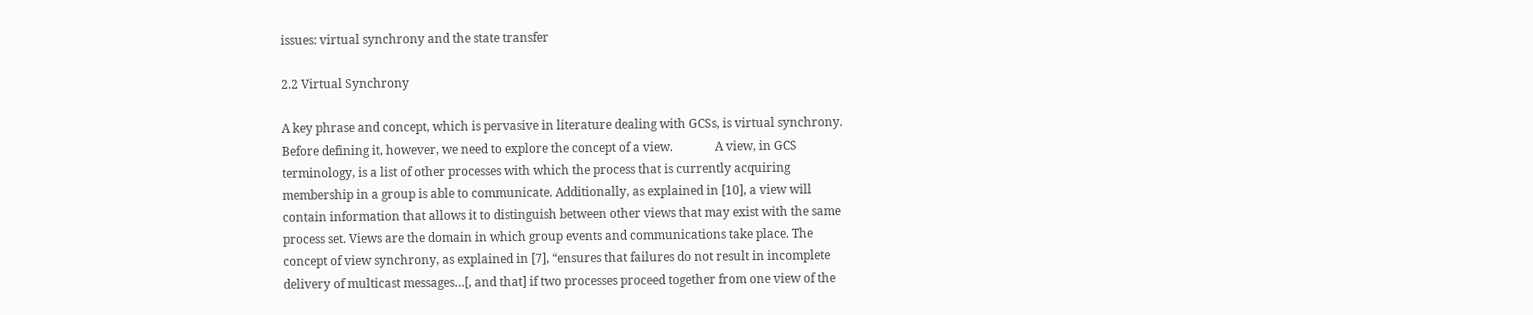issues: virtual synchrony and the state transfer

2.2 Virtual Synchrony

A key phrase and concept, which is pervasive in literature dealing with GCSs, is virtual synchrony.
Before defining it, however, we need to explore the concept of a view.              A view, in GCS
terminology, is a list of other processes with which the process that is currently acquiring
membership in a group is able to communicate. Additionally, as explained in [10], a view will
contain information that allows it to distinguish between other views that may exist with the same
process set. Views are the domain in which group events and communications take place. The
concept of view synchrony, as explained in [7], “ensures that failures do not result in incomplete
delivery of multicast messages…[, and that] if two processes proceed together from one view of the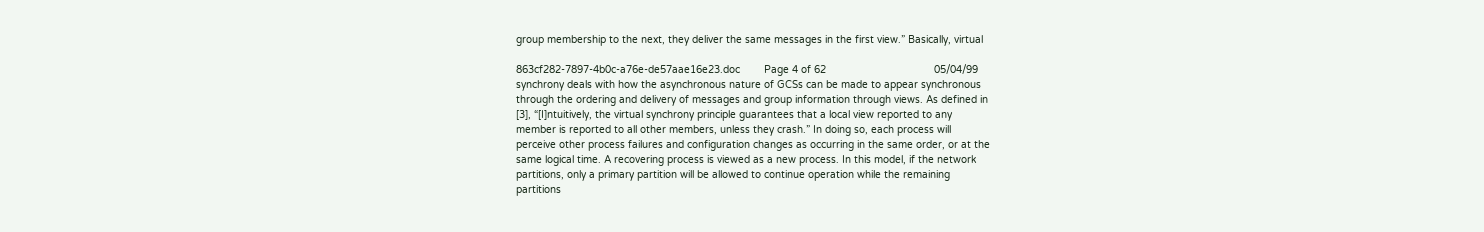group membership to the next, they deliver the same messages in the first view.” Basically, virtual

863cf282-7897-4b0c-a76e-de57aae16e23.doc        Page 4 of 62                                    05/04/99
synchrony deals with how the asynchronous nature of GCSs can be made to appear synchronous
through the ordering and delivery of messages and group information through views. As defined in
[3], “[I]ntuitively, the virtual synchrony principle guarantees that a local view reported to any
member is reported to all other members, unless they crash.” In doing so, each process will
perceive other process failures and configuration changes as occurring in the same order, or at the
same logical time. A recovering process is viewed as a new process. In this model, if the network
partitions, only a primary partition will be allowed to continue operation while the remaining
partitions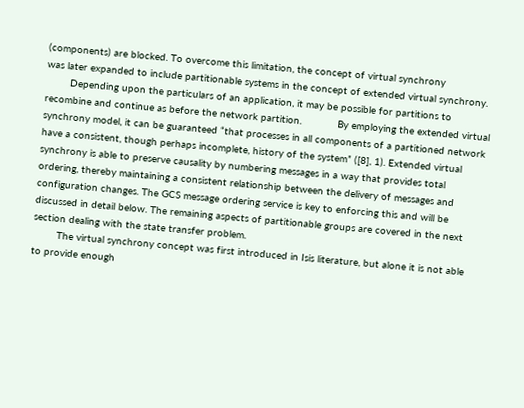(components) are blocked. To overcome this limitation, the concept of virtual synchrony
was later expanded to include partitionable systems in the concept of extended virtual synchrony.
        Depending upon the particulars of an application, it may be possible for partitions to
recombine and continue as before the network partition.            By employing the extended virtual
synchrony model, it can be guaranteed “that processes in all components of a partitioned network
have a consistent, though perhaps incomplete, history of the system” ([8], 1). Extended virtual
synchrony is able to preserve causality by numbering messages in a way that provides total
ordering, thereby maintaining a consistent relationship between the delivery of messages and
configuration changes. The GCS message ordering service is key to enforcing this and will be
discussed in detail below. The remaining aspects of partitionable groups are covered in the next
section dealing with the state transfer problem.
        The virtual synchrony concept was first introduced in Isis literature, but alone it is not able
to provide enough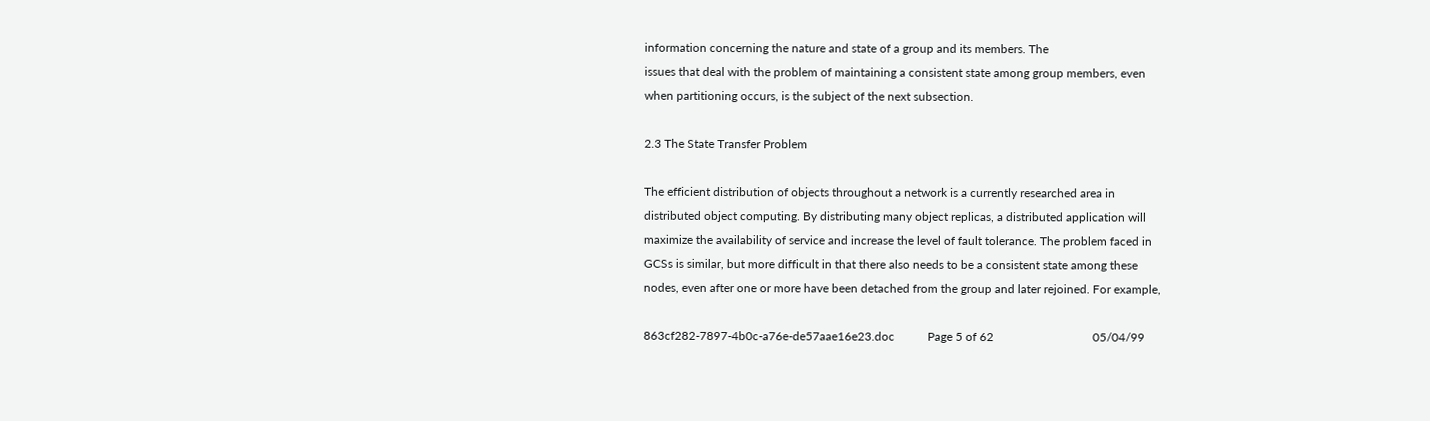information concerning the nature and state of a group and its members. The
issues that deal with the problem of maintaining a consistent state among group members, even
when partitioning occurs, is the subject of the next subsection.

2.3 The State Transfer Problem

The efficient distribution of objects throughout a network is a currently researched area in
distributed object computing. By distributing many object replicas, a distributed application will
maximize the availability of service and increase the level of fault tolerance. The problem faced in
GCSs is similar, but more difficult in that there also needs to be a consistent state among these
nodes, even after one or more have been detached from the group and later rejoined. For example,

863cf282-7897-4b0c-a76e-de57aae16e23.doc           Page 5 of 62                                 05/04/99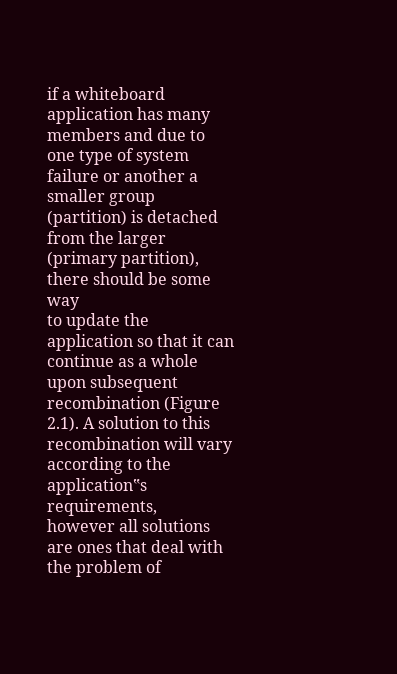if a whiteboard application has many members and due to one type of system failure or another a
smaller group (partition) is detached from the larger (primary partition), there should be some way
to update the application so that it can continue as a whole upon subsequent recombination (Figure
2.1). A solution to this recombination will vary according to the application‟s requirements,
however all solutions are ones that deal with the problem of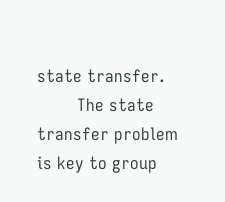state transfer.
        The state transfer problem is key to group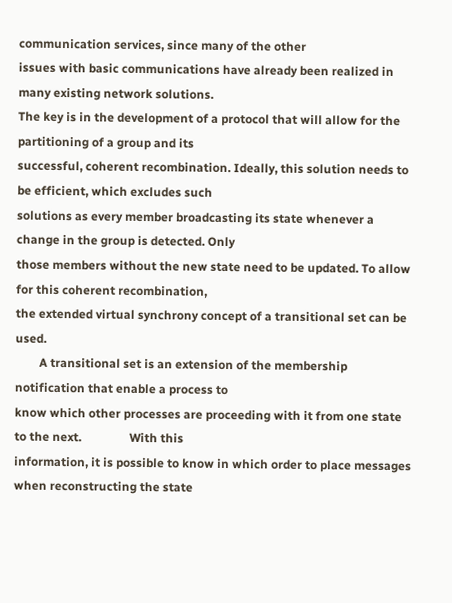communication services, since many of the other
issues with basic communications have already been realized in many existing network solutions.
The key is in the development of a protocol that will allow for the partitioning of a group and its
successful, coherent recombination. Ideally, this solution needs to be efficient, which excludes such
solutions as every member broadcasting its state whenever a change in the group is detected. Only
those members without the new state need to be updated. To allow for this coherent recombination,
the extended virtual synchrony concept of a transitional set can be used.
        A transitional set is an extension of the membership notification that enable a process to
know which other processes are proceeding with it from one state to the next.                With this
information, it is possible to know in which order to place messages when reconstructing the state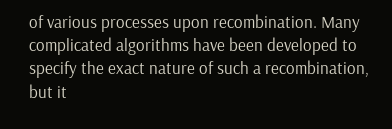of various processes upon recombination. Many complicated algorithms have been developed to
specify the exact nature of such a recombination, but it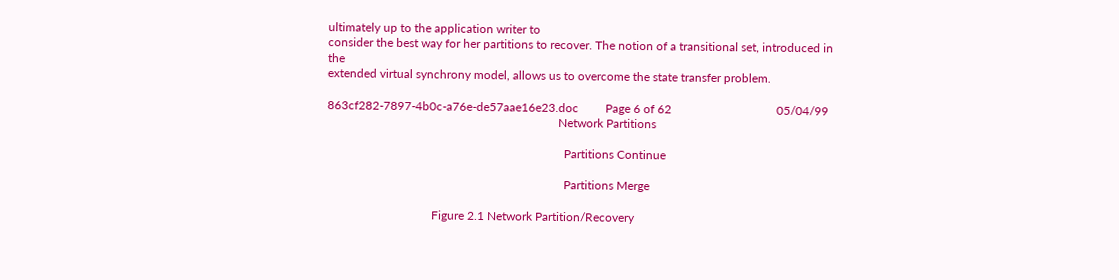ultimately up to the application writer to
consider the best way for her partitions to recover. The notion of a transitional set, introduced in the
extended virtual synchrony model, allows us to overcome the state transfer problem.

863cf282-7897-4b0c-a76e-de57aae16e23.doc         Page 6 of 62                                   05/04/99
                                                                             Network Partitions

                                                                               Partitions Continue

                                                                               Partitions Merge

                                   Figure 2.1 Network Partition/Recovery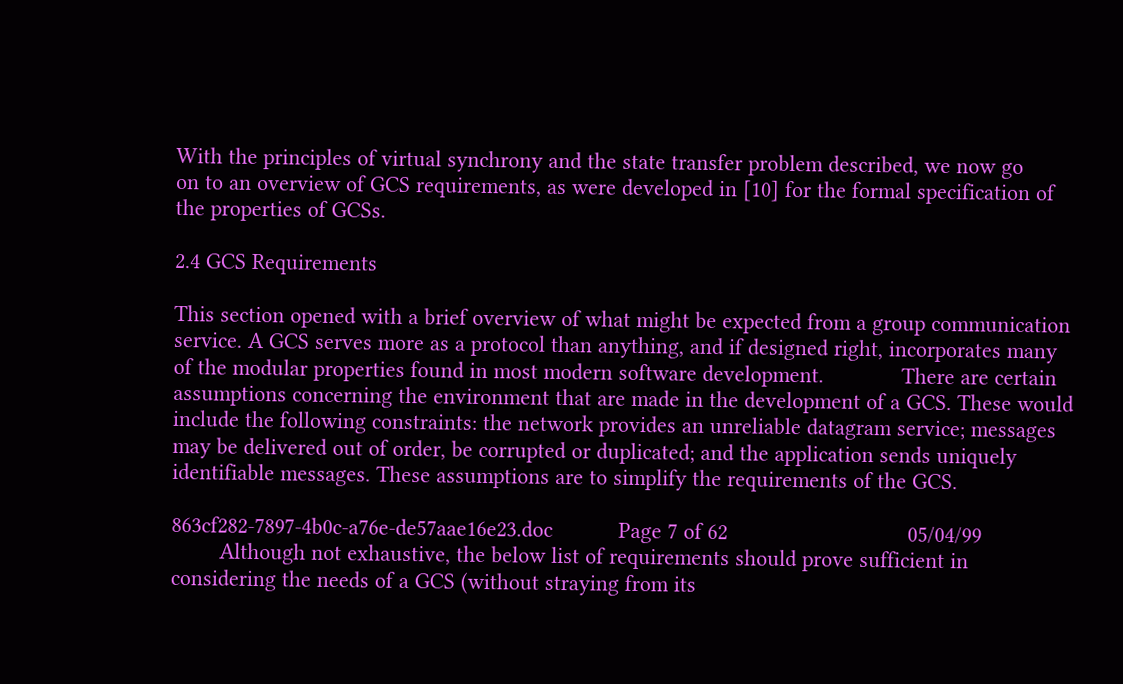With the principles of virtual synchrony and the state transfer problem described, we now go
on to an overview of GCS requirements, as were developed in [10] for the formal specification of
the properties of GCSs.

2.4 GCS Requirements

This section opened with a brief overview of what might be expected from a group communication
service. A GCS serves more as a protocol than anything, and if designed right, incorporates many
of the modular properties found in most modern software development.             There are certain
assumptions concerning the environment that are made in the development of a GCS. These would
include the following constraints: the network provides an unreliable datagram service; messages
may be delivered out of order, be corrupted or duplicated; and the application sends uniquely
identifiable messages. These assumptions are to simplify the requirements of the GCS.

863cf282-7897-4b0c-a76e-de57aae16e23.doc           Page 7 of 62                              05/04/99
        Although not exhaustive, the below list of requirements should prove sufficient in
considering the needs of a GCS (without straying from its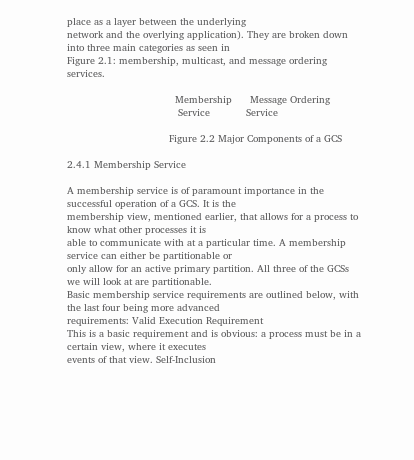place as a layer between the underlying
network and the overlying application). They are broken down into three main categories as seen in
Figure 2.1: membership, multicast, and message ordering services.

                                    Membership      Message Ordering
                                     Service            Service

                                  Figure 2.2 Major Components of a GCS

2.4.1 Membership Service

A membership service is of paramount importance in the successful operation of a GCS. It is the
membership view, mentioned earlier, that allows for a process to know what other processes it is
able to communicate with at a particular time. A membership service can either be partitionable or
only allow for an active primary partition. All three of the GCSs we will look at are partitionable.
Basic membership service requirements are outlined below, with the last four being more advanced
requirements: Valid Execution Requirement
This is a basic requirement and is obvious: a process must be in a certain view, where it executes
events of that view. Self-Inclusion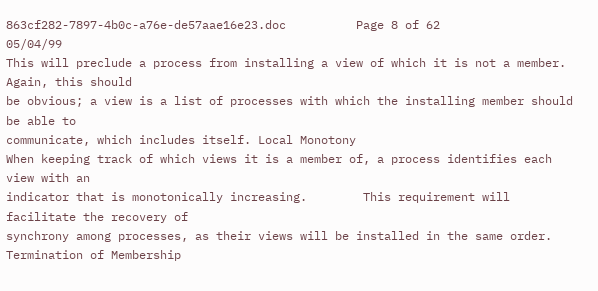863cf282-7897-4b0c-a76e-de57aae16e23.doc          Page 8 of 62                               05/04/99
This will preclude a process from installing a view of which it is not a member. Again, this should
be obvious; a view is a list of processes with which the installing member should be able to
communicate, which includes itself. Local Monotony
When keeping track of which views it is a member of, a process identifies each view with an
indicator that is monotonically increasing.        This requirement will facilitate the recovery of
synchrony among processes, as their views will be installed in the same order. Termination of Membership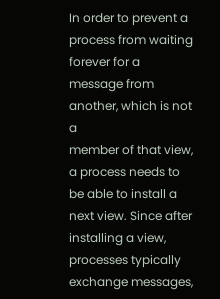In order to prevent a process from waiting forever for a message from another, which is not a
member of that view, a process needs to be able to install a next view. Since after installing a view,
processes typically exchange messages,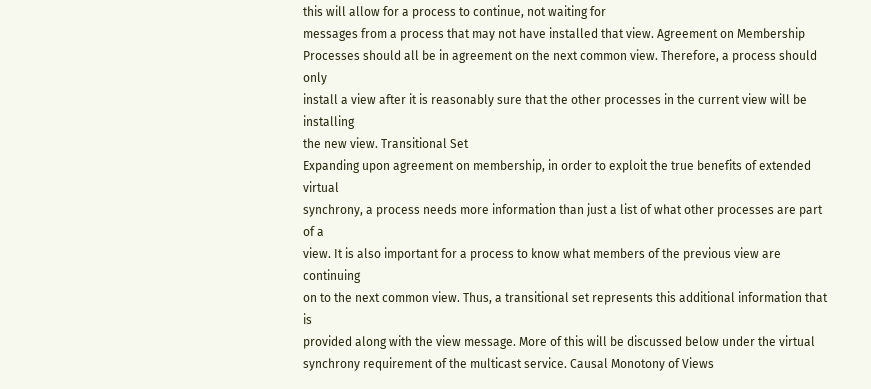this will allow for a process to continue, not waiting for
messages from a process that may not have installed that view. Agreement on Membership
Processes should all be in agreement on the next common view. Therefore, a process should only
install a view after it is reasonably sure that the other processes in the current view will be installing
the new view. Transitional Set
Expanding upon agreement on membership, in order to exploit the true benefits of extended virtual
synchrony, a process needs more information than just a list of what other processes are part of a
view. It is also important for a process to know what members of the previous view are continuing
on to the next common view. Thus, a transitional set represents this additional information that is
provided along with the view message. More of this will be discussed below under the virtual
synchrony requirement of the multicast service. Causal Monotony of Views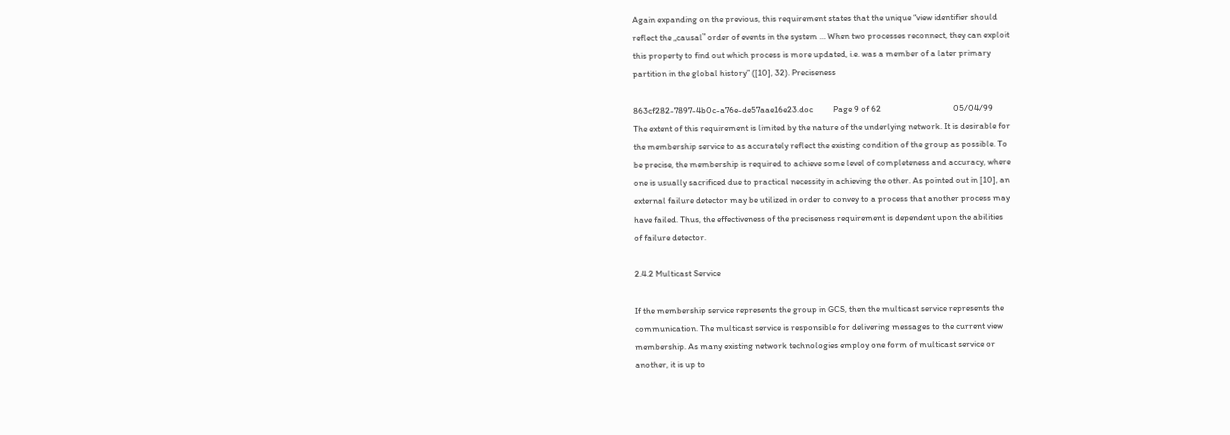Again expanding on the previous, this requirement states that the unique “view identifier should
reflect the „causal‟ order of events in the system … When two processes reconnect, they can exploit
this property to find out which process is more updated, i.e. was a member of a later primary
partition in the global history” ([10], 32). Preciseness

863cf282-7897-4b0c-a76e-de57aae16e23.doc          Page 9 of 62                                    05/04/99
The extent of this requirement is limited by the nature of the underlying network. It is desirable for
the membership service to as accurately reflect the existing condition of the group as possible. To
be precise, the membership is required to achieve some level of completeness and accuracy, where
one is usually sacrificed due to practical necessity in achieving the other. As pointed out in [10], an
external failure detector may be utilized in order to convey to a process that another process may
have failed. Thus, the effectiveness of the preciseness requirement is dependent upon the abilities
of failure detector.

2.4.2 Multicast Service

If the membership service represents the group in GCS, then the multicast service represents the
communication. The multicast service is responsible for delivering messages to the current view
membership. As many existing network technologies employ one form of multicast service or
another, it is up to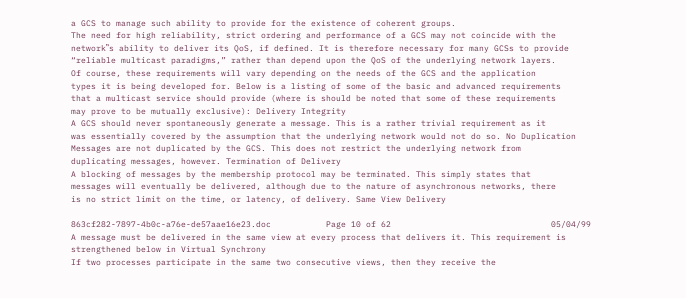a GCS to manage such ability to provide for the existence of coherent groups.
The need for high reliability, strict ordering and performance of a GCS may not coincide with the
network‟s ability to deliver its QoS, if defined. It is therefore necessary for many GCSs to provide
“reliable multicast paradigms,” rather than depend upon the QoS of the underlying network layers.
Of course, these requirements will vary depending on the needs of the GCS and the application
types it is being developed for. Below is a listing of some of the basic and advanced requirements
that a multicast service should provide (where is should be noted that some of these requirements
may prove to be mutually exclusive): Delivery Integrity
A GCS should never spontaneously generate a message. This is a rather trivial requirement as it
was essentially covered by the assumption that the underlying network would not do so. No Duplication
Messages are not duplicated by the GCS. This does not restrict the underlying network from
duplicating messages, however. Termination of Delivery
A blocking of messages by the membership protocol may be terminated. This simply states that
messages will eventually be delivered, although due to the nature of asynchronous networks, there
is no strict limit on the time, or latency, of delivery. Same View Delivery

863cf282-7897-4b0c-a76e-de57aae16e23.doc           Page 10 of 62                                05/04/99
A message must be delivered in the same view at every process that delivers it. This requirement is
strengthened below in Virtual Synchrony
If two processes participate in the same two consecutive views, then they receive the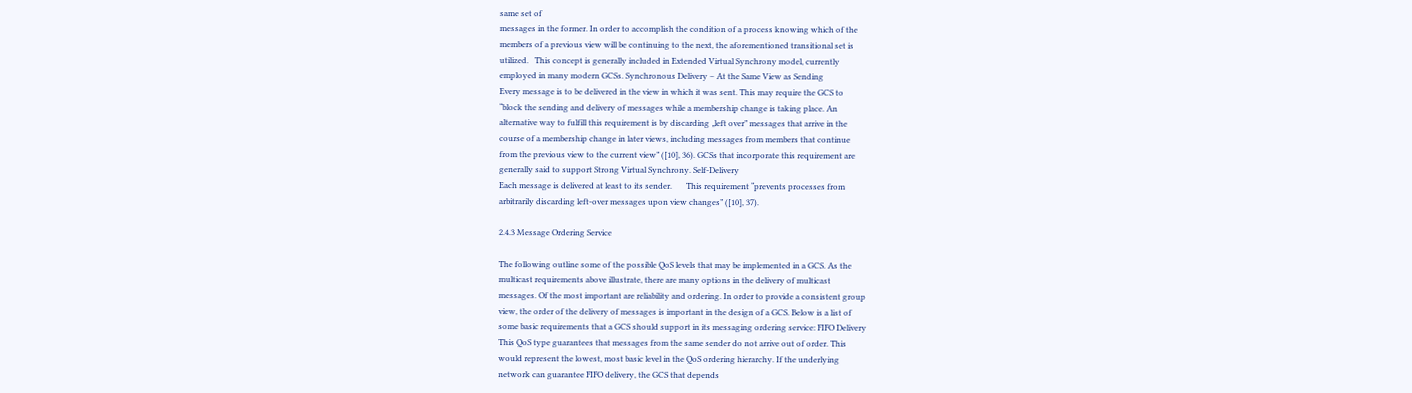same set of
messages in the former. In order to accomplish the condition of a process knowing which of the
members of a previous view will be continuing to the next, the aforementioned transitional set is
utilized.   This concept is generally included in Extended Virtual Synchrony model, currently
employed in many modern GCSs. Synchronous Delivery – At the Same View as Sending
Every message is to be delivered in the view in which it was sent. This may require the GCS to
“block the sending and delivery of messages while a membership change is taking place. An
alternative way to fulfill this requirement is by discarding „left over‟ messages that arrive in the
course of a membership change in later views, including messages from members that continue
from the previous view to the current view” ([10], 36). GCSs that incorporate this requirement are
generally said to support Strong Virtual Synchrony. Self-Delivery
Each message is delivered at least to its sender.       This requirement “prevents processes from
arbitrarily discarding left-over messages upon view changes” ([10], 37).

2.4.3 Message Ordering Service

The following outline some of the possible QoS levels that may be implemented in a GCS. As the
multicast requirements above illustrate, there are many options in the delivery of multicast
messages. Of the most important are reliability and ordering. In order to provide a consistent group
view, the order of the delivery of messages is important in the design of a GCS. Below is a list of
some basic requirements that a GCS should support in its messaging ordering service: FIFO Delivery
This QoS type guarantees that messages from the same sender do not arrive out of order. This
would represent the lowest, most basic level in the QoS ordering hierarchy. If the underlying
network can guarantee FIFO delivery, the GCS that depends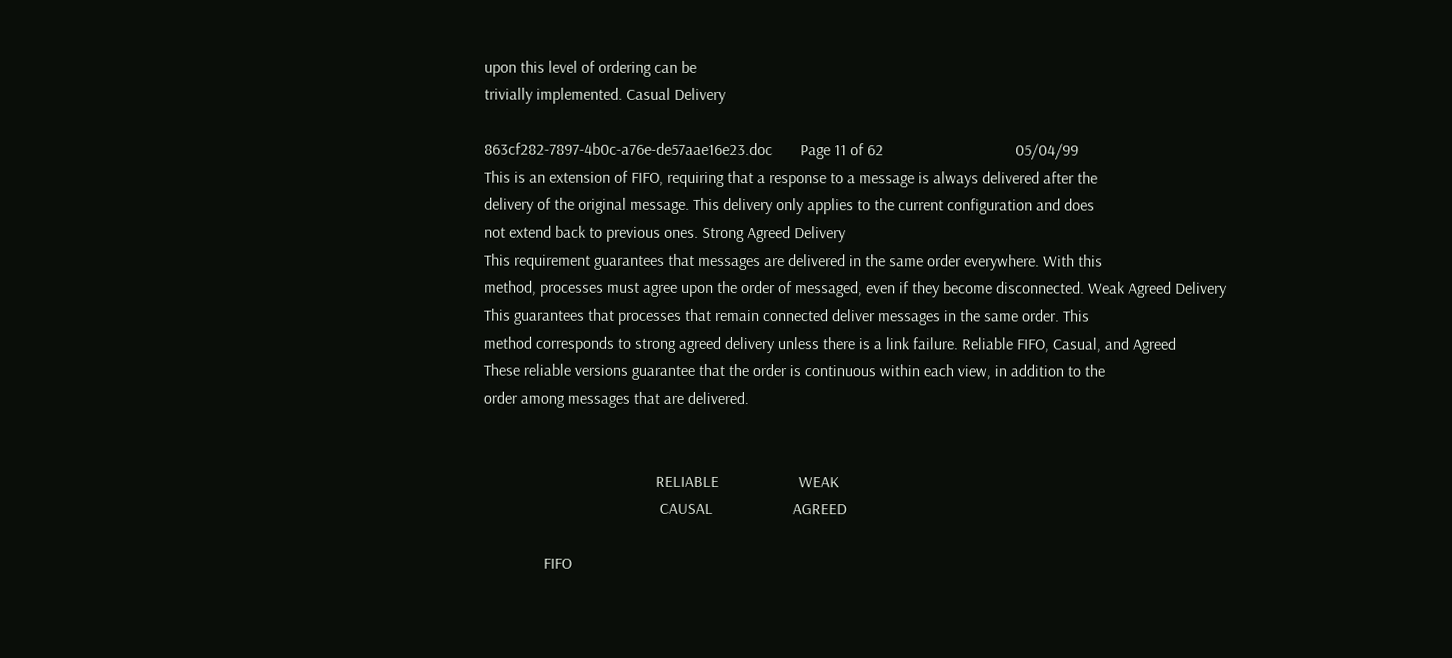upon this level of ordering can be
trivially implemented. Casual Delivery

863cf282-7897-4b0c-a76e-de57aae16e23.doc       Page 11 of 62                                 05/04/99
This is an extension of FIFO, requiring that a response to a message is always delivered after the
delivery of the original message. This delivery only applies to the current configuration and does
not extend back to previous ones. Strong Agreed Delivery
This requirement guarantees that messages are delivered in the same order everywhere. With this
method, processes must agree upon the order of messaged, even if they become disconnected. Weak Agreed Delivery
This guarantees that processes that remain connected deliver messages in the same order. This
method corresponds to strong agreed delivery unless there is a link failure. Reliable FIFO, Casual, and Agreed
These reliable versions guarantee that the order is continuous within each view, in addition to the
order among messages that are delivered.


                                           RELIABLE                    WEAK
                                            CAUSAL                    AGREED

               FIFO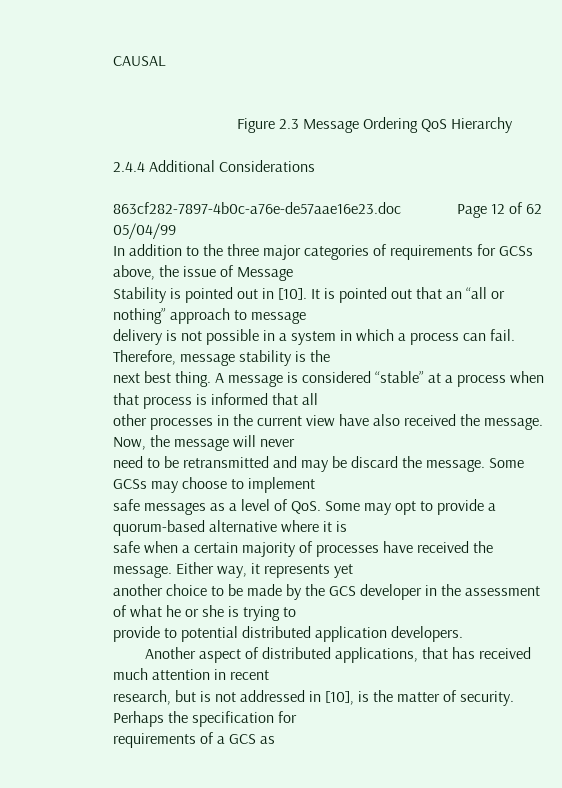CAUSAL


                               Figure 2.3 Message Ordering QoS Hierarchy

2.4.4 Additional Considerations

863cf282-7897-4b0c-a76e-de57aae16e23.doc              Page 12 of 62                         05/04/99
In addition to the three major categories of requirements for GCSs above, the issue of Message
Stability is pointed out in [10]. It is pointed out that an “all or nothing” approach to message
delivery is not possible in a system in which a process can fail. Therefore, message stability is the
next best thing. A message is considered “stable” at a process when that process is informed that all
other processes in the current view have also received the message. Now, the message will never
need to be retransmitted and may be discard the message. Some GCSs may choose to implement
safe messages as a level of QoS. Some may opt to provide a quorum-based alternative where it is
safe when a certain majority of processes have received the message. Either way, it represents yet
another choice to be made by the GCS developer in the assessment of what he or she is trying to
provide to potential distributed application developers.
        Another aspect of distributed applications, that has received much attention in recent
research, but is not addressed in [10], is the matter of security. Perhaps the specification for
requirements of a GCS as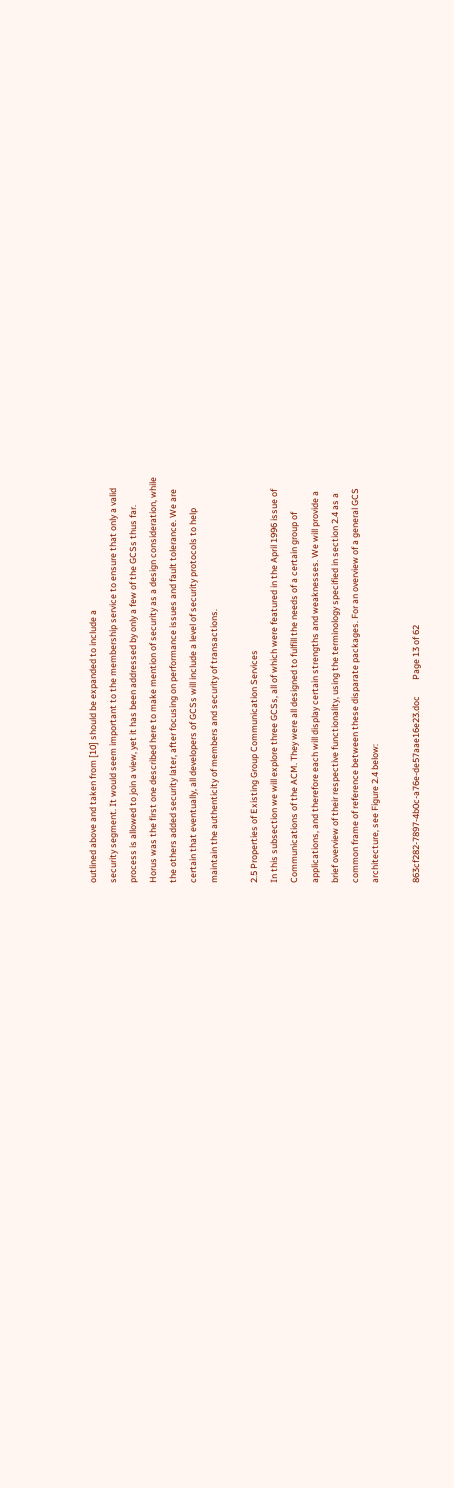outlined above and taken from [10] should be expanded to include a
security segment. It would seem important to the membership service to ensure that only a valid
process is allowed to join a view, yet it has been addressed by only a few of the GCSs thus far.
Horus was the first one described here to make mention of security as a design consideration, while
the others added security later, after focusing on performance issues and fault tolerance. We are
certain that eventually, all developers of GCSs will include a level of security protocols to help
maintain the authenticity of members and security of transactions.

2.5 Properties of Existing Group Communication Services
In this subsection we will explore three GCSs, all of which were featured in the April 1996 issue of
Communications of the ACM. They were all designed to fulfill the needs of a certain group of
applications, and therefore each will display certain strengths and weaknesses. We will provide a
brief overview of their respective functionality, using the terminology specified in section 2.4 as a
common frame of reference between these disparate packages. For an overview of a general GCS
architecture, see Figure 2.4 below:

863cf282-7897-4b0c-a76e-de57aae16e23.doc        Page 13 of 62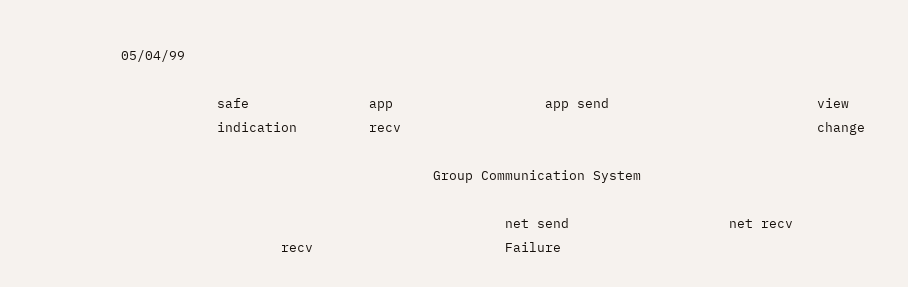05/04/99

            safe               app                   app send                          view
            indication         recv                                                    change

                                       Group Communication System

                                                net send                    net recv
                    recv                        Failure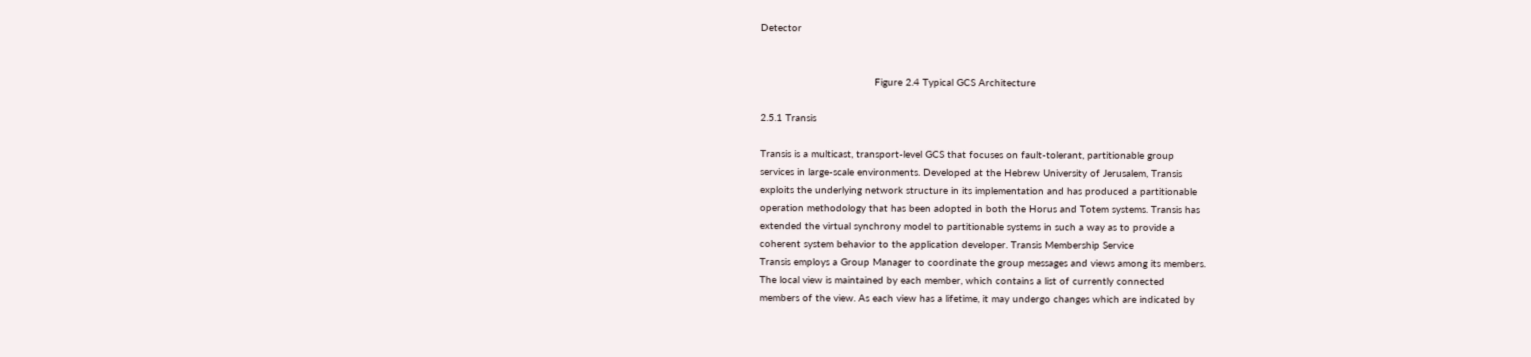Detector


                                      Figure 2.4 Typical GCS Architecture

2.5.1 Transis

Transis is a multicast, transport-level GCS that focuses on fault-tolerant, partitionable group
services in large-scale environments. Developed at the Hebrew University of Jerusalem, Transis
exploits the underlying network structure in its implementation and has produced a partitionable
operation methodology that has been adopted in both the Horus and Totem systems. Transis has
extended the virtual synchrony model to partitionable systems in such a way as to provide a
coherent system behavior to the application developer. Transis Membership Service
Transis employs a Group Manager to coordinate the group messages and views among its members.
The local view is maintained by each member, which contains a list of currently connected
members of the view. As each view has a lifetime, it may undergo changes which are indicated by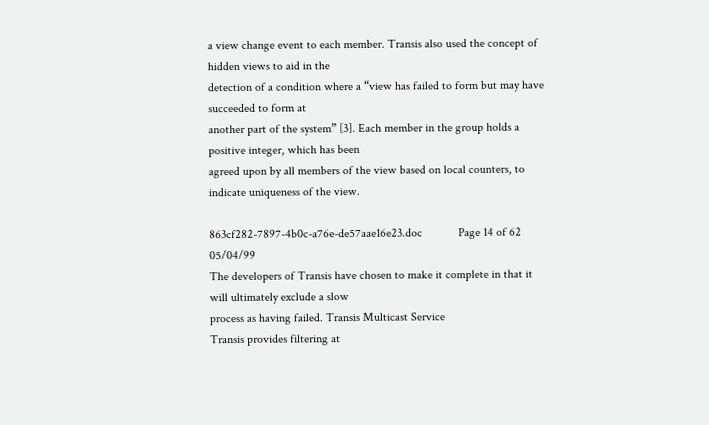a view change event to each member. Transis also used the concept of hidden views to aid in the
detection of a condition where a “view has failed to form but may have succeeded to form at
another part of the system” [3]. Each member in the group holds a positive integer, which has been
agreed upon by all members of the view based on local counters, to indicate uniqueness of the view.

863cf282-7897-4b0c-a76e-de57aae16e23.doc            Page 14 of 62                               05/04/99
The developers of Transis have chosen to make it complete in that it will ultimately exclude a slow
process as having failed. Transis Multicast Service
Transis provides filtering at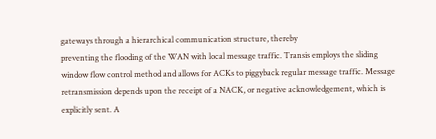gateways through a hierarchical communication structure, thereby
preventing the flooding of the WAN with local message traffic. Transis employs the sliding
window flow control method and allows for ACKs to piggyback regular message traffic. Message
retransmission depends upon the receipt of a NACK, or negative acknowledgement, which is
explicitly sent. A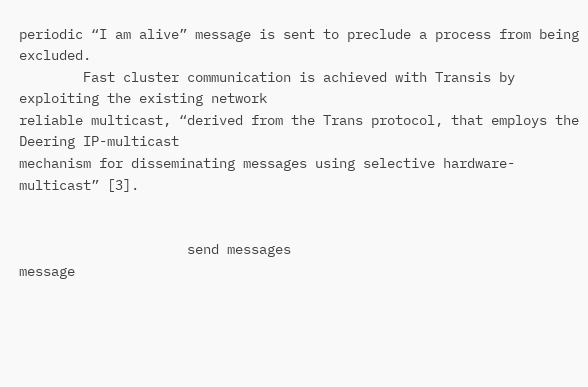periodic “I am alive” message is sent to preclude a process from being excluded.
        Fast cluster communication is achieved with Transis by exploiting the existing network
reliable multicast, “derived from the Trans protocol, that employs the Deering IP-multicast
mechanism for disseminating messages using selective hardware-multicast” [3].


                     send messages                                     message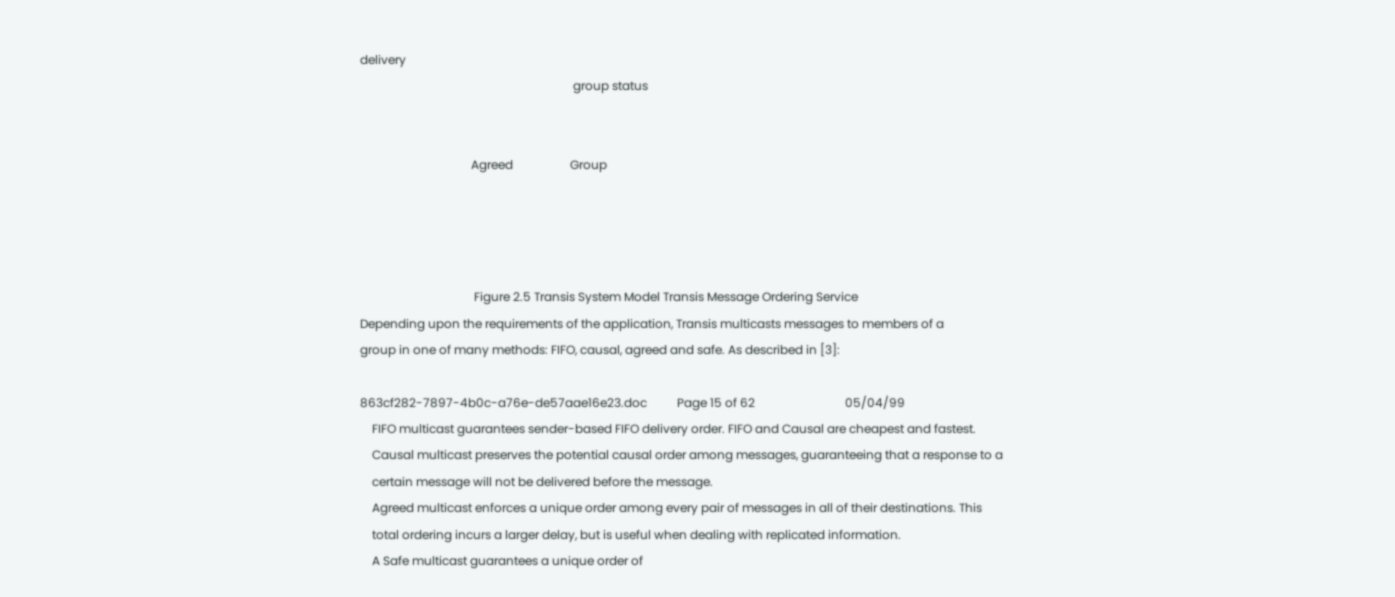delivery
                                                                       group status


                                     Agreed                   Group




                                      Figure 2.5 Transis System Model Transis Message Ordering Service
Depending upon the requirements of the application, Transis multicasts messages to members of a
group in one of many methods: FIFO, causal, agreed and safe. As described in [3]:

863cf282-7897-4b0c-a76e-de57aae16e23.doc          Page 15 of 62                              05/04/99
    FIFO multicast guarantees sender-based FIFO delivery order. FIFO and Causal are cheapest and fastest.
    Causal multicast preserves the potential causal order among messages, guaranteeing that a response to a
    certain message will not be delivered before the message.
    Agreed multicast enforces a unique order among every pair of messages in all of their destinations. This
    total ordering incurs a larger delay, but is useful when dealing with replicated information.
    A Safe multicast guarantees a unique order of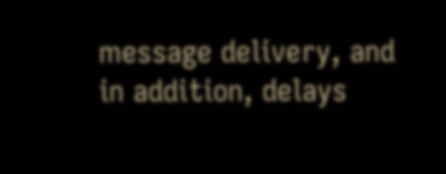message delivery, and in addition, delays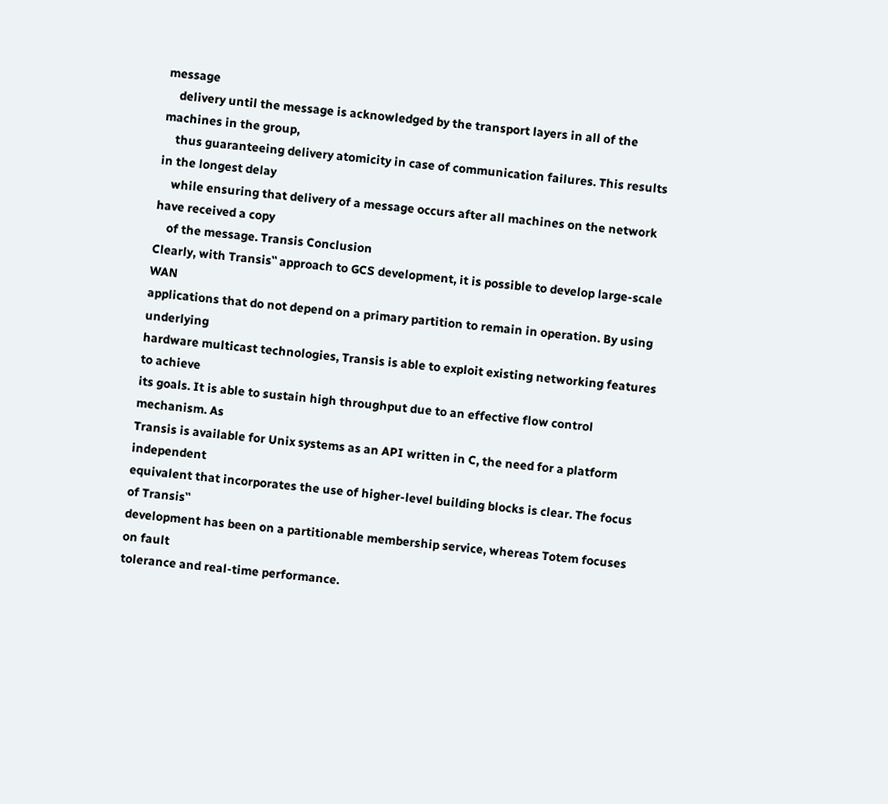message
    delivery until the message is acknowledged by the transport layers in all of the machines in the group,
    thus guaranteeing delivery atomicity in case of communication failures. This results in the longest delay
    while ensuring that delivery of a message occurs after all machines on the network have received a copy
    of the message. Transis Conclusion
Clearly, with Transis‟ approach to GCS development, it is possible to develop large-scale WAN
applications that do not depend on a primary partition to remain in operation. By using underlying
hardware multicast technologies, Transis is able to exploit existing networking features to achieve
its goals. It is able to sustain high throughput due to an effective flow control mechanism. As
Transis is available for Unix systems as an API written in C, the need for a platform independent
equivalent that incorporates the use of higher-level building blocks is clear. The focus of Transis‟
development has been on a partitionable membership service, whereas Totem focuses on fault
tolerance and real-time performance.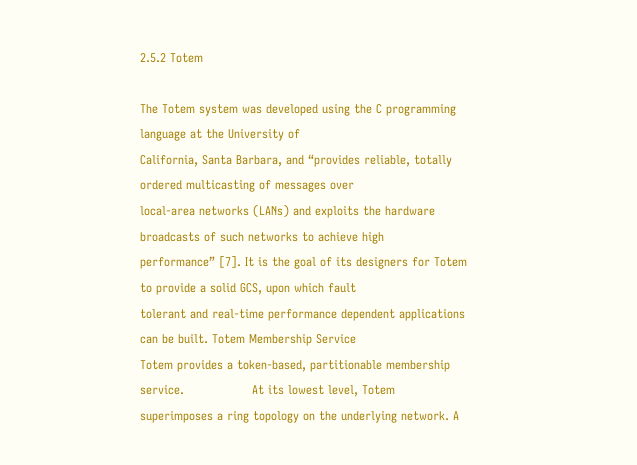2.5.2 Totem

The Totem system was developed using the C programming language at the University of
California, Santa Barbara, and “provides reliable, totally ordered multicasting of messages over
local-area networks (LANs) and exploits the hardware broadcasts of such networks to achieve high
performance” [7]. It is the goal of its designers for Totem to provide a solid GCS, upon which fault
tolerant and real-time performance dependent applications can be built. Totem Membership Service
Totem provides a token-based, partitionable membership service.                 At its lowest level, Totem
superimposes a ring topology on the underlying network. A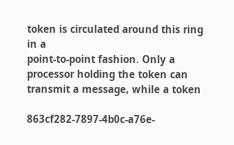token is circulated around this ring in a
point-to-point fashion. Only a processor holding the token can transmit a message, while a token

863cf282-7897-4b0c-a76e-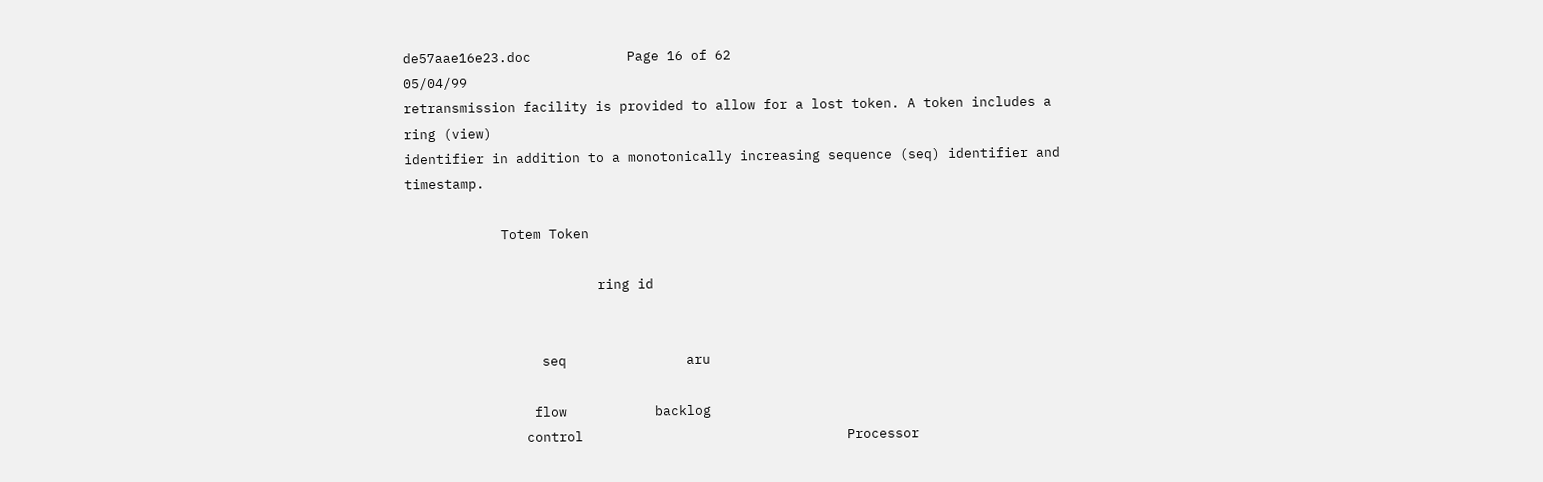de57aae16e23.doc            Page 16 of 62                                    05/04/99
retransmission facility is provided to allow for a lost token. A token includes a ring (view)
identifier in addition to a monotonically increasing sequence (seq) identifier and timestamp.

            Totem Token

                        ring id


                 seq               aru

                flow           backlog
               control                                 Processor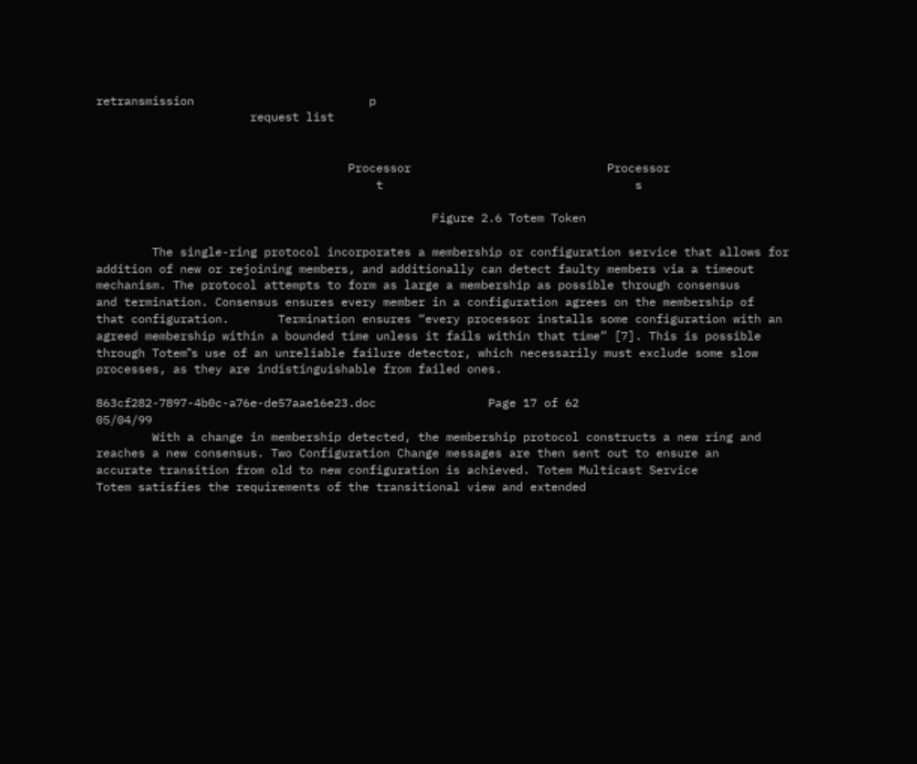retransmission                         p
                      request list


                                    Processor                            Processor
                                        t                                    s

                                                Figure 2.6 Totem Token

        The single-ring protocol incorporates a membership or configuration service that allows for
addition of new or rejoining members, and additionally can detect faulty members via a timeout
mechanism. The protocol attempts to form as large a membership as possible through consensus
and termination. Consensus ensures every member in a configuration agrees on the membership of
that configuration.       Termination ensures “every processor installs some configuration with an
agreed membership within a bounded time unless it fails within that time” [7]. This is possible
through Totem‟s use of an unreliable failure detector, which necessarily must exclude some slow
processes, as they are indistinguishable from failed ones.

863cf282-7897-4b0c-a76e-de57aae16e23.doc                Page 17 of 62                            05/04/99
        With a change in membership detected, the membership protocol constructs a new ring and
reaches a new consensus. Two Configuration Change messages are then sent out to ensure an
accurate transition from old to new configuration is achieved. Totem Multicast Service
Totem satisfies the requirements of the transitional view and extended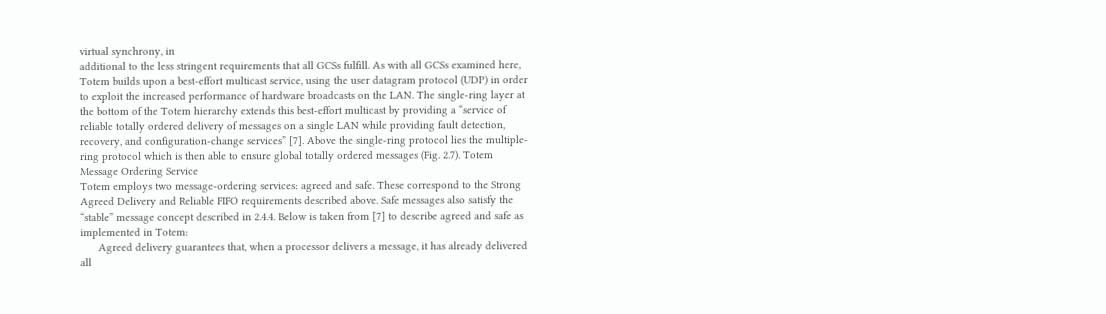virtual synchrony, in
additional to the less stringent requirements that all GCSs fulfill. As with all GCSs examined here,
Totem builds upon a best-effort multicast service, using the user datagram protocol (UDP) in order
to exploit the increased performance of hardware broadcasts on the LAN. The single-ring layer at
the bottom of the Totem hierarchy extends this best-effort multicast by providing a “service of
reliable totally ordered delivery of messages on a single LAN while providing fault detection,
recovery, and configuration-change services” [7]. Above the single-ring protocol lies the multiple-
ring protocol which is then able to ensure global totally ordered messages (Fig. 2.7). Totem Message Ordering Service
Totem employs two message-ordering services: agreed and safe. These correspond to the Strong
Agreed Delivery and Reliable FIFO requirements described above. Safe messages also satisfy the
“stable” message concept described in 2.4.4. Below is taken from [7] to describe agreed and safe as
implemented in Totem:
      Agreed delivery guarantees that, when a processor delivers a message, it has already delivered all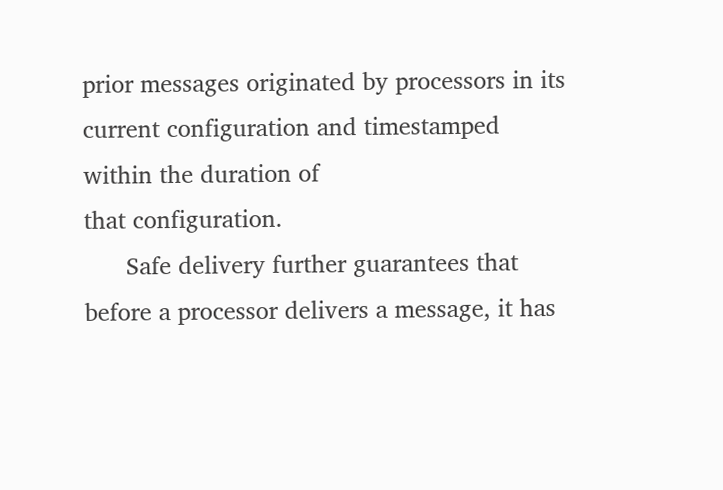prior messages originated by processors in its current configuration and timestamped within the duration of
that configuration.
      Safe delivery further guarantees that before a processor delivers a message, it has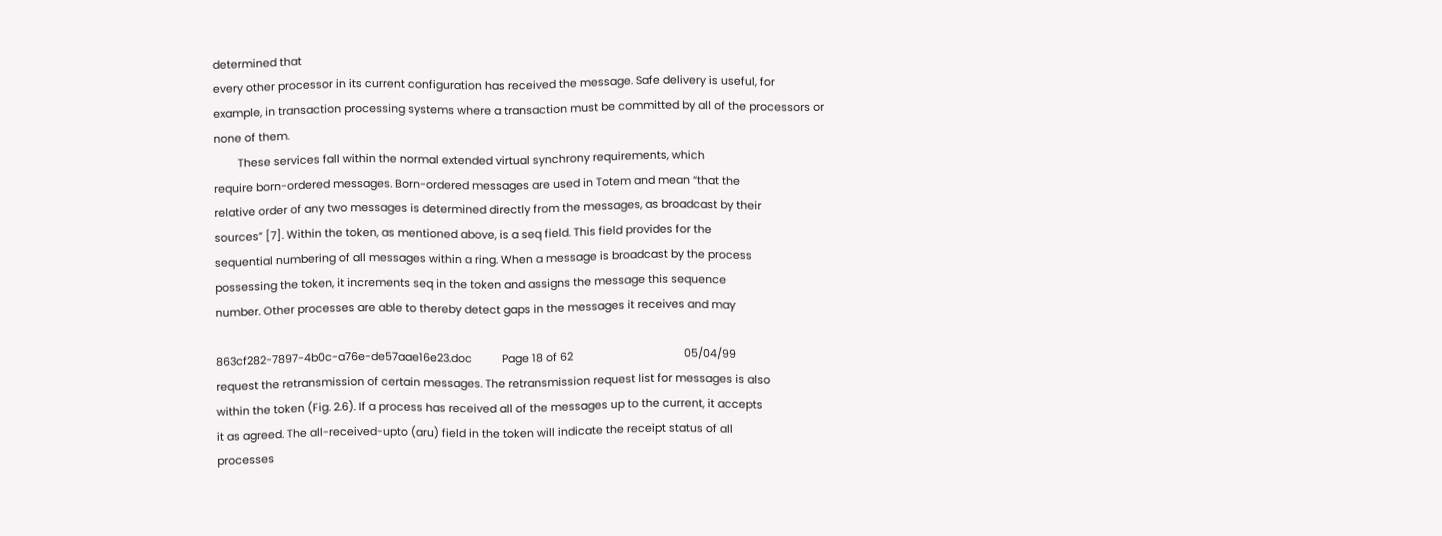determined that
every other processor in its current configuration has received the message. Safe delivery is useful, for
example, in transaction processing systems where a transaction must be committed by all of the processors or
none of them.
        These services fall within the normal extended virtual synchrony requirements, which
require born-ordered messages. Born-ordered messages are used in Totem and mean “that the
relative order of any two messages is determined directly from the messages, as broadcast by their
sources” [7]. Within the token, as mentioned above, is a seq field. This field provides for the
sequential numbering of all messages within a ring. When a message is broadcast by the process
possessing the token, it increments seq in the token and assigns the message this sequence
number. Other processes are able to thereby detect gaps in the messages it receives and may

863cf282-7897-4b0c-a76e-de57aae16e23.doc          Page 18 of 62                                     05/04/99
request the retransmission of certain messages. The retransmission request list for messages is also
within the token (Fig. 2.6). If a process has received all of the messages up to the current, it accepts
it as agreed. The all-received-upto (aru) field in the token will indicate the receipt status of all
processes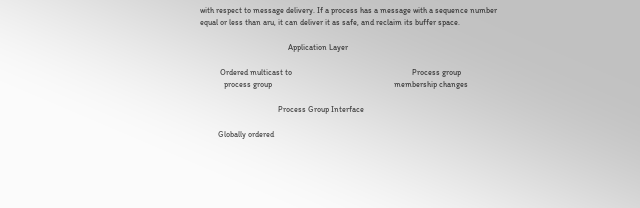with respect to message delivery. If a process has a message with a sequence number
equal or less than aru, it can deliver it as safe, and reclaim its buffer space.

                                            Application Layer

          Ordered multicast to                                                            Process group
            process group                                                             membership changes

                                       Process Group Interface

         Globally ordered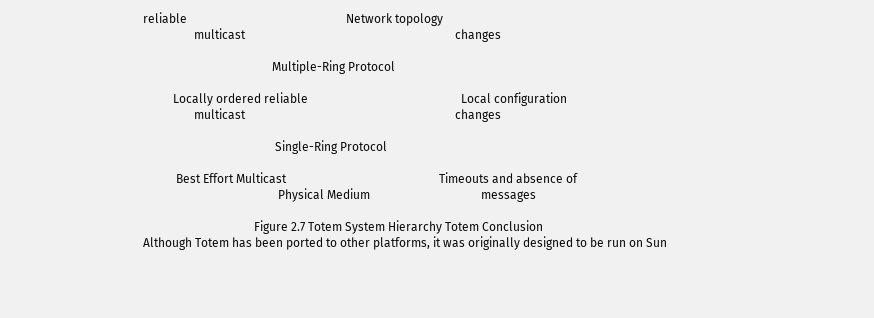reliable                                                     Network topology
                 multicast                                                                      changes

                                           Multiple-Ring Protocol

          Locally ordered reliable                                                   Local configuration
                 multicast                                                                      changes

                                            Single-Ring Protocol

           Best Effort Multicast                                                   Timeouts and absence of
                                             Physical Medium                                     messages

                                     Figure 2.7 Totem System Hierarchy Totem Conclusion
Although Totem has been ported to other platforms, it was originally designed to be run on Sun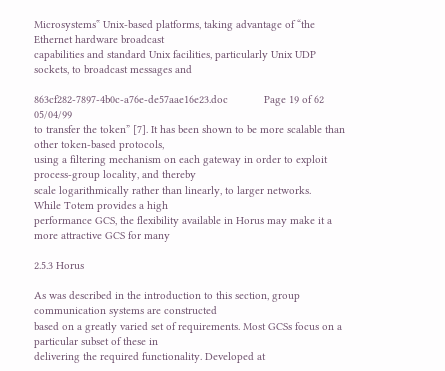Microsystems‟ Unix-based platforms, taking advantage of “the Ethernet hardware broadcast
capabilities and standard Unix facilities, particularly Unix UDP sockets, to broadcast messages and

863cf282-7897-4b0c-a76e-de57aae16e23.doc            Page 19 of 62                                          05/04/99
to transfer the token” [7]. It has been shown to be more scalable than other token-based protocols,
using a filtering mechanism on each gateway in order to exploit process-group locality, and thereby
scale logarithmically rather than linearly, to larger networks.              While Totem provides a high
performance GCS, the flexibility available in Horus may make it a more attractive GCS for many

2.5.3 Horus

As was described in the introduction to this section, group communication systems are constructed
based on a greatly varied set of requirements. Most GCSs focus on a particular subset of these in
delivering the required functionality. Developed at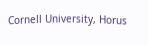Cornell University, Horus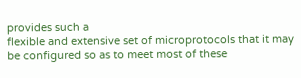provides such a
flexible and extensive set of microprotocols that it may be configured so as to meet most of these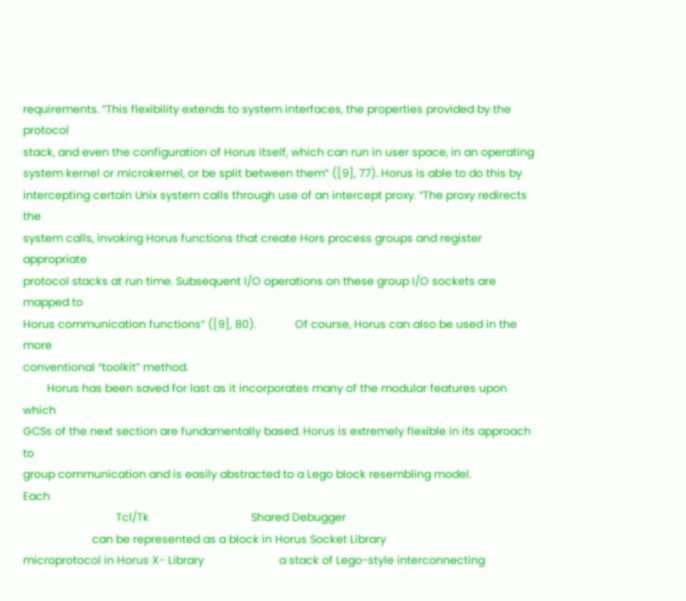requirements. “This flexibility extends to system interfaces, the properties provided by the protocol
stack, and even the configuration of Horus itself, which can run in user space, in an operating
system kernel or microkernel, or be split between them” ([9], 77). Horus is able to do this by
intercepting certain Unix system calls through use of an intercept proxy. “The proxy redirects the
system calls, invoking Horus functions that create Hors process groups and register appropriate
protocol stacks at run time. Subsequent I/O operations on these group I/O sockets are mapped to
Horus communication functions” ([9], 80).             Of course, Horus can also be used in the more
conventional “toolkit” method.
        Horus has been saved for last as it incorporates many of the modular features upon which
GCSs of the next section are fundamentally based. Horus is extremely flexible in its approach to
group communication and is easily abstracted to a Lego block resembling model.                      Each
                               Tcl/Tk                                  Shared Debugger
                       can be represented as a block in Horus Socket Library
microprotocol in Horus X- Library                         a stack of Lego-style interconnecting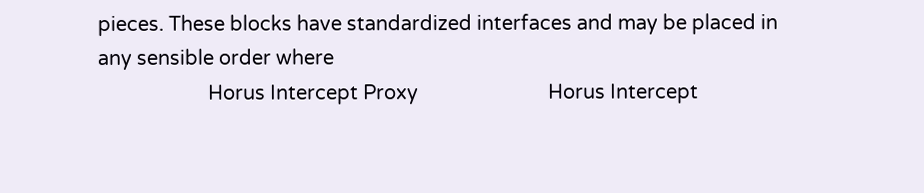pieces. These blocks have standardized interfaces and may be placed in any sensible order where
                      Horus Intercept Proxy                          Horus Intercept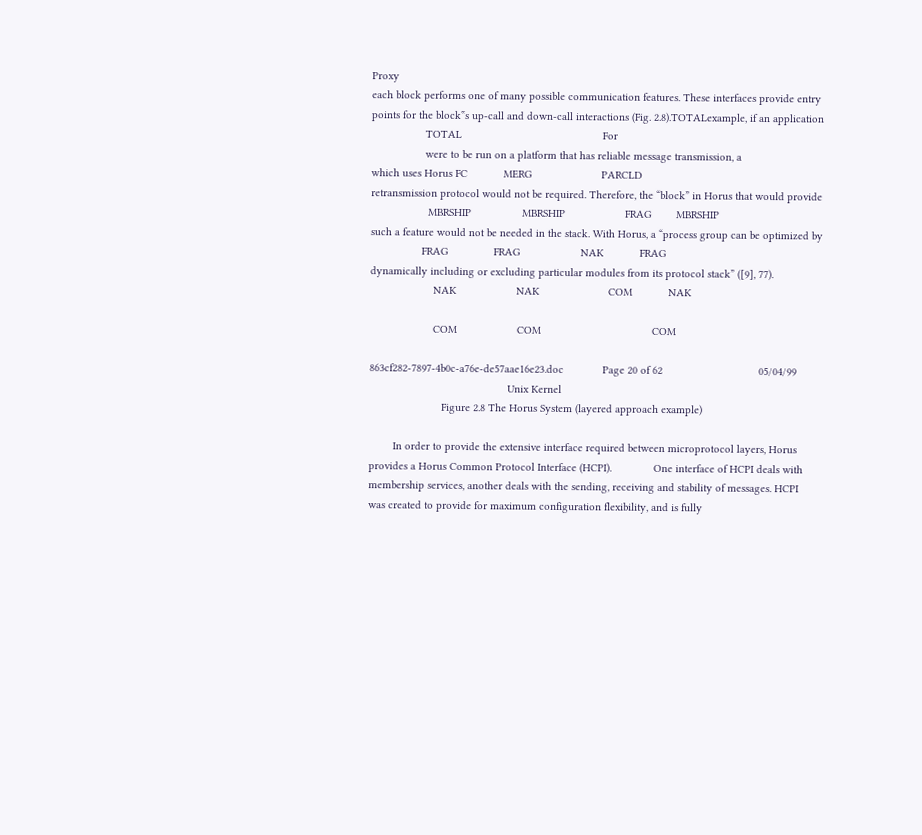Proxy
each block performs one of many possible communication features. These interfaces provide entry
points for the block‟s up-call and down-call interactions (Fig. 2.8).TOTALexample, if an application
                  TOTAL                                               For
                  were to be run on a platform that has reliable message transmission, a
which uses Horus FC            MERG                       PARCLD
retransmission protocol would not be required. Therefore, the “block” in Horus that would provide
                   MBRSHIP                 MBRSHIP                    FRAG        MBRSHIP
such a feature would not be needed in the stack. With Horus, a “process group can be optimized by
                 FRAG               FRAG                    NAK            FRAG
dynamically including or excluding particular modules from its protocol stack” ([9], 77).
                     NAK                    NAK                       COM            NAK

                     COM                    COM                                     COM

863cf282-7897-4b0c-a76e-de57aae16e23.doc             Page 20 of 62                                05/04/99
                                              Unix Kernel
                        Figure 2.8 The Horus System (layered approach example)

        In order to provide the extensive interface required between microprotocol layers, Horus
provides a Horus Common Protocol Interface (HCPI).              One interface of HCPI deals with
membership services, another deals with the sending, receiving and stability of messages. HCPI
was created to provide for maximum configuration flexibility, and is fully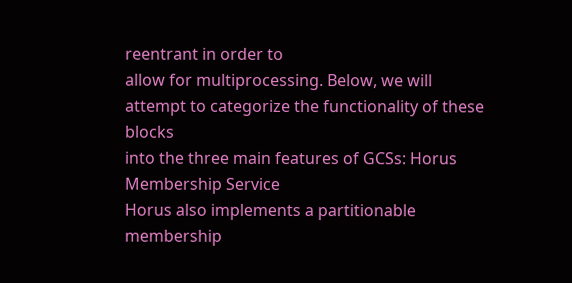reentrant in order to
allow for multiprocessing. Below, we will attempt to categorize the functionality of these blocks
into the three main features of GCSs: Horus Membership Service
Horus also implements a partitionable membership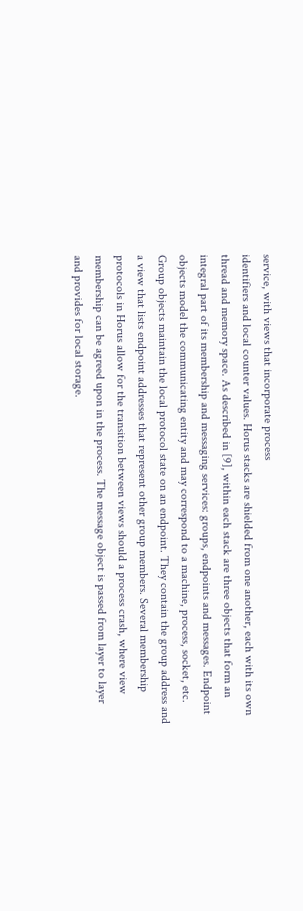service, with views that incorporate process
identifiers and local counter values. Horus stacks are shielded from one another, each with its own
thread and memory space. As described in [9], within each stack are three objects that form an
integral part of its membership and messaging services: groups, endpoints and messages. Endpoint
objects model the communicating entity and may correspond to a machine, process, socket, etc.
Group objects maintain the local protocol state on an endpoint. They contain the group address and
a view that lists endpoint addresses that represent other group members. Several membership
protocols in Horus allow for the transition between views should a process crash, where view
membership can be agreed upon in the process. The message object is passed from layer to layer
and provides for local storage.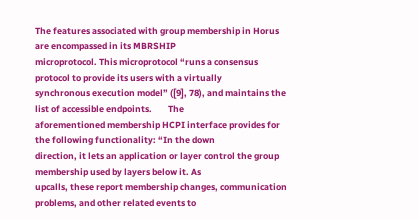The features associated with group membership in Horus are encompassed in its MBRSHIP
microprotocol. This microprotocol “runs a consensus protocol to provide its users with a virtually
synchronous execution model” ([9], 78), and maintains the list of accessible endpoints.        The
aforementioned membership HCPI interface provides for the following functionality: “In the down
direction, it lets an application or layer control the group membership used by layers below it. As
upcalls, these report membership changes, communication problems, and other related events to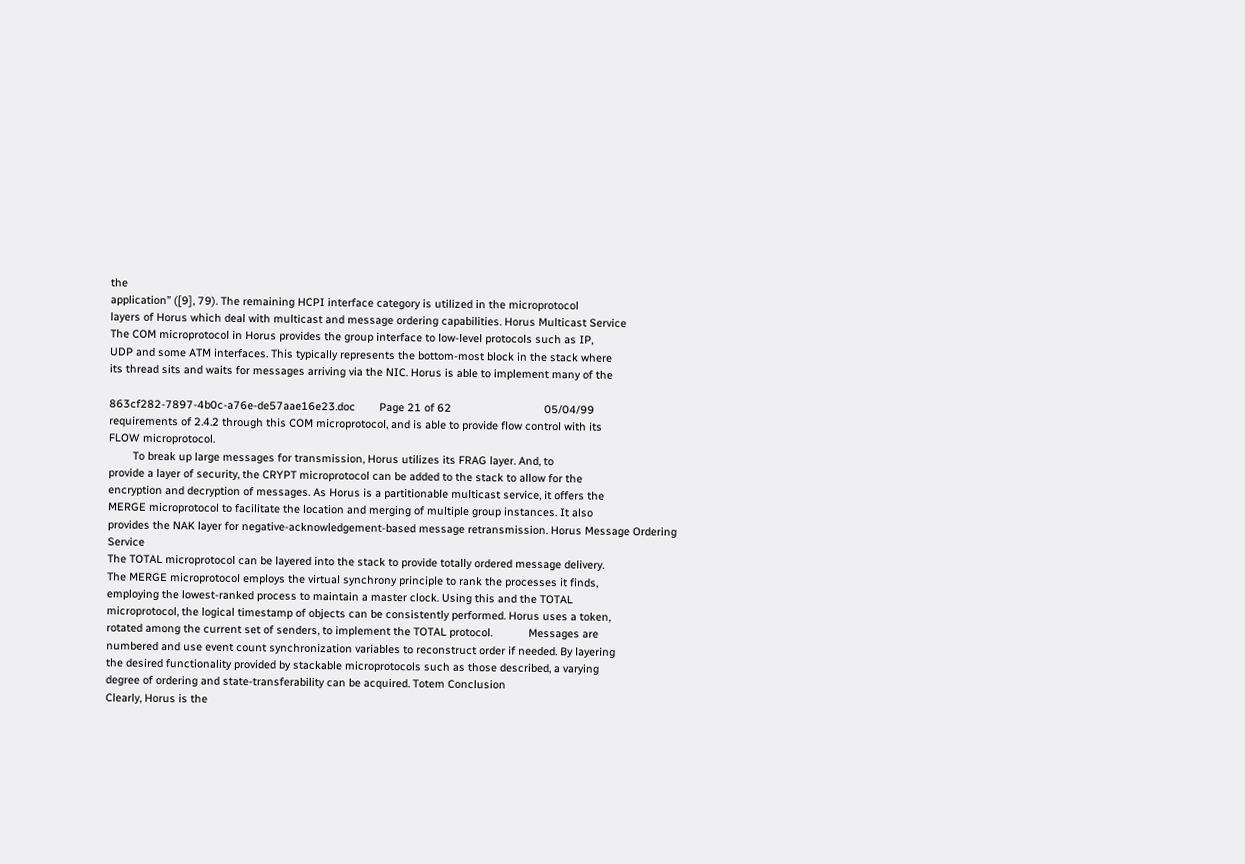the
application” ([9], 79). The remaining HCPI interface category is utilized in the microprotocol
layers of Horus which deal with multicast and message ordering capabilities. Horus Multicast Service
The COM microprotocol in Horus provides the group interface to low-level protocols such as IP,
UDP and some ATM interfaces. This typically represents the bottom-most block in the stack where
its thread sits and waits for messages arriving via the NIC. Horus is able to implement many of the

863cf282-7897-4b0c-a76e-de57aae16e23.doc        Page 21 of 62                               05/04/99
requirements of 2.4.2 through this COM microprotocol, and is able to provide flow control with its
FLOW microprotocol.
        To break up large messages for transmission, Horus utilizes its FRAG layer. And, to
provide a layer of security, the CRYPT microprotocol can be added to the stack to allow for the
encryption and decryption of messages. As Horus is a partitionable multicast service, it offers the
MERGE microprotocol to facilitate the location and merging of multiple group instances. It also
provides the NAK layer for negative-acknowledgement-based message retransmission. Horus Message Ordering Service
The TOTAL microprotocol can be layered into the stack to provide totally ordered message delivery.
The MERGE microprotocol employs the virtual synchrony principle to rank the processes it finds,
employing the lowest-ranked process to maintain a master clock. Using this and the TOTAL
microprotocol, the logical timestamp of objects can be consistently performed. Horus uses a token,
rotated among the current set of senders, to implement the TOTAL protocol.            Messages are
numbered and use event count synchronization variables to reconstruct order if needed. By layering
the desired functionality provided by stackable microprotocols such as those described, a varying
degree of ordering and state-transferability can be acquired. Totem Conclusion
Clearly, Horus is the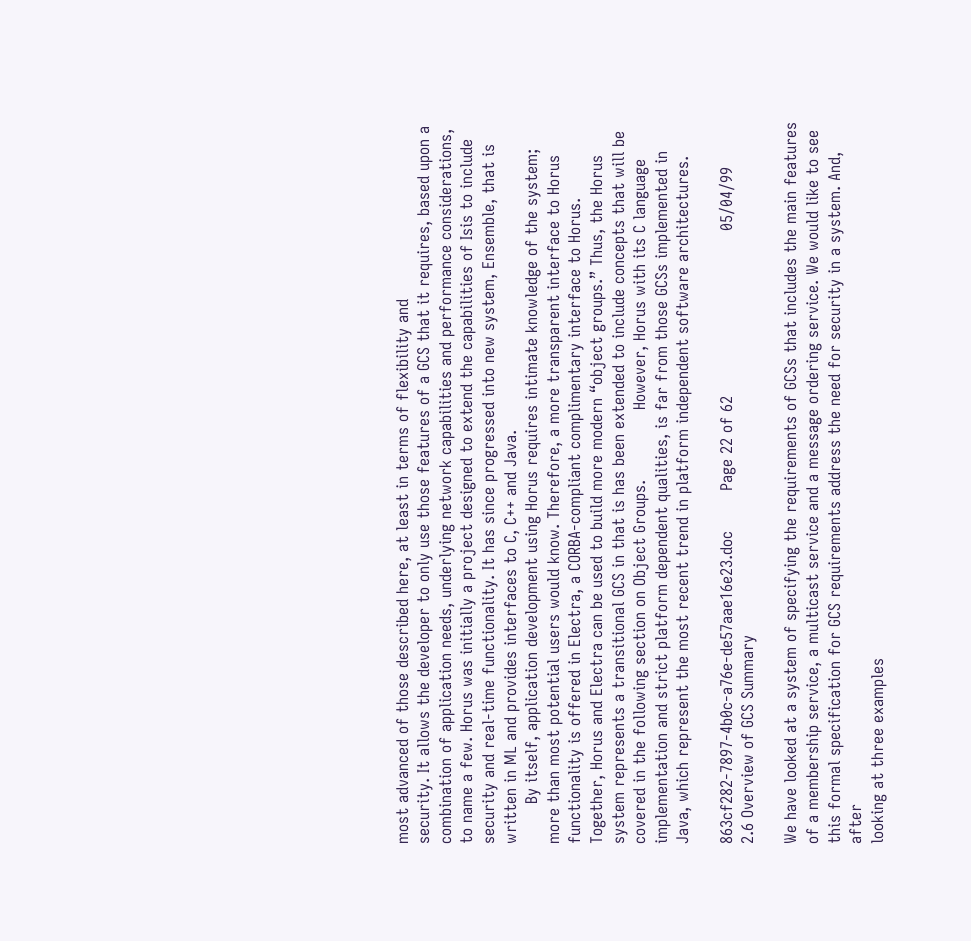most advanced of those described here, at least in terms of flexibility and
security. It allows the developer to only use those features of a GCS that it requires, based upon a
combination of application needs, underlying network capabilities and performance considerations,
to name a few. Horus was initially a project designed to extend the capabilities of Isis to include
security and real-time functionality. It has since progressed into new system, Ensemble, that is
written in ML and provides interfaces to C, C++ and Java.
        By itself, application development using Horus requires intimate knowledge of the system;
more than most potential users would know. Therefore, a more transparent interface to Horus
functionality is offered in Electra, a CORBA-compliant complimentary interface to Horus.
Together, Horus and Electra can be used to build more modern “object groups.” Thus, the Horus
system represents a transitional GCS in that is has been extended to include concepts that will be
covered in the following section on Object Groups.              However, Horus with its C language
implementation and strict platform dependent qualities, is far from those GCSs implemented in
Java, which represent the most recent trend in platform independent software architectures.

863cf282-7897-4b0c-a76e-de57aae16e23.doc        Page 22 of 62                                 05/04/99
2.6 Overview of GCS Summary

We have looked at a system of specifying the requirements of GCSs that includes the main features
of a membership service, a multicast service and a message ordering service. We would like to see
this formal specification for GCS requirements address the need for security in a system. And, after
looking at three examples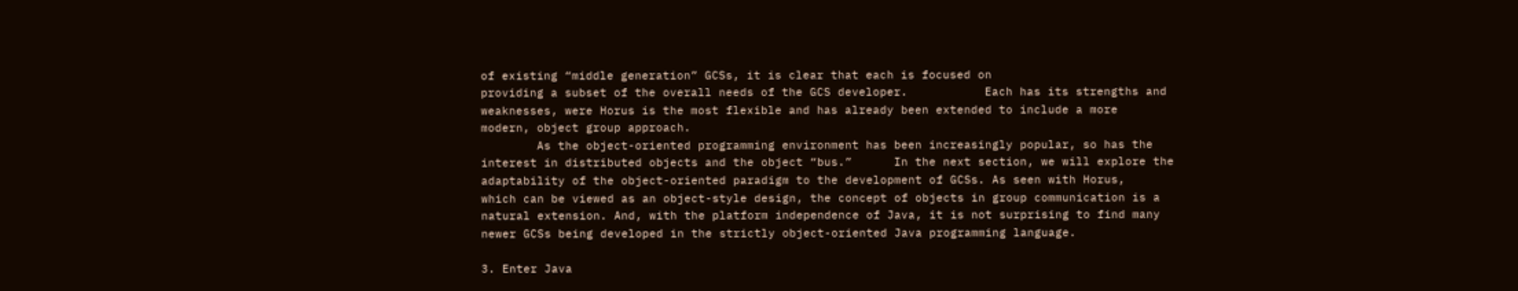of existing “middle generation” GCSs, it is clear that each is focused on
providing a subset of the overall needs of the GCS developer.           Each has its strengths and
weaknesses, were Horus is the most flexible and has already been extended to include a more
modern, object group approach.
        As the object-oriented programming environment has been increasingly popular, so has the
interest in distributed objects and the object “bus.”      In the next section, we will explore the
adaptability of the object-oriented paradigm to the development of GCSs. As seen with Horus,
which can be viewed as an object-style design, the concept of objects in group communication is a
natural extension. And, with the platform independence of Java, it is not surprising to find many
newer GCSs being developed in the strictly object-oriented Java programming language.

3. Enter Java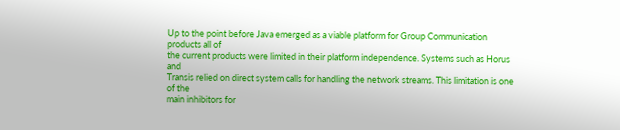Up to the point before Java emerged as a viable platform for Group Communication products all of
the current products were limited in their platform independence. Systems such as Horus and
Transis relied on direct system calls for handling the network streams. This limitation is one of the
main inhibitors for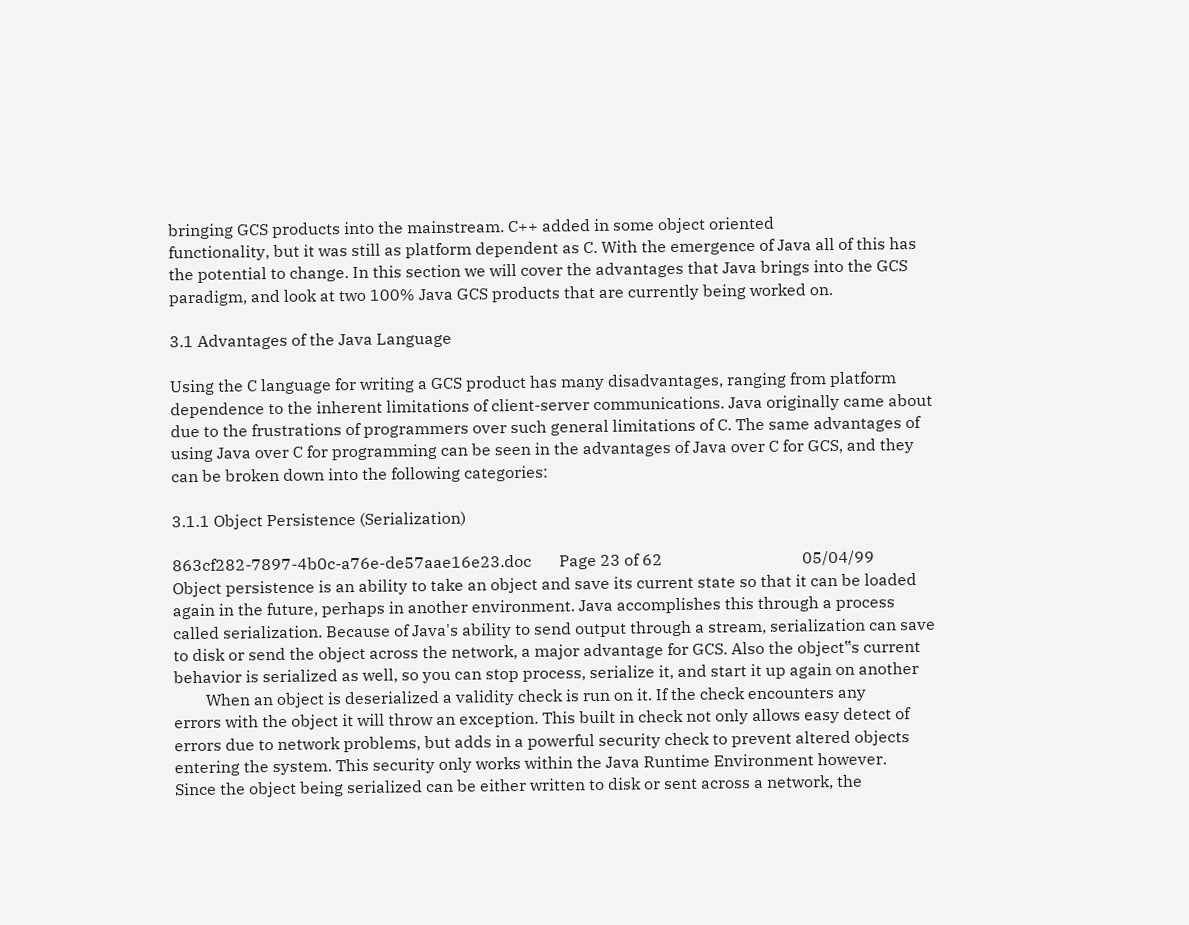bringing GCS products into the mainstream. C++ added in some object oriented
functionality, but it was still as platform dependent as C. With the emergence of Java all of this has
the potential to change. In this section we will cover the advantages that Java brings into the GCS
paradigm, and look at two 100% Java GCS products that are currently being worked on.

3.1 Advantages of the Java Language

Using the C language for writing a GCS product has many disadvantages, ranging from platform
dependence to the inherent limitations of client-server communications. Java originally came about
due to the frustrations of programmers over such general limitations of C. The same advantages of
using Java over C for programming can be seen in the advantages of Java over C for GCS, and they
can be broken down into the following categories:

3.1.1 Object Persistence (Serialization)

863cf282-7897-4b0c-a76e-de57aae16e23.doc       Page 23 of 62                                   05/04/99
Object persistence is an ability to take an object and save its current state so that it can be loaded
again in the future, perhaps in another environment. Java accomplishes this through a process
called serialization. Because of Java's ability to send output through a stream, serialization can save
to disk or send the object across the network, a major advantage for GCS. Also the object‟s current
behavior is serialized as well, so you can stop process, serialize it, and start it up again on another
        When an object is deserialized a validity check is run on it. If the check encounters any
errors with the object it will throw an exception. This built in check not only allows easy detect of
errors due to network problems, but adds in a powerful security check to prevent altered objects
entering the system. This security only works within the Java Runtime Environment however.
Since the object being serialized can be either written to disk or sent across a network, the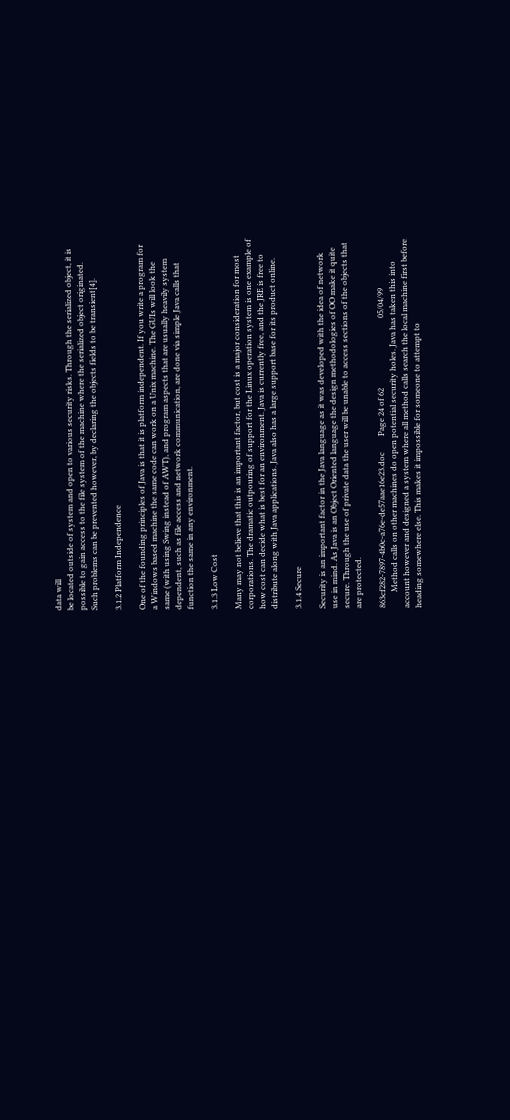data will
be located outside of system and open to various security risks. Through the serialized object, it is
possible to gain access to the file system of the machine where the serialized object originated.
Such problems can be prevented however, by declaring the objects fields to be transient[4].

3.1.2 Platform Independence

One of the founding principles of Java is that it is platform independent. If you write a program for
a Windows based machine the same code can work on a Unix machine. The GUIs will look the
same (with using Swing instead of AWT), and program aspects that are usually heavily system
dependent, such as file access and network communication, are done via simple Java calls that
function the same in any environment.

3.1.3 Low Cost

Many may not believe that this is an important factor, but cost is a major consideration for most
corporations. The dramatic outpouring of support for the Linux operation system is one example of
how cost can decide what is best for an environment. Java is currently free, and the JRE is free to
distribute along with Java applications. Java also has a large support base for its product online.

3.1.4 Secure

Security is an important factor in the Java language as it was developed with the idea of network
use in mind. As Java is an Object Oriented language the design methodologies of OO make it quite
secure. Through the use of private data the user will be unable to access sections of the objects that
are protected.

863cf282-7897-4b0c-a76e-de57aae16e23.doc        Page 24 of 62                                   05/04/99
        Method calls on other machines do open potential security holes. Java has taken this into
account however and designed a system where all method calls search the local machine first before
heading somewhere else. This makes it impossible for someone to attempt to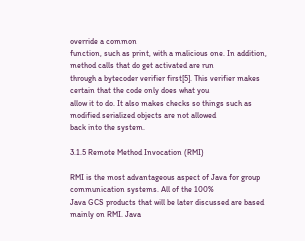override a common
function, such as print, with a malicious one. In addition, method calls that do get activated are run
through a bytecoder verifier first[5]. This verifier makes certain that the code only does what you
allow it to do. It also makes checks so things such as modified serialized objects are not allowed
back into the system.

3.1.5 Remote Method Invocation (RMI)

RMI is the most advantageous aspect of Java for group communication systems. All of the 100%
Java GCS products that will be later discussed are based mainly on RMI. Java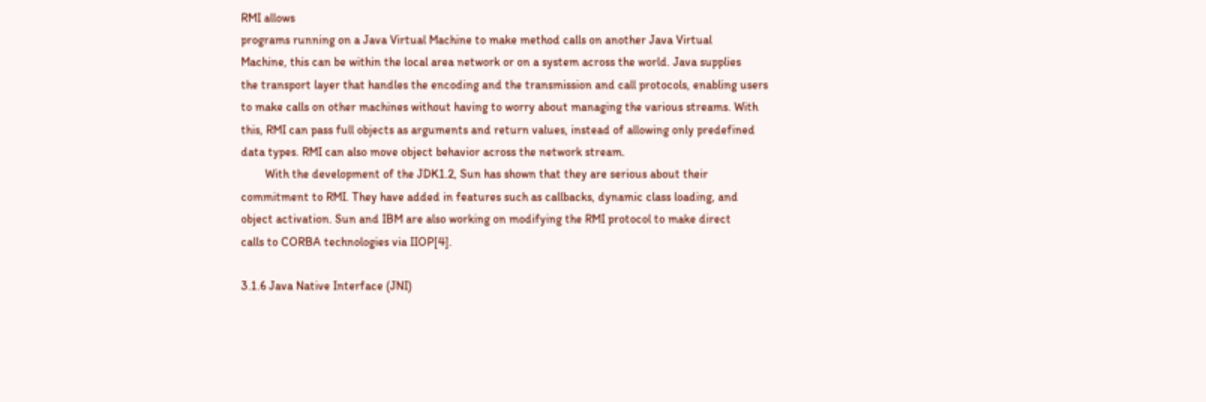RMI allows
programs running on a Java Virtual Machine to make method calls on another Java Virtual
Machine, this can be within the local area network or on a system across the world. Java supplies
the transport layer that handles the encoding and the transmission and call protocols, enabling users
to make calls on other machines without having to worry about managing the various streams. With
this, RMI can pass full objects as arguments and return values, instead of allowing only predefined
data types. RMI can also move object behavior across the network stream.
        With the development of the JDK1.2, Sun has shown that they are serious about their
commitment to RMI. They have added in features such as callbacks, dynamic class loading, and
object activation. Sun and IBM are also working on modifying the RMI protocol to make direct
calls to CORBA technologies via IIOP[4].

3.1.6 Java Native Interface (JNI)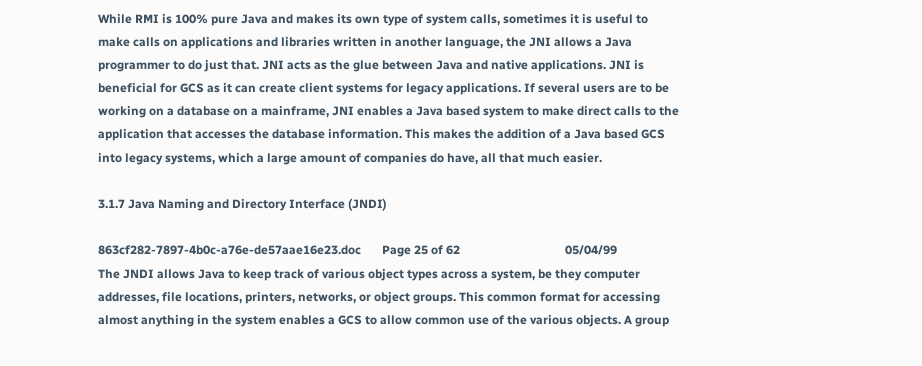While RMI is 100% pure Java and makes its own type of system calls, sometimes it is useful to
make calls on applications and libraries written in another language, the JNI allows a Java
programmer to do just that. JNI acts as the glue between Java and native applications. JNI is
beneficial for GCS as it can create client systems for legacy applications. If several users are to be
working on a database on a mainframe, JNI enables a Java based system to make direct calls to the
application that accesses the database information. This makes the addition of a Java based GCS
into legacy systems, which a large amount of companies do have, all that much easier.

3.1.7 Java Naming and Directory Interface (JNDI)

863cf282-7897-4b0c-a76e-de57aae16e23.doc       Page 25 of 62                                   05/04/99
The JNDI allows Java to keep track of various object types across a system, be they computer
addresses, file locations, printers, networks, or object groups. This common format for accessing
almost anything in the system enables a GCS to allow common use of the various objects. A group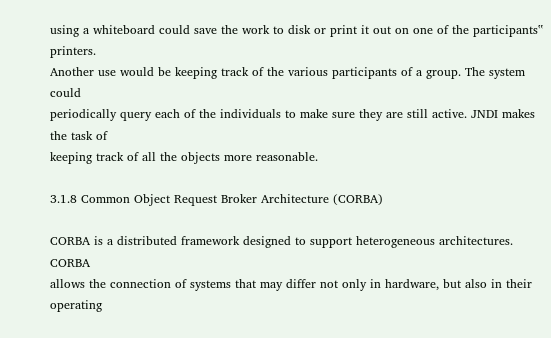using a whiteboard could save the work to disk or print it out on one of the participants‟ printers.
Another use would be keeping track of the various participants of a group. The system could
periodically query each of the individuals to make sure they are still active. JNDI makes the task of
keeping track of all the objects more reasonable.

3.1.8 Common Object Request Broker Architecture (CORBA)

CORBA is a distributed framework designed to support heterogeneous architectures. CORBA
allows the connection of systems that may differ not only in hardware, but also in their operating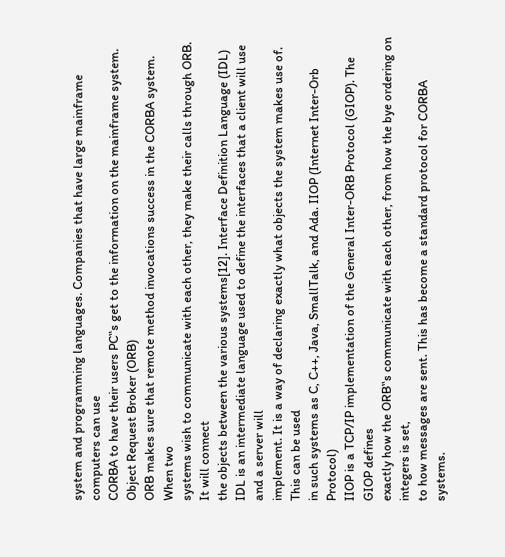system and programming languages. Companies that have large mainframe computers can use
CORBA to have their users PC‟s get to the information on the mainframe system. Object Request Broker (ORB)
ORB makes sure that remote method invocations success in the CORBA system. When two
systems wish to communicate with each other, they make their calls through ORB. It will connect
the objects between the various systems[12]. Interface Definition Language (IDL)
IDL is an intermediate language used to define the interfaces that a client will use and a server will
implement. It is a way of declaring exactly what objects the system makes use of. This can be used
in such systems as C, C++, Java, SmallTalk, and Ada. IIOP (Internet Inter-Orb Protocol)
IIOP is a TCP/IP implementation of the General Inter-ORB Protocol (GIOP). The GIOP defines
exactly how the ORB‟s communicate with each other, from how the bye ordering on integers is set,
to how messages are sent. This has become a standard protocol for CORBA systems.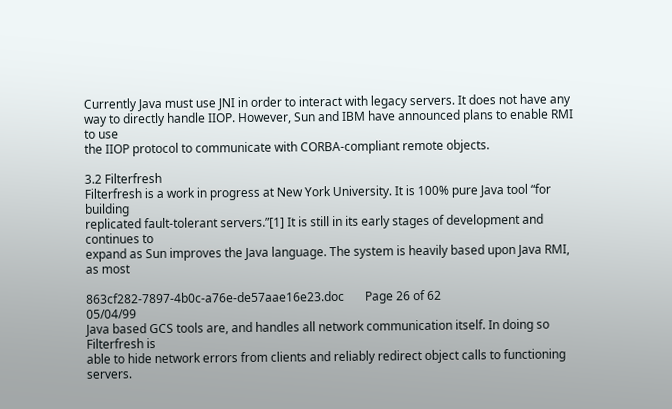Currently Java must use JNI in order to interact with legacy servers. It does not have any
way to directly handle IIOP. However, Sun and IBM have announced plans to enable RMI to use
the IIOP protocol to communicate with CORBA-compliant remote objects.

3.2 Filterfresh
Filterfresh is a work in progress at New York University. It is 100% pure Java tool “for building
replicated fault-tolerant servers.”[1] It is still in its early stages of development and continues to
expand as Sun improves the Java language. The system is heavily based upon Java RMI, as most

863cf282-7897-4b0c-a76e-de57aae16e23.doc       Page 26 of 62                                   05/04/99
Java based GCS tools are, and handles all network communication itself. In doing so Filterfresh is
able to hide network errors from clients and reliably redirect object calls to functioning servers.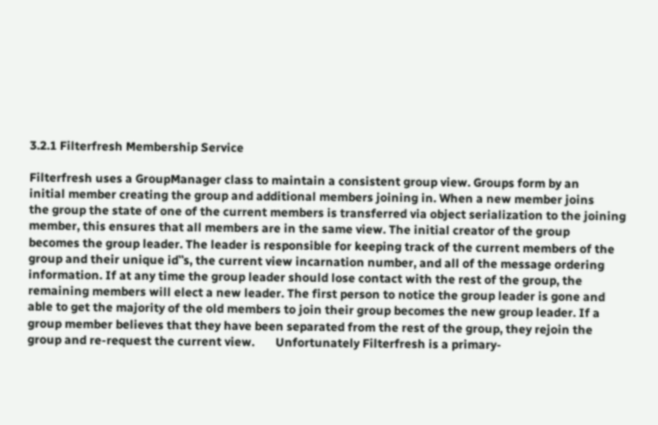3.2.1 Filterfresh Membership Service

Filterfresh uses a GroupManager class to maintain a consistent group view. Groups form by an
initial member creating the group and additional members joining in. When a new member joins
the group the state of one of the current members is transferred via object serialization to the joining
member, this ensures that all members are in the same view. The initial creator of the group
becomes the group leader. The leader is responsible for keeping track of the current members of the
group and their unique id‟s, the current view incarnation number, and all of the message ordering
information. If at any time the group leader should lose contact with the rest of the group, the
remaining members will elect a new leader. The first person to notice the group leader is gone and
able to get the majority of the old members to join their group becomes the new group leader. If a
group member believes that they have been separated from the rest of the group, they rejoin the
group and re-request the current view.       Unfortunately Filterfresh is a primary-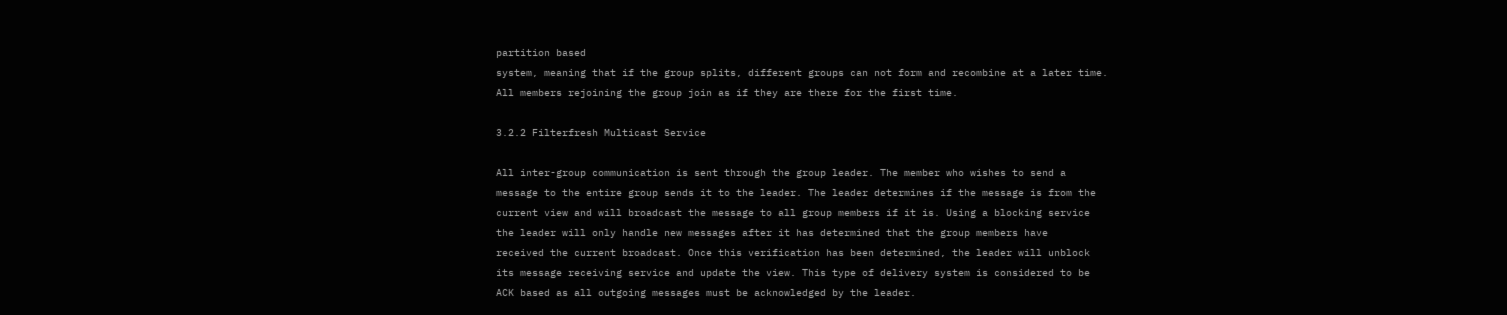partition based
system, meaning that if the group splits, different groups can not form and recombine at a later time.
All members rejoining the group join as if they are there for the first time.

3.2.2 Filterfresh Multicast Service

All inter-group communication is sent through the group leader. The member who wishes to send a
message to the entire group sends it to the leader. The leader determines if the message is from the
current view and will broadcast the message to all group members if it is. Using a blocking service
the leader will only handle new messages after it has determined that the group members have
received the current broadcast. Once this verification has been determined, the leader will unblock
its message receiving service and update the view. This type of delivery system is considered to be
ACK based as all outgoing messages must be acknowledged by the leader.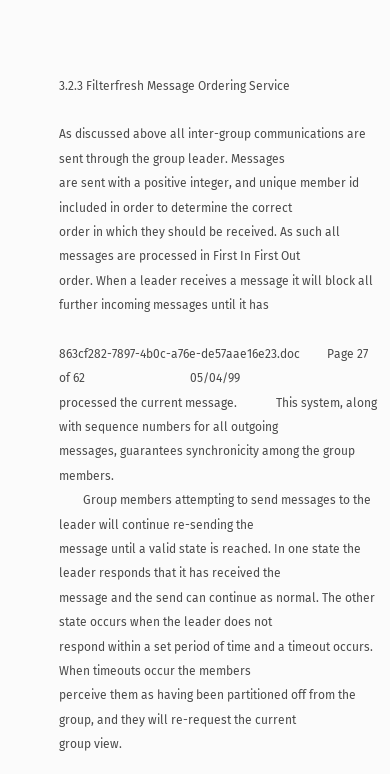3.2.3 Filterfresh Message Ordering Service

As discussed above all inter-group communications are sent through the group leader. Messages
are sent with a positive integer, and unique member id included in order to determine the correct
order in which they should be received. As such all messages are processed in First In First Out
order. When a leader receives a message it will block all further incoming messages until it has

863cf282-7897-4b0c-a76e-de57aae16e23.doc         Page 27 of 62                                   05/04/99
processed the current message.             This system, along with sequence numbers for all outgoing
messages, guarantees synchronicity among the group members.
        Group members attempting to send messages to the leader will continue re-sending the
message until a valid state is reached. In one state the leader responds that it has received the
message and the send can continue as normal. The other state occurs when the leader does not
respond within a set period of time and a timeout occurs. When timeouts occur the members
perceive them as having been partitioned off from the group, and they will re-request the current
group view.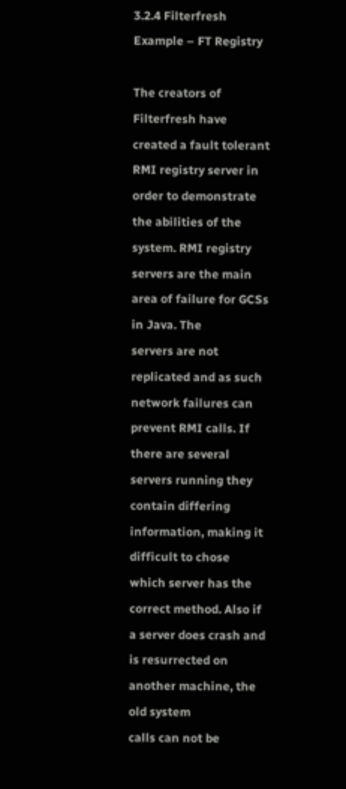3.2.4 Filterfresh Example – FT Registry

The creators of Filterfresh have created a fault tolerant RMI registry server in order to demonstrate
the abilities of the system. RMI registry servers are the main area of failure for GCSs in Java. The
servers are not replicated and as such network failures can prevent RMI calls. If there are several
servers running they contain differing information, making it difficult to chose which server has the
correct method. Also if a server does crash and is resurrected on another machine, the old system
calls can not be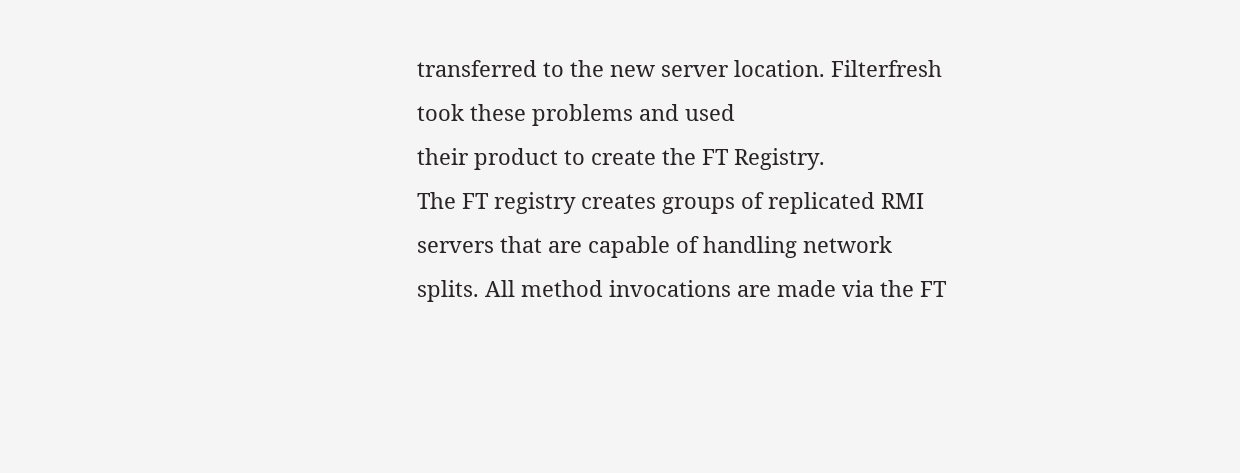transferred to the new server location. Filterfresh took these problems and used
their product to create the FT Registry.
The FT registry creates groups of replicated RMI servers that are capable of handling network
splits. All method invocations are made via the FT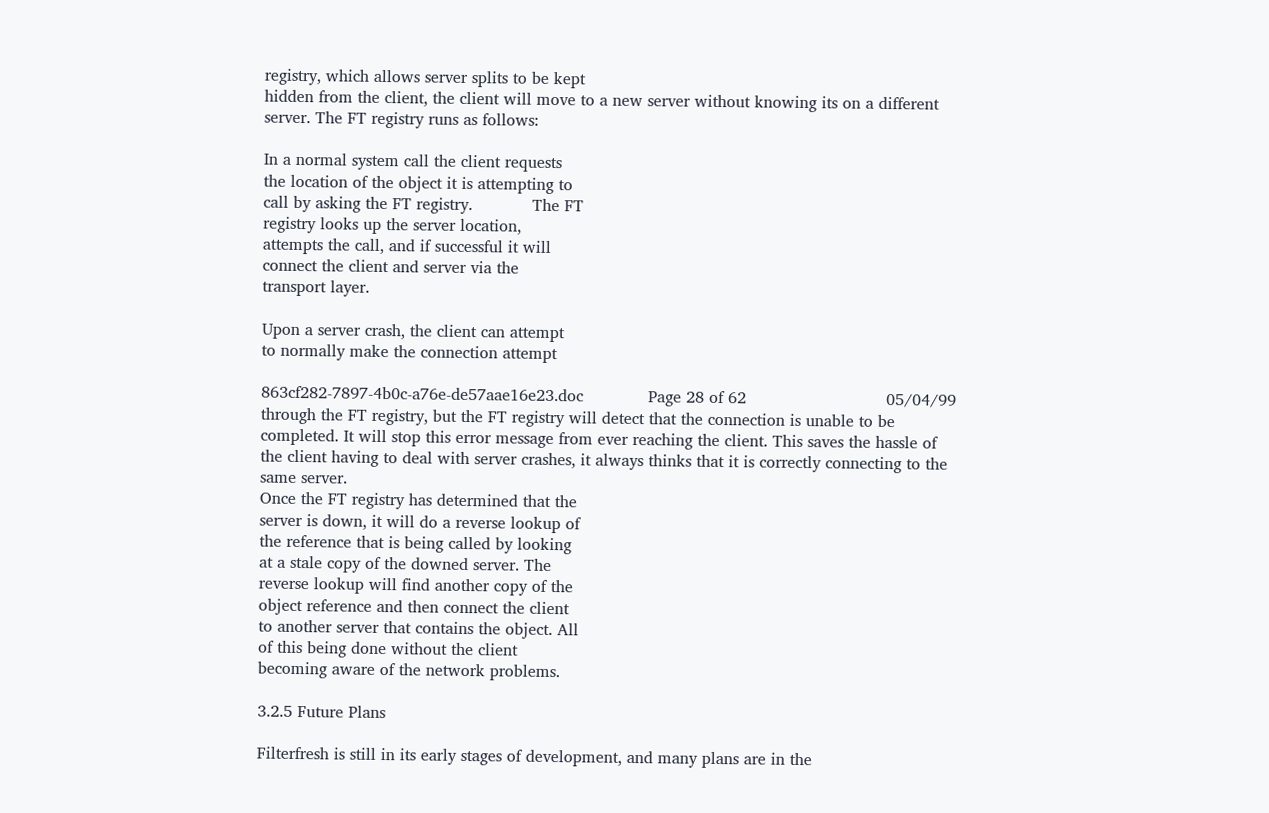registry, which allows server splits to be kept
hidden from the client, the client will move to a new server without knowing its on a different
server. The FT registry runs as follows:

In a normal system call the client requests
the location of the object it is attempting to
call by asking the FT registry.            The FT
registry looks up the server location,
attempts the call, and if successful it will
connect the client and server via the
transport layer.

Upon a server crash, the client can attempt
to normally make the connection attempt

863cf282-7897-4b0c-a76e-de57aae16e23.doc             Page 28 of 62                            05/04/99
through the FT registry, but the FT registry will detect that the connection is unable to be
completed. It will stop this error message from ever reaching the client. This saves the hassle of
the client having to deal with server crashes, it always thinks that it is correctly connecting to the
same server.
Once the FT registry has determined that the
server is down, it will do a reverse lookup of
the reference that is being called by looking
at a stale copy of the downed server. The
reverse lookup will find another copy of the
object reference and then connect the client
to another server that contains the object. All
of this being done without the client
becoming aware of the network problems.

3.2.5 Future Plans

Filterfresh is still in its early stages of development, and many plans are in the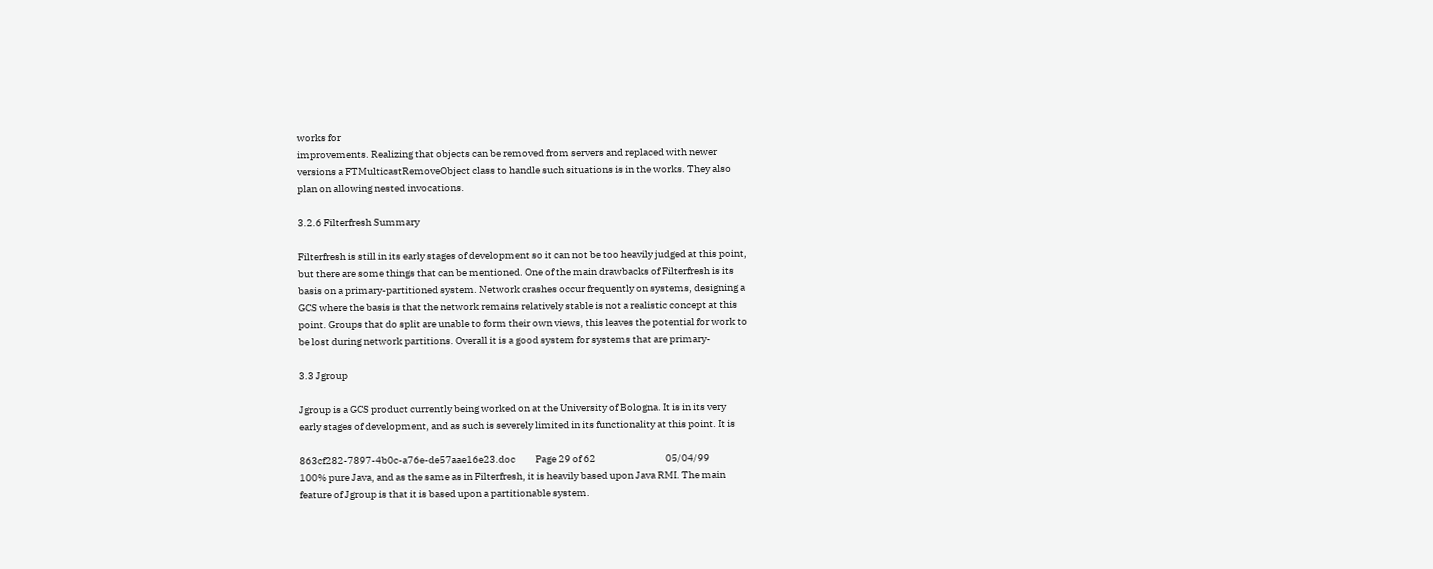works for
improvements. Realizing that objects can be removed from servers and replaced with newer
versions a FTMulticastRemoveObject class to handle such situations is in the works. They also
plan on allowing nested invocations.

3.2.6 Filterfresh Summary

Filterfresh is still in its early stages of development so it can not be too heavily judged at this point,
but there are some things that can be mentioned. One of the main drawbacks of Filterfresh is its
basis on a primary-partitioned system. Network crashes occur frequently on systems, designing a
GCS where the basis is that the network remains relatively stable is not a realistic concept at this
point. Groups that do split are unable to form their own views, this leaves the potential for work to
be lost during network partitions. Overall it is a good system for systems that are primary-

3.3 Jgroup

Jgroup is a GCS product currently being worked on at the University of Bologna. It is in its very
early stages of development, and as such is severely limited in its functionality at this point. It is

863cf282-7897-4b0c-a76e-de57aae16e23.doc          Page 29 of 62                                   05/04/99
100% pure Java, and as the same as in Filterfresh, it is heavily based upon Java RMI. The main
feature of Jgroup is that it is based upon a partitionable system.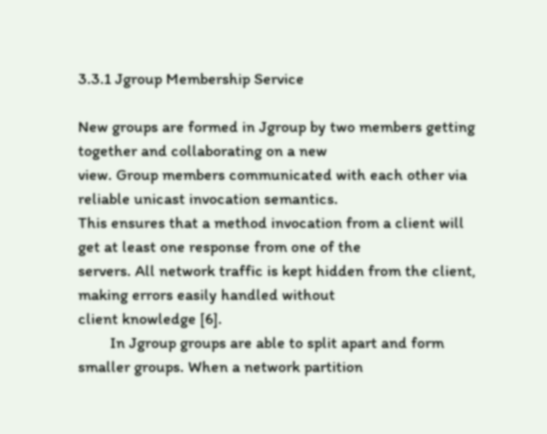3.3.1 Jgroup Membership Service

New groups are formed in Jgroup by two members getting together and collaborating on a new
view. Group members communicated with each other via reliable unicast invocation semantics.
This ensures that a method invocation from a client will get at least one response from one of the
servers. All network traffic is kept hidden from the client, making errors easily handled without
client knowledge [6].
        In Jgroup groups are able to split apart and form smaller groups. When a network partition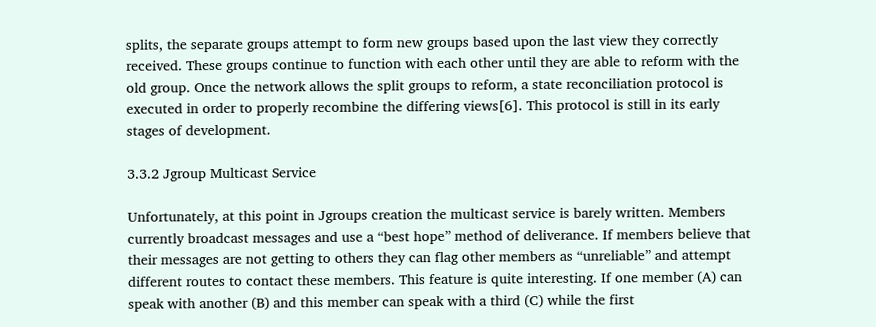splits, the separate groups attempt to form new groups based upon the last view they correctly
received. These groups continue to function with each other until they are able to reform with the
old group. Once the network allows the split groups to reform, a state reconciliation protocol is
executed in order to properly recombine the differing views[6]. This protocol is still in its early
stages of development.

3.3.2 Jgroup Multicast Service

Unfortunately, at this point in Jgroups creation the multicast service is barely written. Members
currently broadcast messages and use a “best hope” method of deliverance. If members believe that
their messages are not getting to others they can flag other members as “unreliable” and attempt
different routes to contact these members. This feature is quite interesting. If one member (A) can
speak with another (B) and this member can speak with a third (C) while the first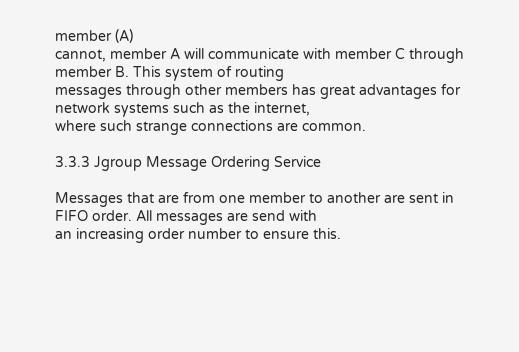member (A)
cannot, member A will communicate with member C through member B. This system of routing
messages through other members has great advantages for network systems such as the internet,
where such strange connections are common.

3.3.3 Jgroup Message Ordering Service

Messages that are from one member to another are sent in FIFO order. All messages are send with
an increasing order number to ensure this.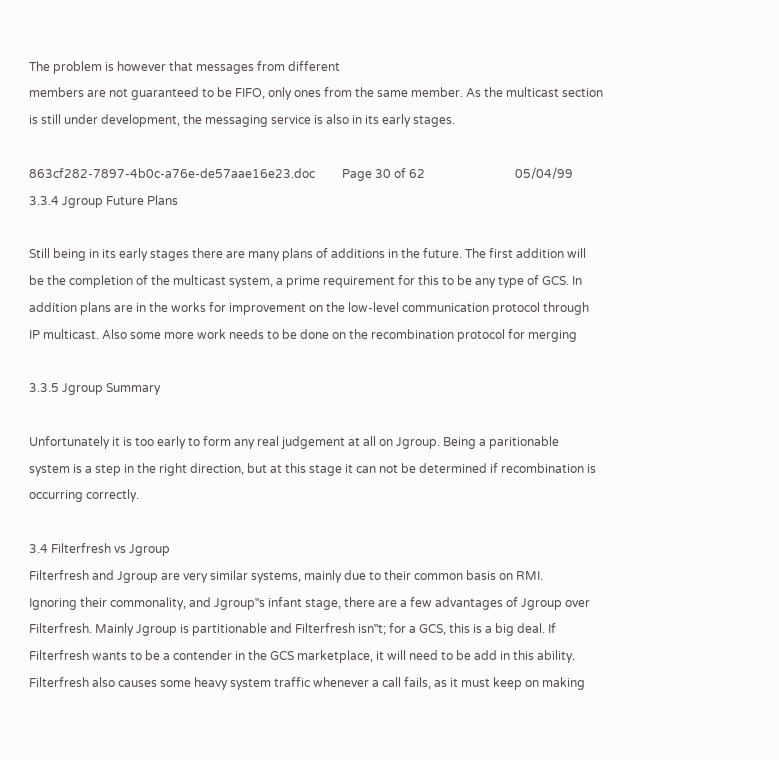The problem is however that messages from different
members are not guaranteed to be FIFO, only ones from the same member. As the multicast section
is still under development, the messaging service is also in its early stages.

863cf282-7897-4b0c-a76e-de57aae16e23.doc         Page 30 of 62                              05/04/99
3.3.4 Jgroup Future Plans

Still being in its early stages there are many plans of additions in the future. The first addition will
be the completion of the multicast system, a prime requirement for this to be any type of GCS. In
addition plans are in the works for improvement on the low-level communication protocol through
IP multicast. Also some more work needs to be done on the recombination protocol for merging

3.3.5 Jgroup Summary

Unfortunately it is too early to form any real judgement at all on Jgroup. Being a paritionable
system is a step in the right direction, but at this stage it can not be determined if recombination is
occurring correctly.

3.4 Filterfresh vs Jgroup
Filterfresh and Jgroup are very similar systems, mainly due to their common basis on RMI.
Ignoring their commonality, and Jgroup‟s infant stage, there are a few advantages of Jgroup over
Filterfresh. Mainly Jgroup is partitionable and Filterfresh isn‟t; for a GCS, this is a big deal. If
Filterfresh wants to be a contender in the GCS marketplace, it will need to be add in this ability.
Filterfresh also causes some heavy system traffic whenever a call fails, as it must keep on making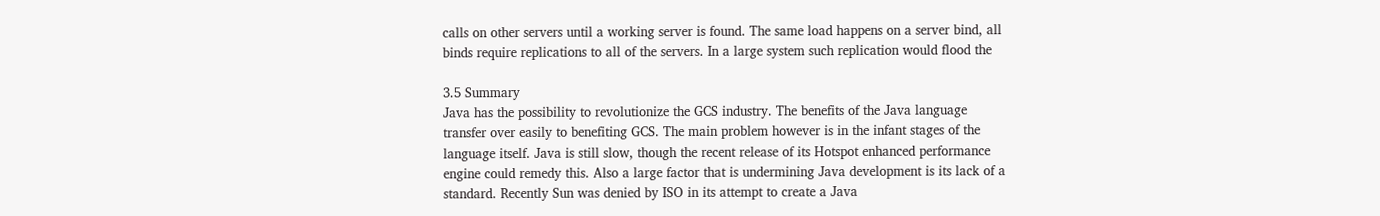calls on other servers until a working server is found. The same load happens on a server bind, all
binds require replications to all of the servers. In a large system such replication would flood the

3.5 Summary
Java has the possibility to revolutionize the GCS industry. The benefits of the Java language
transfer over easily to benefiting GCS. The main problem however is in the infant stages of the
language itself. Java is still slow, though the recent release of its Hotspot enhanced performance
engine could remedy this. Also a large factor that is undermining Java development is its lack of a
standard. Recently Sun was denied by ISO in its attempt to create a Java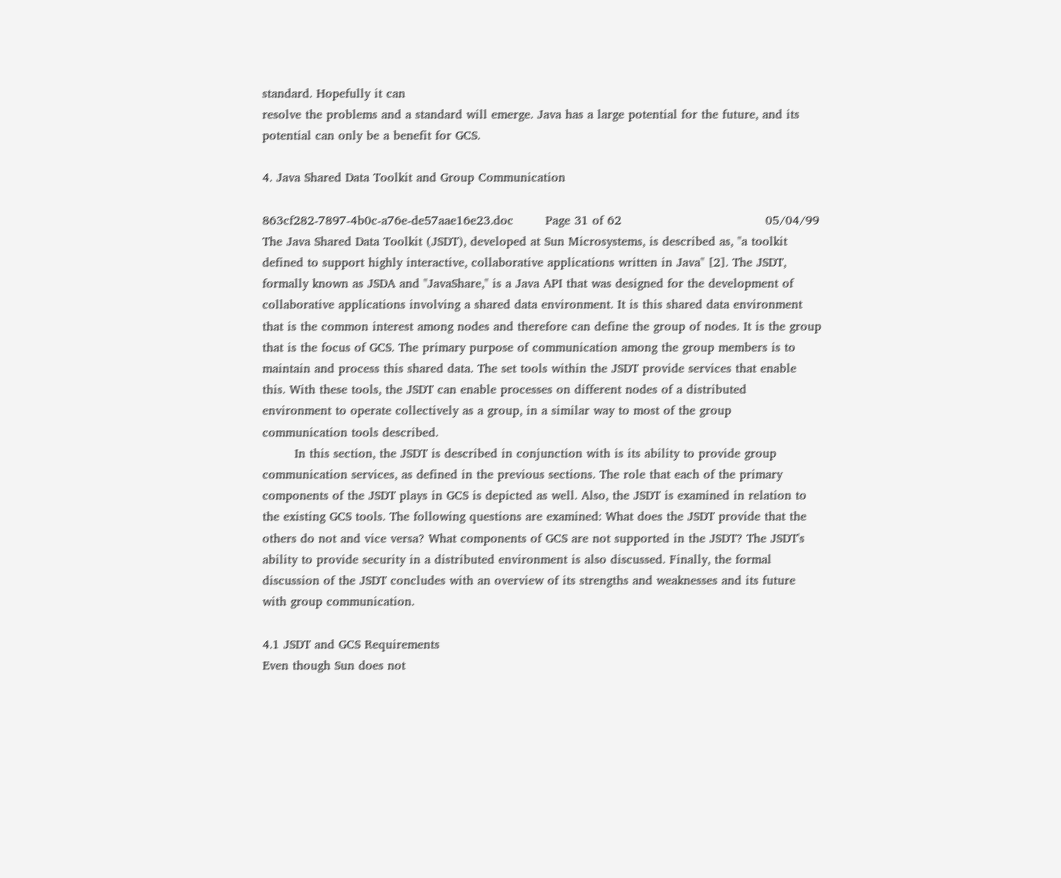standard. Hopefully it can
resolve the problems and a standard will emerge. Java has a large potential for the future, and its
potential can only be a benefit for GCS.

4. Java Shared Data Toolkit and Group Communication

863cf282-7897-4b0c-a76e-de57aae16e23.doc        Page 31 of 62                                    05/04/99
The Java Shared Data Toolkit (JSDT), developed at Sun Microsystems, is described as, "a toolkit
defined to support highly interactive, collaborative applications written in Java" [2]. The JSDT,
formally known as JSDA and "JavaShare," is a Java API that was designed for the development of
collaborative applications involving a shared data environment. It is this shared data environment
that is the common interest among nodes and therefore can define the group of nodes. It is the group
that is the focus of GCS. The primary purpose of communication among the group members is to
maintain and process this shared data. The set tools within the JSDT provide services that enable
this. With these tools, the JSDT can enable processes on different nodes of a distributed
environment to operate collectively as a group, in a similar way to most of the group
communication tools described.
        In this section, the JSDT is described in conjunction with is its ability to provide group
communication services, as defined in the previous sections. The role that each of the primary
components of the JSDT plays in GCS is depicted as well. Also, the JSDT is examined in relation to
the existing GCS tools. The following questions are examined: What does the JSDT provide that the
others do not and vice versa? What components of GCS are not supported in the JSDT? The JSDT's
ability to provide security in a distributed environment is also discussed. Finally, the formal
discussion of the JSDT concludes with an overview of its strengths and weaknesses and its future
with group communication.

4.1 JSDT and GCS Requirements
Even though Sun does not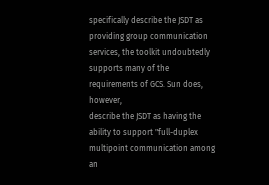specifically describe the JSDT as providing group communication
services, the toolkit undoubtedly supports many of the requirements of GCS. Sun does, however,
describe the JSDT as having the ability to support "full-duplex multipoint communication among an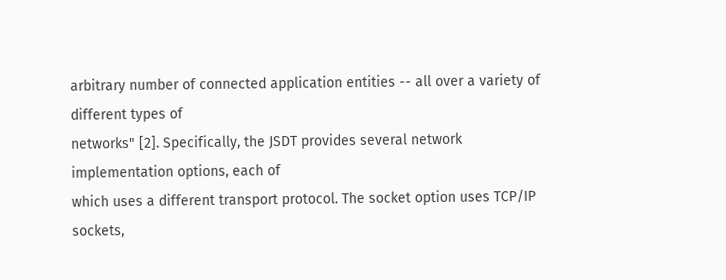arbitrary number of connected application entities -- all over a variety of different types of
networks" [2]. Specifically, the JSDT provides several network implementation options, each of
which uses a different transport protocol. The socket option uses TCP/IP sockets,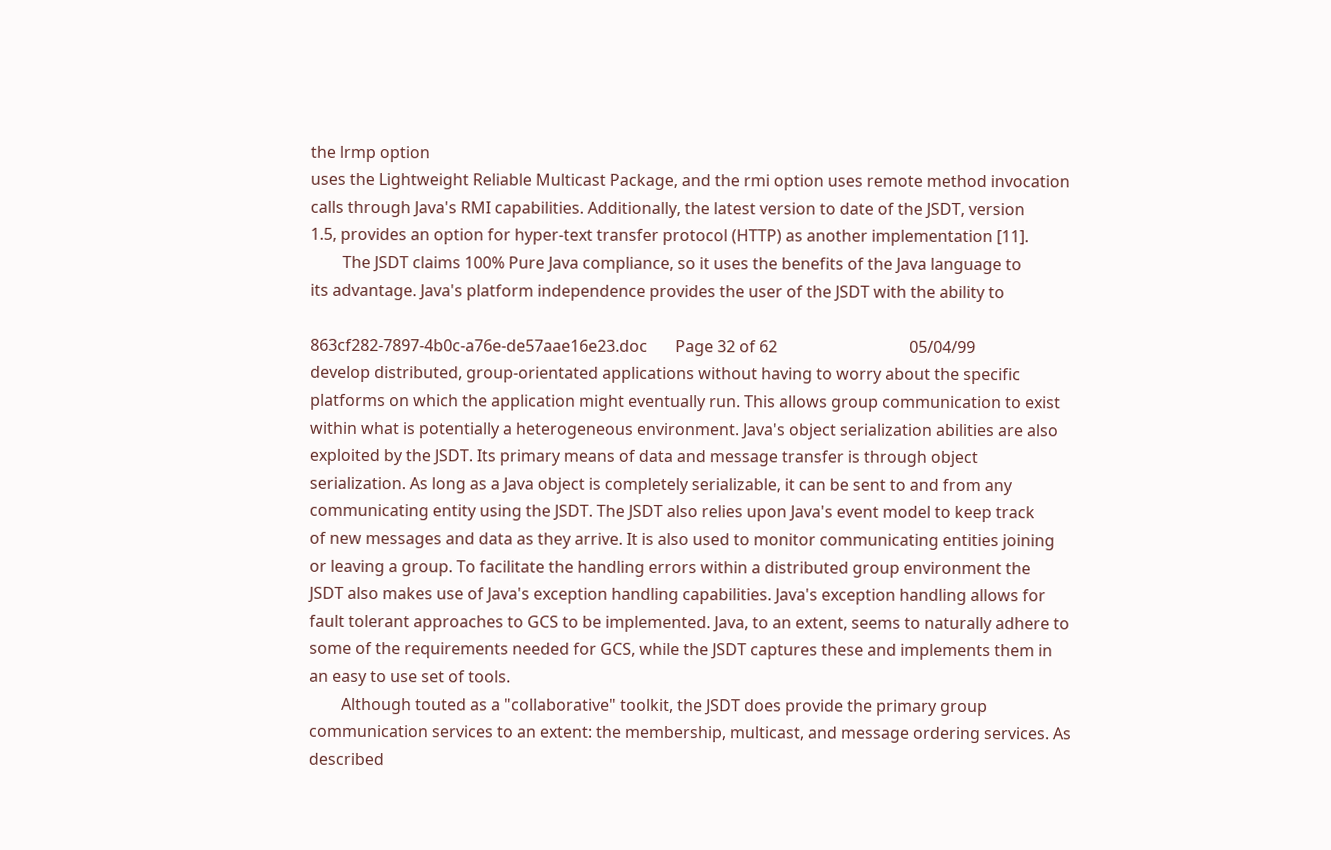the lrmp option
uses the Lightweight Reliable Multicast Package, and the rmi option uses remote method invocation
calls through Java's RMI capabilities. Additionally, the latest version to date of the JSDT, version
1.5, provides an option for hyper-text transfer protocol (HTTP) as another implementation [11].
        The JSDT claims 100% Pure Java compliance, so it uses the benefits of the Java language to
its advantage. Java's platform independence provides the user of the JSDT with the ability to

863cf282-7897-4b0c-a76e-de57aae16e23.doc       Page 32 of 62                                 05/04/99
develop distributed, group-orientated applications without having to worry about the specific
platforms on which the application might eventually run. This allows group communication to exist
within what is potentially a heterogeneous environment. Java's object serialization abilities are also
exploited by the JSDT. Its primary means of data and message transfer is through object
serialization. As long as a Java object is completely serializable, it can be sent to and from any
communicating entity using the JSDT. The JSDT also relies upon Java's event model to keep track
of new messages and data as they arrive. It is also used to monitor communicating entities joining
or leaving a group. To facilitate the handling errors within a distributed group environment the
JSDT also makes use of Java's exception handling capabilities. Java's exception handling allows for
fault tolerant approaches to GCS to be implemented. Java, to an extent, seems to naturally adhere to
some of the requirements needed for GCS, while the JSDT captures these and implements them in
an easy to use set of tools.
        Although touted as a "collaborative" toolkit, the JSDT does provide the primary group
communication services to an extent: the membership, multicast, and message ordering services. As
described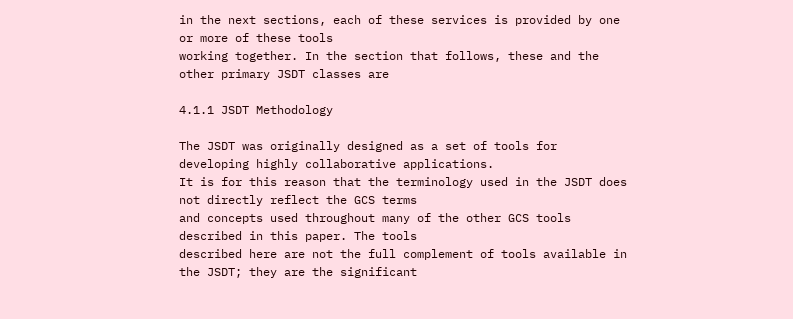in the next sections, each of these services is provided by one or more of these tools
working together. In the section that follows, these and the other primary JSDT classes are

4.1.1 JSDT Methodology

The JSDT was originally designed as a set of tools for developing highly collaborative applications.
It is for this reason that the terminology used in the JSDT does not directly reflect the GCS terms
and concepts used throughout many of the other GCS tools described in this paper. The tools
described here are not the full complement of tools available in the JSDT; they are the significant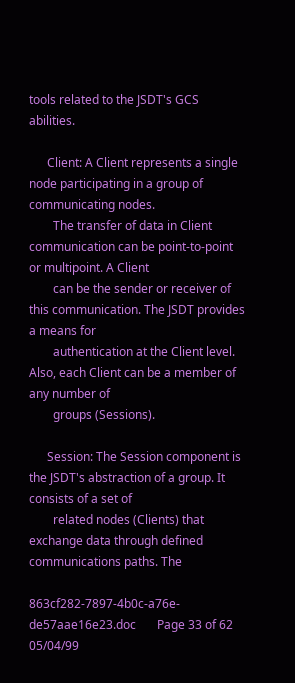tools related to the JSDT's GCS abilities.

      Client: A Client represents a single node participating in a group of communicating nodes.
        The transfer of data in Client communication can be point-to-point or multipoint. A Client
        can be the sender or receiver of this communication. The JSDT provides a means for
        authentication at the Client level. Also, each Client can be a member of any number of
        groups (Sessions).

      Session: The Session component is the JSDT's abstraction of a group. It consists of a set of
        related nodes (Clients) that exchange data through defined communications paths. The

863cf282-7897-4b0c-a76e-de57aae16e23.doc       Page 33 of 62                                   05/04/99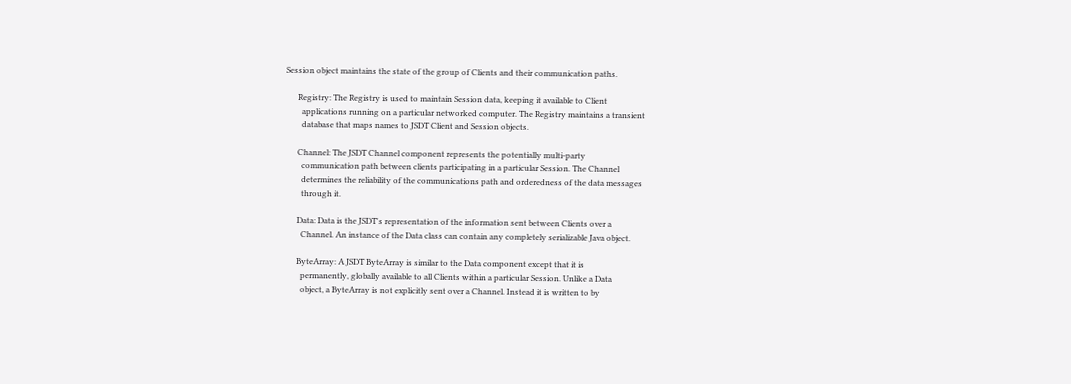Session object maintains the state of the group of Clients and their communication paths.

      Registry: The Registry is used to maintain Session data, keeping it available to Client
        applications running on a particular networked computer. The Registry maintains a transient
        database that maps names to JSDT Client and Session objects.

      Channel: The JSDT Channel component represents the potentially multi-party
        communication path between clients participating in a particular Session. The Channel
        determines the reliability of the communications path and orderedness of the data messages
        through it.

      Data: Data is the JSDT's representation of the information sent between Clients over a
        Channel. An instance of the Data class can contain any completely serializable Java object.

      ByteArray: A JSDT ByteArray is similar to the Data component except that it is
        permanently, globally available to all Clients within a particular Session. Unlike a Data
        object, a ByteArray is not explicitly sent over a Channel. Instead it is written to by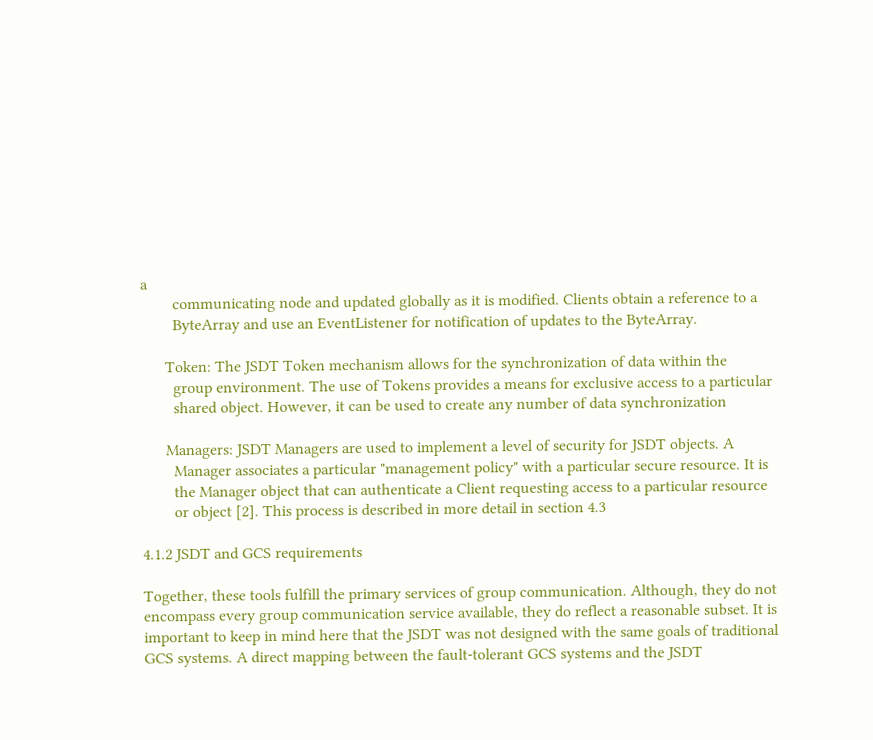a
        communicating node and updated globally as it is modified. Clients obtain a reference to a
        ByteArray and use an EventListener for notification of updates to the ByteArray.

      Token: The JSDT Token mechanism allows for the synchronization of data within the
        group environment. The use of Tokens provides a means for exclusive access to a particular
        shared object. However, it can be used to create any number of data synchronization

      Managers: JSDT Managers are used to implement a level of security for JSDT objects. A
        Manager associates a particular "management policy" with a particular secure resource. It is
        the Manager object that can authenticate a Client requesting access to a particular resource
        or object [2]. This process is described in more detail in section 4.3

4.1.2 JSDT and GCS requirements

Together, these tools fulfill the primary services of group communication. Although, they do not
encompass every group communication service available, they do reflect a reasonable subset. It is
important to keep in mind here that the JSDT was not designed with the same goals of traditional
GCS systems. A direct mapping between the fault-tolerant GCS systems and the JSDT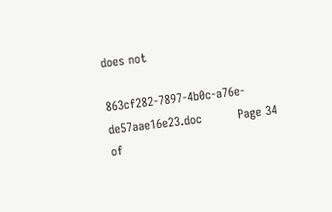does not

863cf282-7897-4b0c-a76e-de57aae16e23.doc         Page 34 of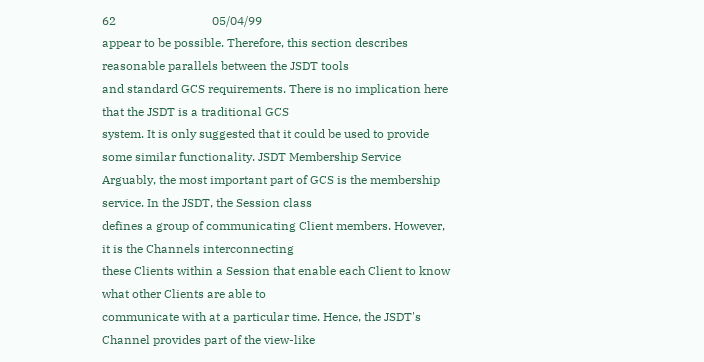62                                05/04/99
appear to be possible. Therefore, this section describes reasonable parallels between the JSDT tools
and standard GCS requirements. There is no implication here that the JSDT is a traditional GCS
system. It is only suggested that it could be used to provide some similar functionality. JSDT Membership Service
Arguably, the most important part of GCS is the membership service. In the JSDT, the Session class
defines a group of communicating Client members. However, it is the Channels interconnecting
these Clients within a Session that enable each Client to know what other Clients are able to
communicate with at a particular time. Hence, the JSDT's Channel provides part of the view-like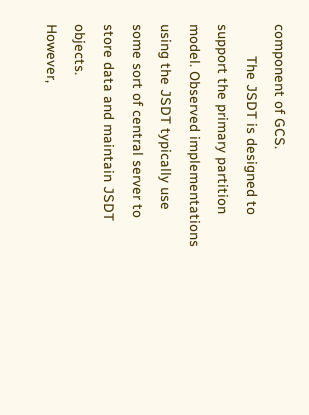component of GCS.
        The JSDT is designed to support the primary partition model. Observed implementations
using the JSDT typically use some sort of central server to store data and maintain JSDT objects.
However,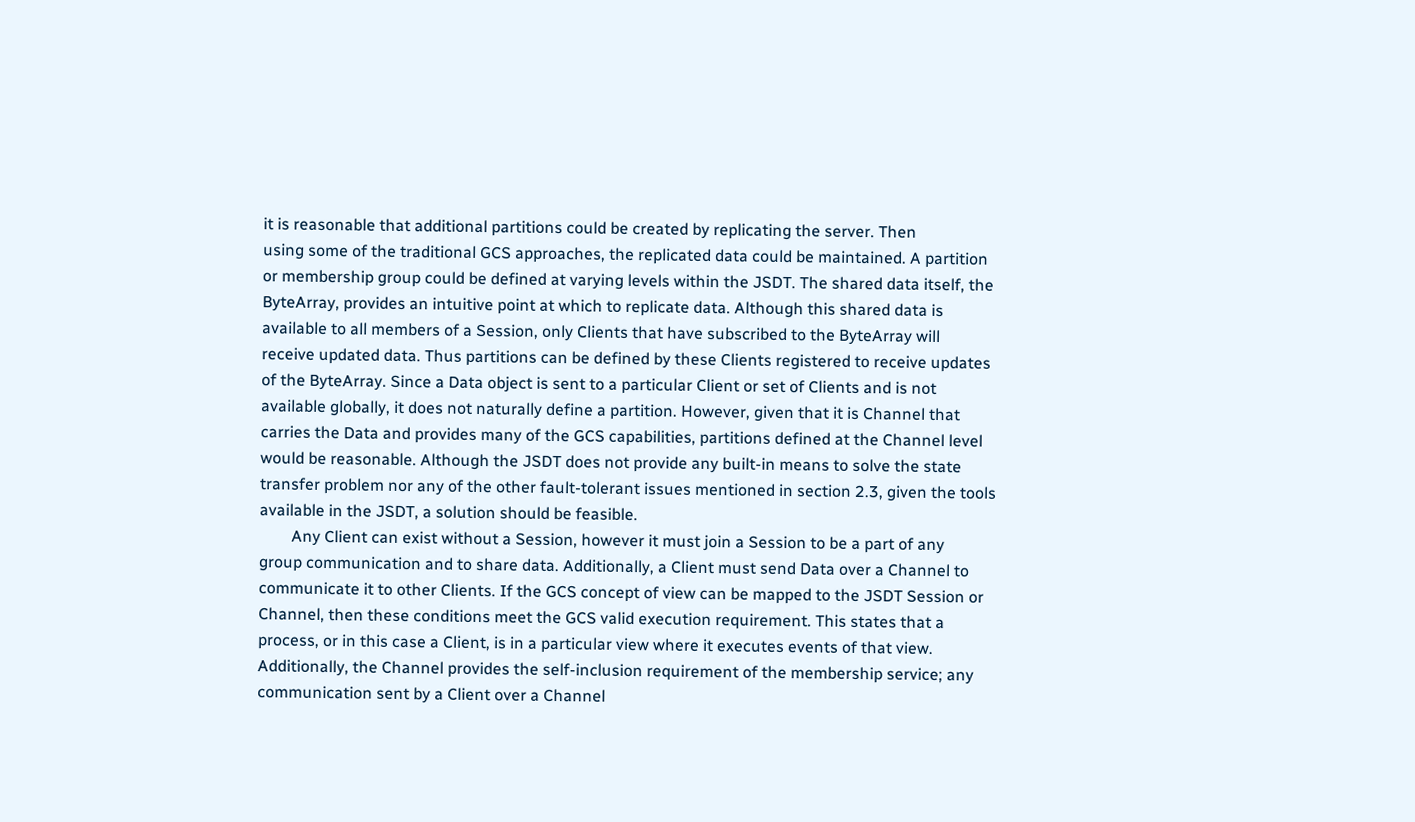it is reasonable that additional partitions could be created by replicating the server. Then
using some of the traditional GCS approaches, the replicated data could be maintained. A partition
or membership group could be defined at varying levels within the JSDT. The shared data itself, the
ByteArray, provides an intuitive point at which to replicate data. Although this shared data is
available to all members of a Session, only Clients that have subscribed to the ByteArray will
receive updated data. Thus partitions can be defined by these Clients registered to receive updates
of the ByteArray. Since a Data object is sent to a particular Client or set of Clients and is not
available globally, it does not naturally define a partition. However, given that it is Channel that
carries the Data and provides many of the GCS capabilities, partitions defined at the Channel level
would be reasonable. Although the JSDT does not provide any built-in means to solve the state
transfer problem nor any of the other fault-tolerant issues mentioned in section 2.3, given the tools
available in the JSDT, a solution should be feasible.
        Any Client can exist without a Session, however it must join a Session to be a part of any
group communication and to share data. Additionally, a Client must send Data over a Channel to
communicate it to other Clients. If the GCS concept of view can be mapped to the JSDT Session or
Channel, then these conditions meet the GCS valid execution requirement. This states that a
process, or in this case a Client, is in a particular view where it executes events of that view.
Additionally, the Channel provides the self-inclusion requirement of the membership service; any
communication sent by a Client over a Channel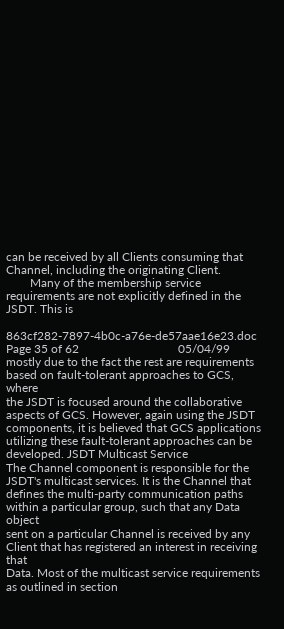can be received by all Clients consuming that
Channel, including the originating Client.
        Many of the membership service requirements are not explicitly defined in the JSDT. This is

863cf282-7897-4b0c-a76e-de57aae16e23.doc        Page 35 of 62                                 05/04/99
mostly due to the fact the rest are requirements based on fault-tolerant approaches to GCS, where
the JSDT is focused around the collaborative aspects of GCS. However, again using the JSDT
components, it is believed that GCS applications utilizing these fault-tolerant approaches can be
developed. JSDT Multicast Service
The Channel component is responsible for the JSDT's multicast services. It is the Channel that
defines the multi-party communication paths within a particular group, such that any Data object
sent on a particular Channel is received by any Client that has registered an interest in receiving that
Data. Most of the multicast service requirements as outlined in section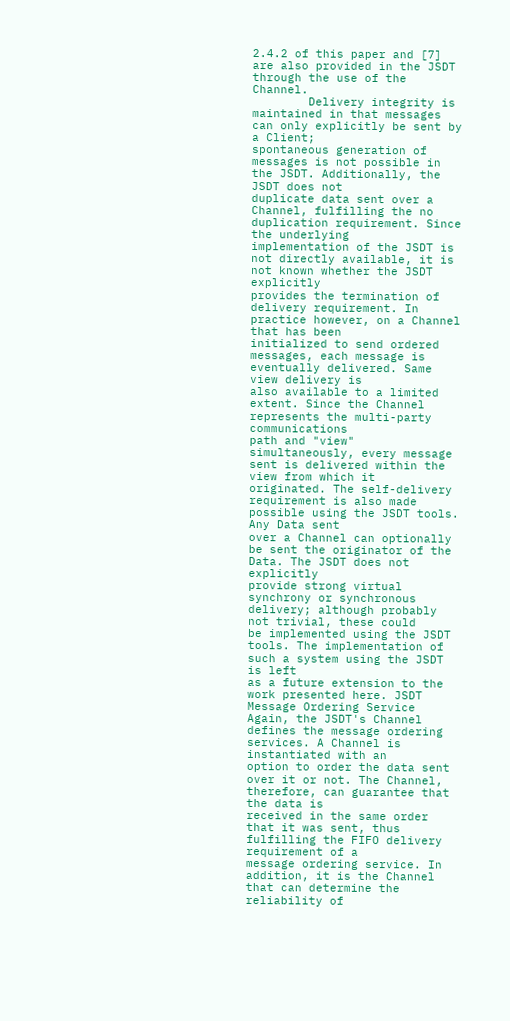2.4.2 of this paper and [7]
are also provided in the JSDT through the use of the Channel.
        Delivery integrity is maintained in that messages can only explicitly be sent by a Client;
spontaneous generation of messages is not possible in the JSDT. Additionally, the JSDT does not
duplicate data sent over a Channel, fulfilling the no duplication requirement. Since the underlying
implementation of the JSDT is not directly available, it is not known whether the JSDT explicitly
provides the termination of delivery requirement. In practice however, on a Channel that has been
initialized to send ordered messages, each message is eventually delivered. Same view delivery is
also available to a limited extent. Since the Channel represents the multi-party communications
path and "view" simultaneously, every message sent is delivered within the view from which it
originated. The self-delivery requirement is also made possible using the JSDT tools. Any Data sent
over a Channel can optionally be sent the originator of the Data. The JSDT does not explicitly
provide strong virtual synchrony or synchronous delivery; although probably not trivial, these could
be implemented using the JSDT tools. The implementation of such a system using the JSDT is left
as a future extension to the work presented here. JSDT Message Ordering Service
Again, the JSDT's Channel defines the message ordering services. A Channel is instantiated with an
option to order the data sent over it or not. The Channel, therefore, can guarantee that the data is
received in the same order that it was sent, thus fulfilling the FIFO delivery requirement of a
message ordering service. In addition, it is the Channel that can determine the reliability of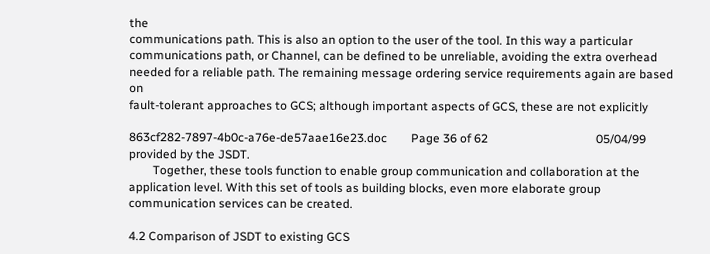the
communications path. This is also an option to the user of the tool. In this way a particular
communications path, or Channel, can be defined to be unreliable, avoiding the extra overhead
needed for a reliable path. The remaining message ordering service requirements again are based on
fault-tolerant approaches to GCS; although important aspects of GCS, these are not explicitly

863cf282-7897-4b0c-a76e-de57aae16e23.doc        Page 36 of 62                                    05/04/99
provided by the JSDT.
        Together, these tools function to enable group communication and collaboration at the
application level. With this set of tools as building blocks, even more elaborate group
communication services can be created.

4.2 Comparison of JSDT to existing GCS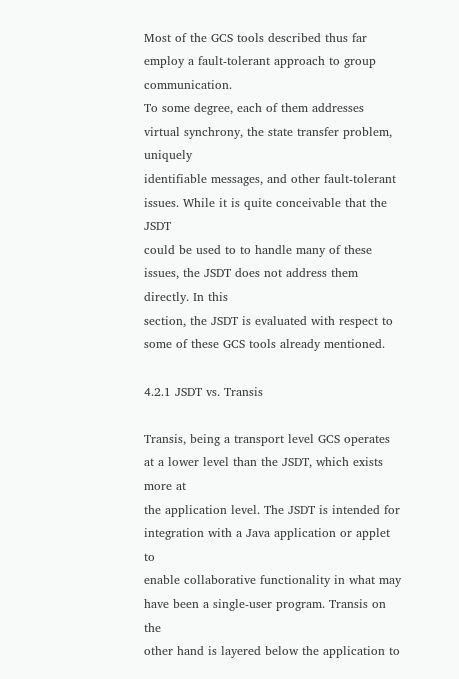Most of the GCS tools described thus far employ a fault-tolerant approach to group communication.
To some degree, each of them addresses virtual synchrony, the state transfer problem, uniquely
identifiable messages, and other fault-tolerant issues. While it is quite conceivable that the JSDT
could be used to to handle many of these issues, the JSDT does not address them directly. In this
section, the JSDT is evaluated with respect to some of these GCS tools already mentioned.

4.2.1 JSDT vs. Transis

Transis, being a transport level GCS operates at a lower level than the JSDT, which exists more at
the application level. The JSDT is intended for integration with a Java application or applet to
enable collaborative functionality in what may have been a single-user program. Transis on the
other hand is layered below the application to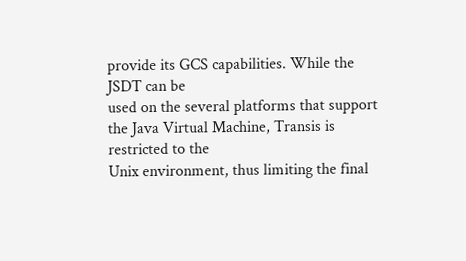provide its GCS capabilities. While the JSDT can be
used on the several platforms that support the Java Virtual Machine, Transis is restricted to the
Unix environment, thus limiting the final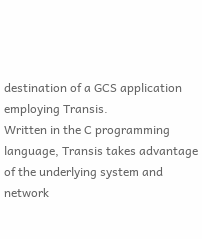destination of a GCS application employing Transis.
Written in the C programming language, Transis takes advantage of the underlying system and
network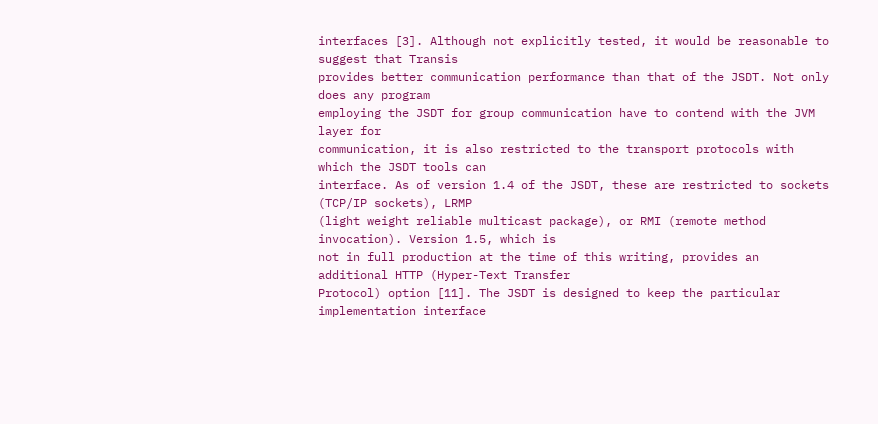interfaces [3]. Although not explicitly tested, it would be reasonable to suggest that Transis
provides better communication performance than that of the JSDT. Not only does any program
employing the JSDT for group communication have to contend with the JVM layer for
communication, it is also restricted to the transport protocols with which the JSDT tools can
interface. As of version 1.4 of the JSDT, these are restricted to sockets (TCP/IP sockets), LRMP
(light weight reliable multicast package), or RMI (remote method invocation). Version 1.5, which is
not in full production at the time of this writing, provides an additional HTTP (Hyper-Text Transfer
Protocol) option [11]. The JSDT is designed to keep the particular implementation interface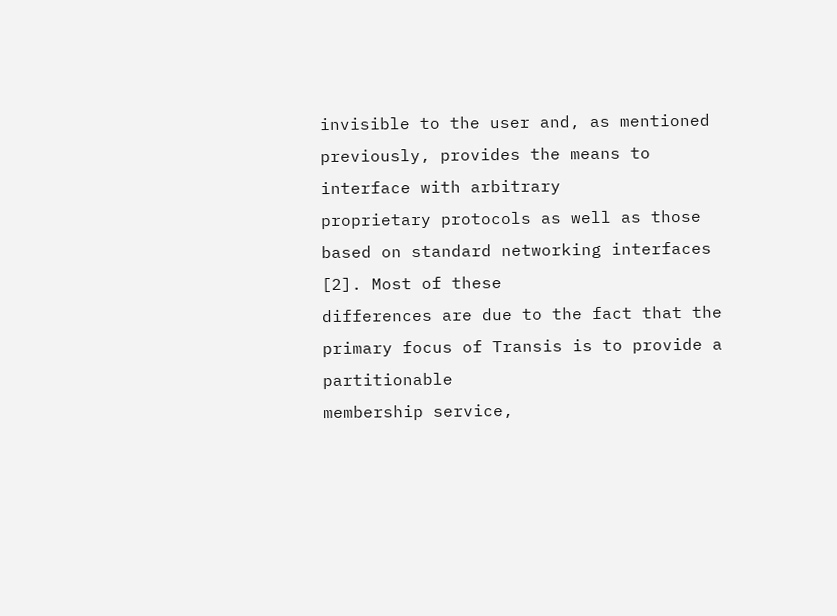invisible to the user and, as mentioned previously, provides the means to interface with arbitrary
proprietary protocols as well as those based on standard networking interfaces [2]. Most of these
differences are due to the fact that the primary focus of Transis is to provide a partitionable
membership service,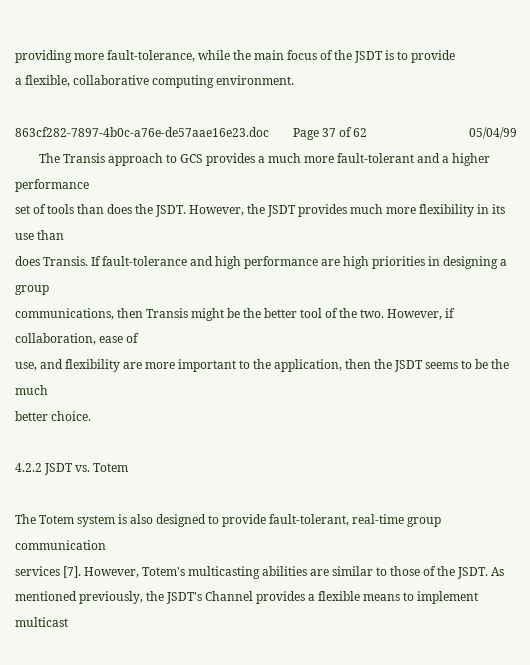providing more fault-tolerance, while the main focus of the JSDT is to provide
a flexible, collaborative computing environment.

863cf282-7897-4b0c-a76e-de57aae16e23.doc        Page 37 of 62                                  05/04/99
        The Transis approach to GCS provides a much more fault-tolerant and a higher performance
set of tools than does the JSDT. However, the JSDT provides much more flexibility in its use than
does Transis. If fault-tolerance and high performance are high priorities in designing a group
communications, then Transis might be the better tool of the two. However, if collaboration, ease of
use, and flexibility are more important to the application, then the JSDT seems to be the much
better choice.

4.2.2 JSDT vs. Totem

The Totem system is also designed to provide fault-tolerant, real-time group communication
services [7]. However, Totem's multicasting abilities are similar to those of the JSDT. As
mentioned previously, the JSDT's Channel provides a flexible means to implement multicast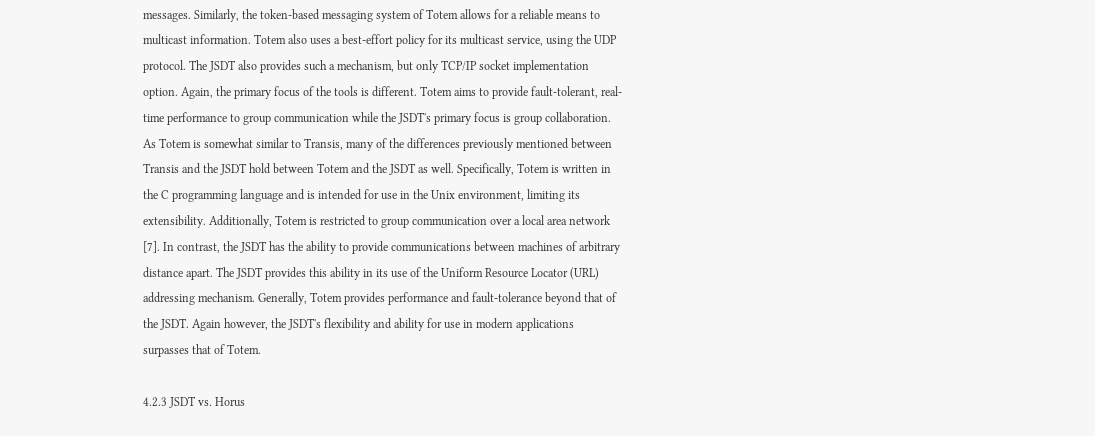messages. Similarly, the token-based messaging system of Totem allows for a reliable means to
multicast information. Totem also uses a best-effort policy for its multicast service, using the UDP
protocol. The JSDT also provides such a mechanism, but only TCP/IP socket implementation
option. Again, the primary focus of the tools is different. Totem aims to provide fault-tolerant, real-
time performance to group communication while the JSDT's primary focus is group collaboration.
As Totem is somewhat similar to Transis, many of the differences previously mentioned between
Transis and the JSDT hold between Totem and the JSDT as well. Specifically, Totem is written in
the C programming language and is intended for use in the Unix environment, limiting its
extensibility. Additionally, Totem is restricted to group communication over a local area network
[7]. In contrast, the JSDT has the ability to provide communications between machines of arbitrary
distance apart. The JSDT provides this ability in its use of the Uniform Resource Locator (URL)
addressing mechanism. Generally, Totem provides performance and fault-tolerance beyond that of
the JSDT. Again however, the JSDT's flexibility and ability for use in modern applications
surpasses that of Totem.

4.2.3 JSDT vs. Horus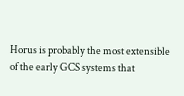Horus is probably the most extensible of the early GCS systems that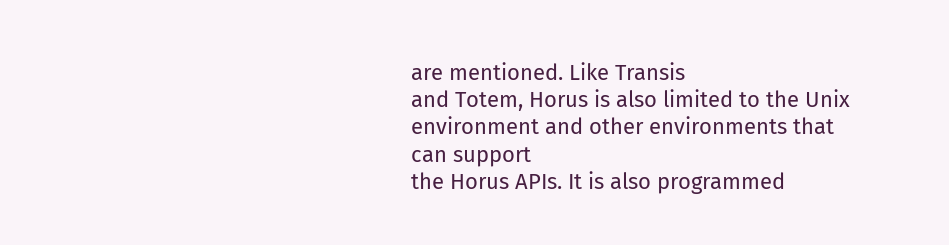are mentioned. Like Transis
and Totem, Horus is also limited to the Unix environment and other environments that can support
the Horus APIs. It is also programmed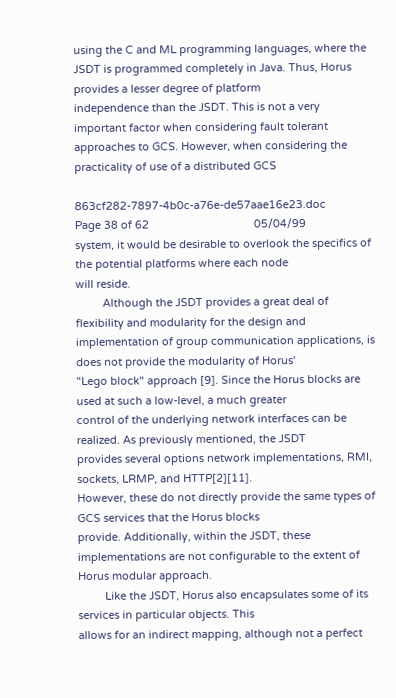using the C and ML programming languages, where the
JSDT is programmed completely in Java. Thus, Horus provides a lesser degree of platform
independence than the JSDT. This is not a very important factor when considering fault tolerant
approaches to GCS. However, when considering the practicality of use of a distributed GCS

863cf282-7897-4b0c-a76e-de57aae16e23.doc        Page 38 of 62                                   05/04/99
system, it would be desirable to overlook the specifics of the potential platforms where each node
will reside.
         Although the JSDT provides a great deal of flexibility and modularity for the design and
implementation of group communication applications, is does not provide the modularity of Horus'
"Lego block" approach [9]. Since the Horus blocks are used at such a low-level, a much greater
control of the underlying network interfaces can be realized. As previously mentioned, the JSDT
provides several options network implementations, RMI, sockets, LRMP, and HTTP[2][11].
However, these do not directly provide the same types of GCS services that the Horus blocks
provide. Additionally, within the JSDT, these implementations are not configurable to the extent of
Horus modular approach.
         Like the JSDT, Horus also encapsulates some of its services in particular objects. This
allows for an indirect mapping, although not a perfect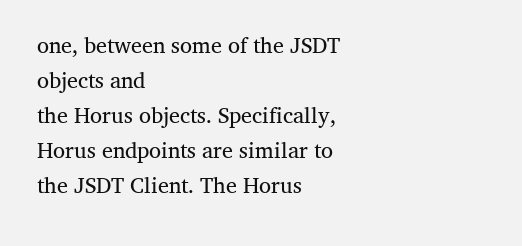one, between some of the JSDT objects and
the Horus objects. Specifically, Horus endpoints are similar to the JSDT Client. The Horus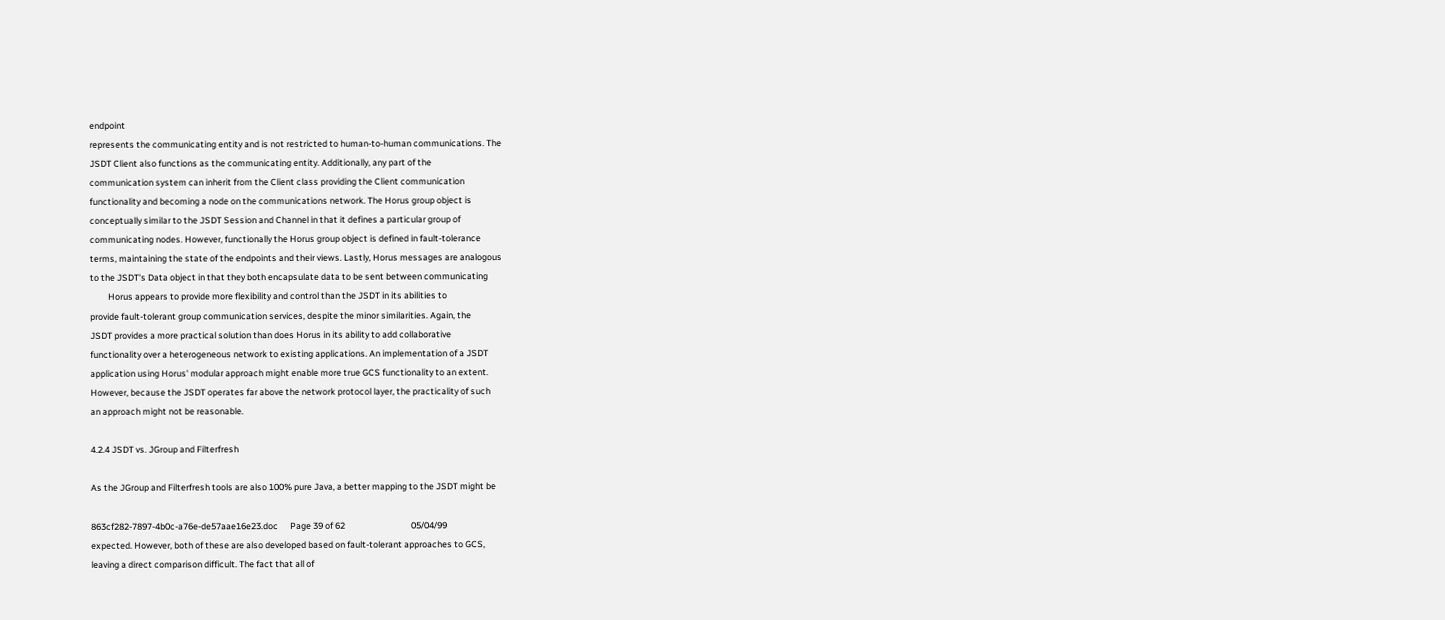endpoint
represents the communicating entity and is not restricted to human-to-human communications. The
JSDT Client also functions as the communicating entity. Additionally, any part of the
communication system can inherit from the Client class providing the Client communication
functionality and becoming a node on the communications network. The Horus group object is
conceptually similar to the JSDT Session and Channel in that it defines a particular group of
communicating nodes. However, functionally the Horus group object is defined in fault-tolerance
terms, maintaining the state of the endpoints and their views. Lastly, Horus messages are analogous
to the JSDT's Data object in that they both encapsulate data to be sent between communicating
         Horus appears to provide more flexibility and control than the JSDT in its abilities to
provide fault-tolerant group communication services, despite the minor similarities. Again, the
JSDT provides a more practical solution than does Horus in its ability to add collaborative
functionality over a heterogeneous network to existing applications. An implementation of a JSDT
application using Horus' modular approach might enable more true GCS functionality to an extent.
However, because the JSDT operates far above the network protocol layer, the practicality of such
an approach might not be reasonable.

4.2.4 JSDT vs. JGroup and Filterfresh

As the JGroup and Filterfresh tools are also 100% pure Java, a better mapping to the JSDT might be

863cf282-7897-4b0c-a76e-de57aae16e23.doc      Page 39 of 62                                 05/04/99
expected. However, both of these are also developed based on fault-tolerant approaches to GCS,
leaving a direct comparison difficult. The fact that all of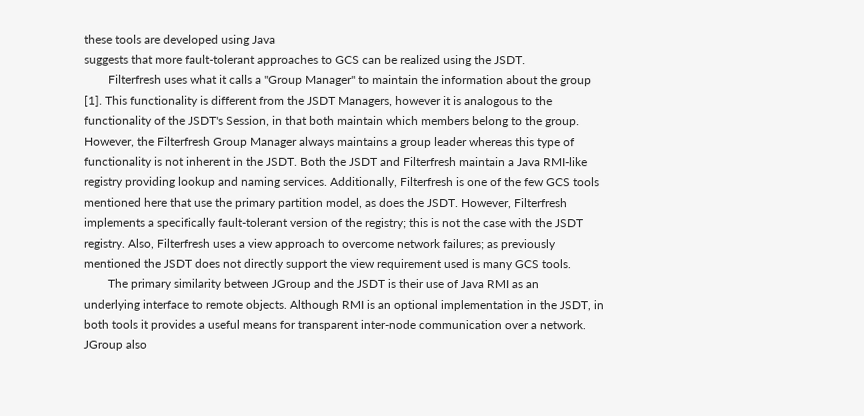these tools are developed using Java
suggests that more fault-tolerant approaches to GCS can be realized using the JSDT.
        Filterfresh uses what it calls a "Group Manager" to maintain the information about the group
[1]. This functionality is different from the JSDT Managers, however it is analogous to the
functionality of the JSDT's Session, in that both maintain which members belong to the group.
However, the Filterfresh Group Manager always maintains a group leader whereas this type of
functionality is not inherent in the JSDT. Both the JSDT and Filterfresh maintain a Java RMI-like
registry providing lookup and naming services. Additionally, Filterfresh is one of the few GCS tools
mentioned here that use the primary partition model, as does the JSDT. However, Filterfresh
implements a specifically fault-tolerant version of the registry; this is not the case with the JSDT
registry. Also, Filterfresh uses a view approach to overcome network failures; as previously
mentioned the JSDT does not directly support the view requirement used is many GCS tools.
        The primary similarity between JGroup and the JSDT is their use of Java RMI as an
underlying interface to remote objects. Although RMI is an optional implementation in the JSDT, in
both tools it provides a useful means for transparent inter-node communication over a network.
JGroup also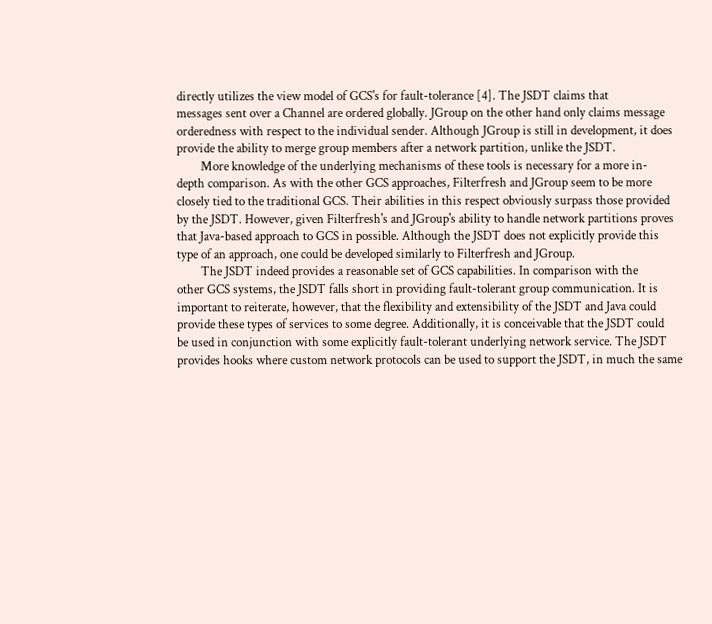directly utilizes the view model of GCS's for fault-tolerance [4]. The JSDT claims that
messages sent over a Channel are ordered globally. JGroup on the other hand only claims message
orderedness with respect to the individual sender. Although JGroup is still in development, it does
provide the ability to merge group members after a network partition, unlike the JSDT.
        More knowledge of the underlying mechanisms of these tools is necessary for a more in-
depth comparison. As with the other GCS approaches, Filterfresh and JGroup seem to be more
closely tied to the traditional GCS. Their abilities in this respect obviously surpass those provided
by the JSDT. However, given Filterfresh's and JGroup's ability to handle network partitions proves
that Java-based approach to GCS in possible. Although the JSDT does not explicitly provide this
type of an approach, one could be developed similarly to Filterfresh and JGroup.
        The JSDT indeed provides a reasonable set of GCS capabilities. In comparison with the
other GCS systems, the JSDT falls short in providing fault-tolerant group communication. It is
important to reiterate, however, that the flexibility and extensibility of the JSDT and Java could
provide these types of services to some degree. Additionally, it is conceivable that the JSDT could
be used in conjunction with some explicitly fault-tolerant underlying network service. The JSDT
provides hooks where custom network protocols can be used to support the JSDT, in much the same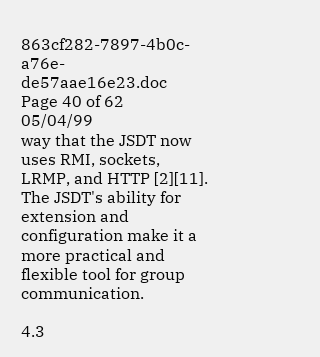863cf282-7897-4b0c-a76e-de57aae16e23.doc       Page 40 of 62                                  05/04/99
way that the JSDT now uses RMI, sockets, LRMP, and HTTP [2][11]. The JSDT's ability for
extension and configuration make it a more practical and flexible tool for group communication.

4.3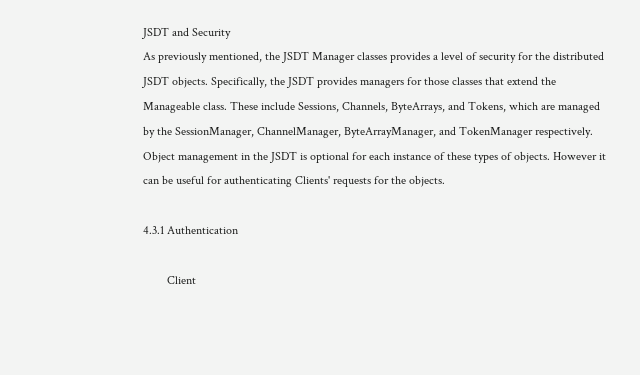JSDT and Security
As previously mentioned, the JSDT Manager classes provides a level of security for the distributed
JSDT objects. Specifically, the JSDT provides managers for those classes that extend the
Manageable class. These include Sessions, Channels, ByteArrays, and Tokens, which are managed
by the SessionManager, ChannelManager, ByteArrayManager, and TokenManager respectively.
Object management in the JSDT is optional for each instance of these types of objects. However it
can be useful for authenticating Clients' requests for the objects.

4.3.1 Authentication

        Client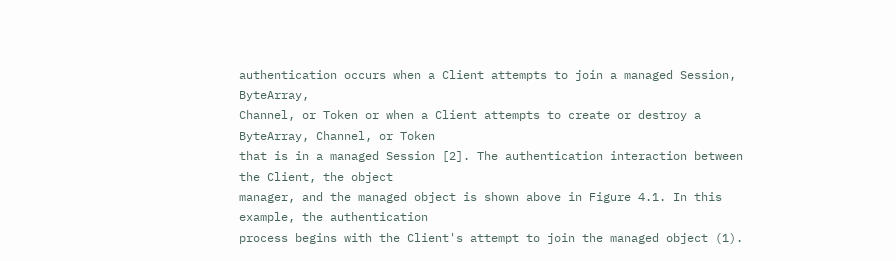authentication occurs when a Client attempts to join a managed Session, ByteArray,
Channel, or Token or when a Client attempts to create or destroy a ByteArray, Channel, or Token
that is in a managed Session [2]. The authentication interaction between the Client, the object
manager, and the managed object is shown above in Figure 4.1. In this example, the authentication
process begins with the Client's attempt to join the managed object (1).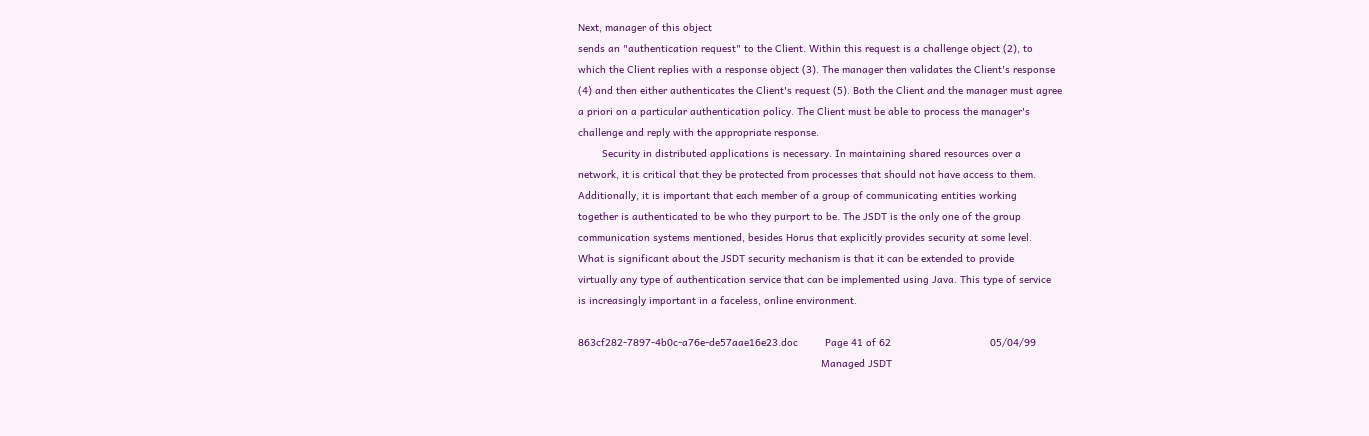Next, manager of this object
sends an "authentication request" to the Client. Within this request is a challenge object (2), to
which the Client replies with a response object (3). The manager then validates the Client's response
(4) and then either authenticates the Client's request (5). Both the Client and the manager must agree
a priori on a particular authentication policy. The Client must be able to process the manager's
challenge and reply with the appropriate response.
        Security in distributed applications is necessary. In maintaining shared resources over a
network, it is critical that they be protected from processes that should not have access to them.
Additionally, it is important that each member of a group of communicating entities working
together is authenticated to be who they purport to be. The JSDT is the only one of the group
communication systems mentioned, besides Horus that explicitly provides security at some level.
What is significant about the JSDT security mechanism is that it can be extended to provide
virtually any type of authentication service that can be implemented using Java. This type of service
is increasingly important in a faceless, online environment.

863cf282-7897-4b0c-a76e-de57aae16e23.doc         Page 41 of 62                                 05/04/99
                                                                                 Managed JSDT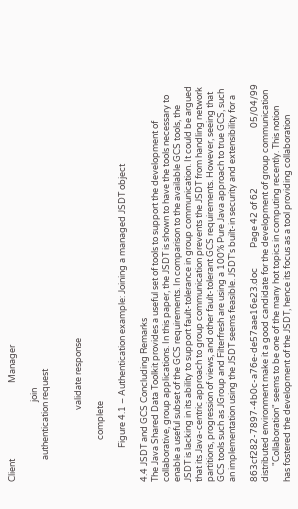Client                                      Manager

                                        join
           authentication request


                                    validate response

                     complete

                 Figure 4.1 – Authentication example: Joining a managed JSDT object

4.4 JSDT and GCS Concluding Remarks
The Java Shared Data Toolkit provides a useful set of tools to support the development of
collaborative, group applications. In this paper, the JSDT is shown to have the tools necessary to
enable a useful subset of the GCS requirements. In comparison to the available GCS tools, the
JSDT is lacking in its ability to support fault-tolerance in group communication. It could be argued
that its Java-centric approach to group communication prevents the JSDT from handling network
partitions, progression of views, and other fault-tolerant GCS requirements. However, seeing that
GCS tools such as JGroup and Filterfresh are using a 100% Pure Java approach to true GCS, such
an implementation using the JSDT seems feasible. JSDT's built-in security and extensibility for a

863cf282-7897-4b0c-a76e-de57aae16e23.doc          Page 42 of 62                              05/04/99
distributed environment make it a good candidate for the development of group communication
        "Collaboration" seems to be one of the many hot topics in computing recently. This notion
has fostered the development of the JSDT, hence its focus as a tool providing collaboration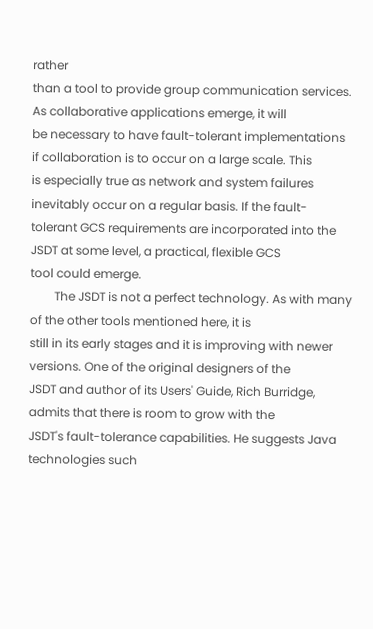rather
than a tool to provide group communication services. As collaborative applications emerge, it will
be necessary to have fault-tolerant implementations if collaboration is to occur on a large scale. This
is especially true as network and system failures inevitably occur on a regular basis. If the fault-
tolerant GCS requirements are incorporated into the JSDT at some level, a practical, flexible GCS
tool could emerge.
        The JSDT is not a perfect technology. As with many of the other tools mentioned here, it is
still in its early stages and it is improving with newer versions. One of the original designers of the
JSDT and author of its Users' Guide, Rich Burridge, admits that there is room to grow with the
JSDT's fault-tolerance capabilities. He suggests Java technologies such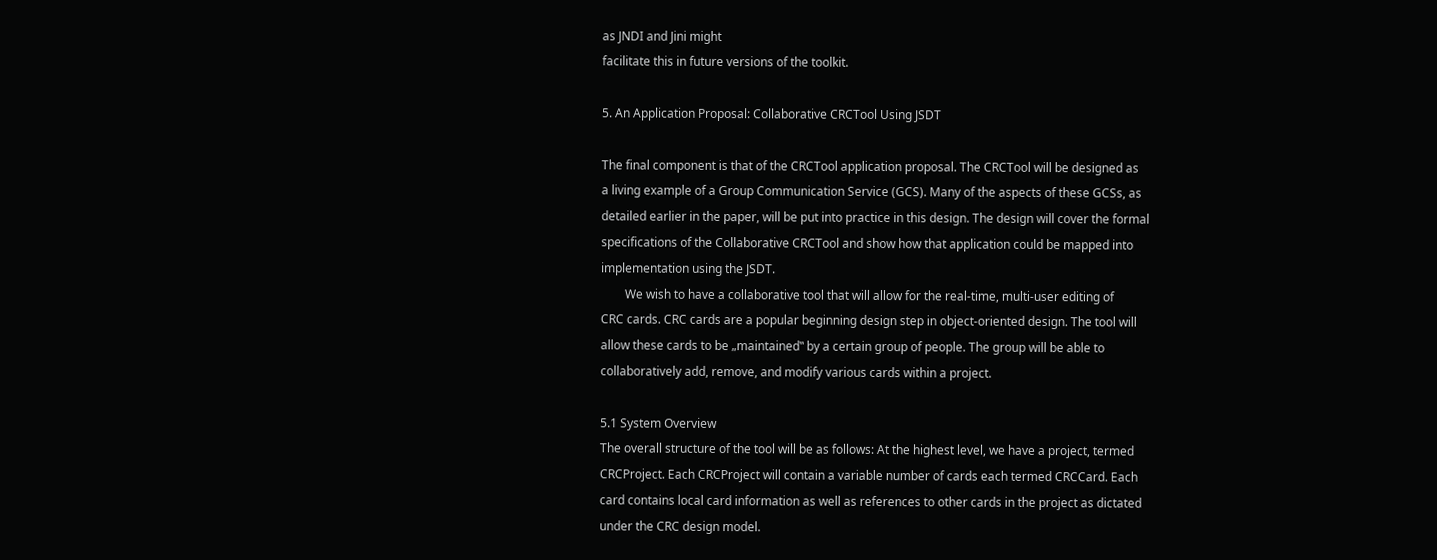as JNDI and Jini might
facilitate this in future versions of the toolkit.

5. An Application Proposal: Collaborative CRCTool Using JSDT

The final component is that of the CRCTool application proposal. The CRCTool will be designed as
a living example of a Group Communication Service (GCS). Many of the aspects of these GCSs, as
detailed earlier in the paper, will be put into practice in this design. The design will cover the formal
specifications of the Collaborative CRCTool and show how that application could be mapped into
implementation using the JSDT.
        We wish to have a collaborative tool that will allow for the real-time, multi-user editing of
CRC cards. CRC cards are a popular beginning design step in object-oriented design. The tool will
allow these cards to be „maintained‟ by a certain group of people. The group will be able to
collaboratively add, remove, and modify various cards within a project.

5.1 System Overview
The overall structure of the tool will be as follows: At the highest level, we have a project, termed
CRCProject. Each CRCProject will contain a variable number of cards each termed CRCCard. Each
card contains local card information as well as references to other cards in the project as dictated
under the CRC design model.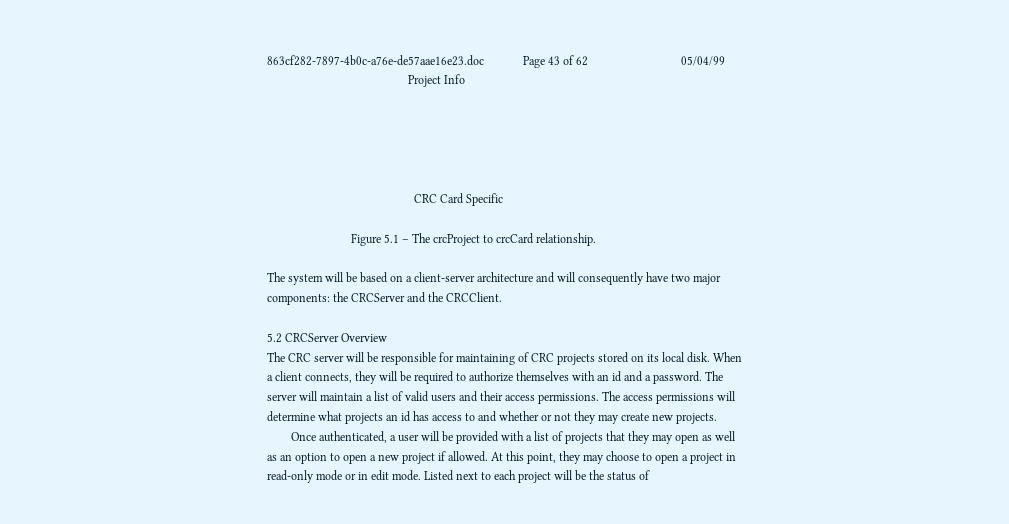863cf282-7897-4b0c-a76e-de57aae16e23.doc             Page 43 of 62                               05/04/99
                                               Project Info





                                                 CRC Card Specific

                            Figure 5.1 – The crcProject to crcCard relationship.

The system will be based on a client-server architecture and will consequently have two major
components: the CRCServer and the CRCClient.

5.2 CRCServer Overview
The CRC server will be responsible for maintaining of CRC projects stored on its local disk. When
a client connects, they will be required to authorize themselves with an id and a password. The
server will maintain a list of valid users and their access permissions. The access permissions will
determine what projects an id has access to and whether or not they may create new projects.
        Once authenticated, a user will be provided with a list of projects that they may open as well
as an option to open a new project if allowed. At this point, they may choose to open a project in
read-only mode or in edit mode. Listed next to each project will be the status of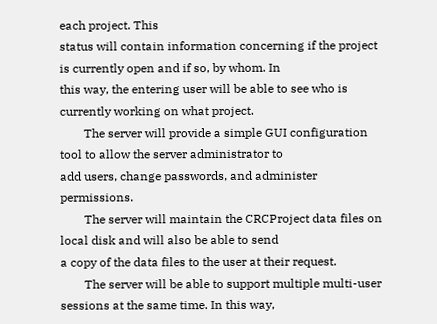each project. This
status will contain information concerning if the project is currently open and if so, by whom. In
this way, the entering user will be able to see who is currently working on what project.
        The server will provide a simple GUI configuration tool to allow the server administrator to
add users, change passwords, and administer permissions.
        The server will maintain the CRCProject data files on local disk and will also be able to send
a copy of the data files to the user at their request.
        The server will be able to support multiple multi-user sessions at the same time. In this way,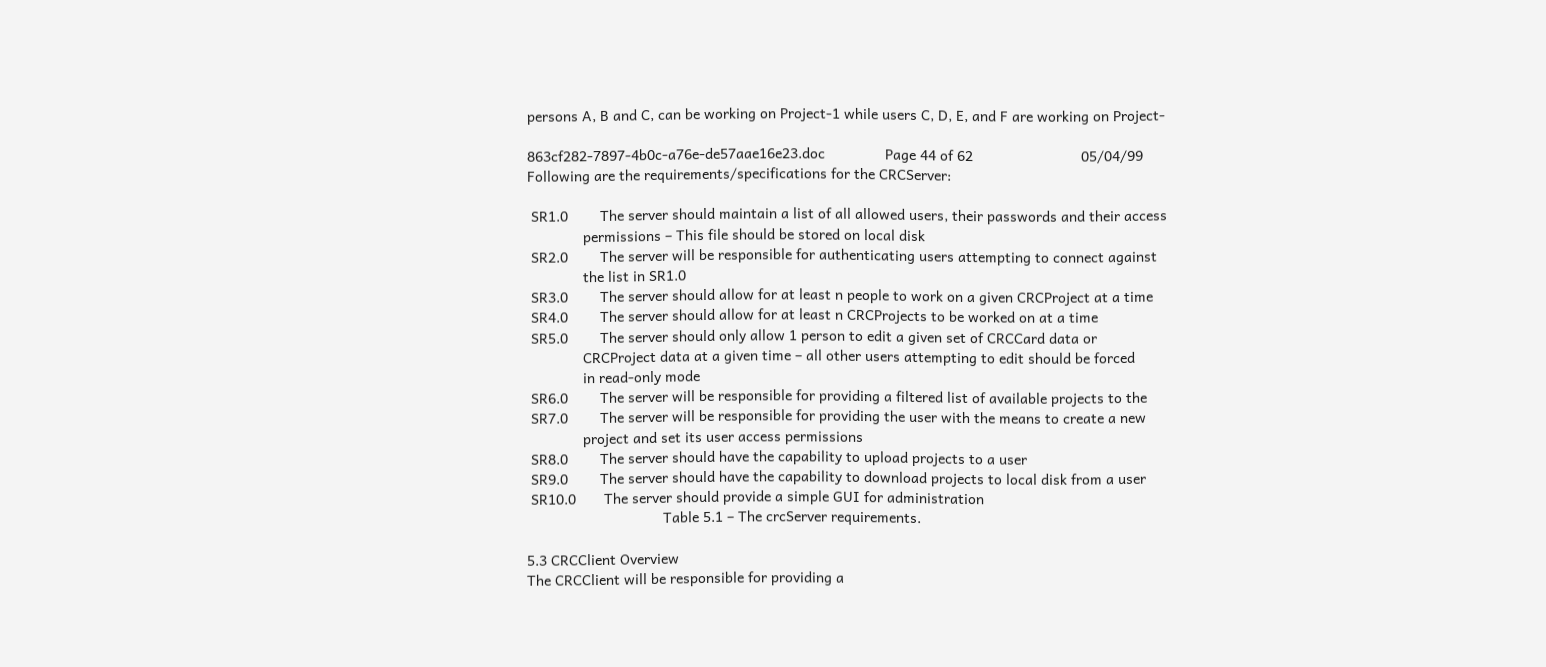persons A, B and C, can be working on Project-1 while users C, D, E, and F are working on Project-

863cf282-7897-4b0c-a76e-de57aae16e23.doc               Page 44 of 62                           05/04/99
Following are the requirements/specifications for the CRCServer:

 SR1.0        The server should maintain a list of all allowed users, their passwords and their access
              permissions – This file should be stored on local disk
 SR2.0        The server will be responsible for authenticating users attempting to connect against
              the list in SR1.0
 SR3.0        The server should allow for at least n people to work on a given CRCProject at a time
 SR4.0        The server should allow for at least n CRCProjects to be worked on at a time
 SR5.0        The server should only allow 1 person to edit a given set of CRCCard data or
              CRCProject data at a given time – all other users attempting to edit should be forced
              in read-only mode
 SR6.0        The server will be responsible for providing a filtered list of available projects to the
 SR7.0        The server will be responsible for providing the user with the means to create a new
              project and set its user access permissions
 SR8.0        The server should have the capability to upload projects to a user
 SR9.0        The server should have the capability to download projects to local disk from a user
 SR10.0       The server should provide a simple GUI for administration
                                  Table 5.1 – The crcServer requirements.

5.3 CRCClient Overview
The CRCClient will be responsible for providing a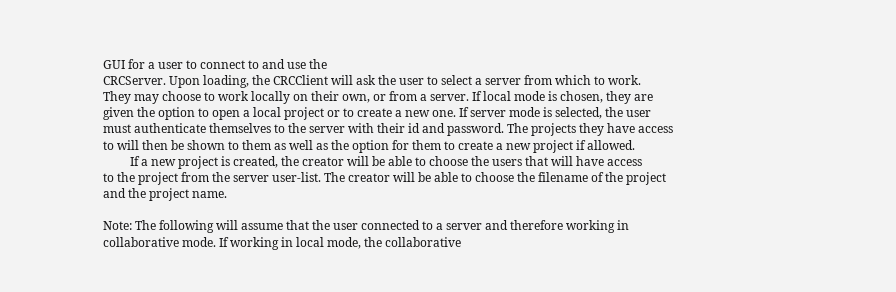GUI for a user to connect to and use the
CRCServer. Upon loading, the CRCClient will ask the user to select a server from which to work.
They may choose to work locally on their own, or from a server. If local mode is chosen, they are
given the option to open a local project or to create a new one. If server mode is selected, the user
must authenticate themselves to the server with their id and password. The projects they have access
to will then be shown to them as well as the option for them to create a new project if allowed.
         If a new project is created, the creator will be able to choose the users that will have access
to the project from the server user-list. The creator will be able to choose the filename of the project
and the project name.

Note: The following will assume that the user connected to a server and therefore working in
collaborative mode. If working in local mode, the collaborative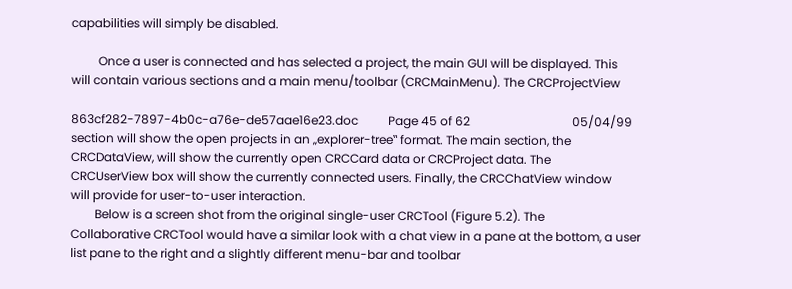capabilities will simply be disabled.

         Once a user is connected and has selected a project, the main GUI will be displayed. This
will contain various sections and a main menu/toolbar (CRCMainMenu). The CRCProjectView

863cf282-7897-4b0c-a76e-de57aae16e23.doc          Page 45 of 62                                  05/04/99
section will show the open projects in an „explorer-tree‟ format. The main section, the
CRCDataView, will show the currently open CRCCard data or CRCProject data. The
CRCUserView box will show the currently connected users. Finally, the CRCChatView window
will provide for user-to-user interaction.
        Below is a screen shot from the original single-user CRCTool (Figure 5.2). The
Collaborative CRCTool would have a similar look with a chat view in a pane at the bottom, a user
list pane to the right and a slightly different menu-bar and toolbar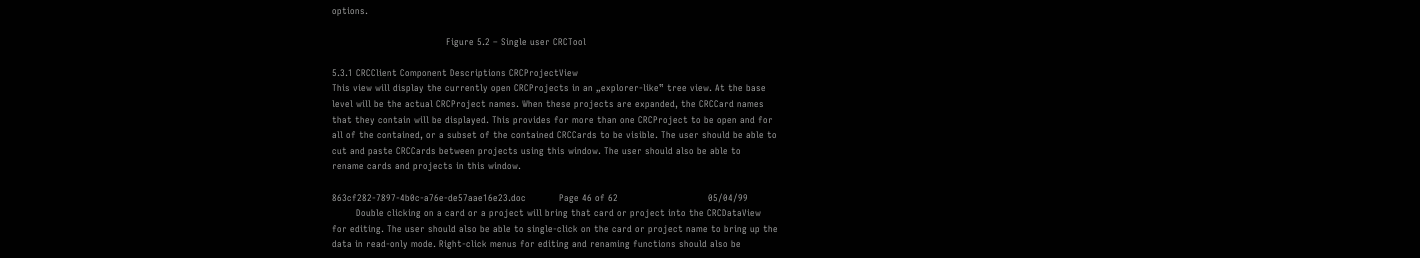options.

                                      Figure 5.2 – Single user CRCTool

5.3.1 CRCClient Component Descriptions CRCProjectView
This view will display the currently open CRCProjects in an „explorer-like‟ tree view. At the base
level will be the actual CRCProject names. When these projects are expanded, the CRCCard names
that they contain will be displayed. This provides for more than one CRCProject to be open and for
all of the contained, or a subset of the contained CRCCards to be visible. The user should be able to
cut and paste CRCCards between projects using this window. The user should also be able to
rename cards and projects in this window.

863cf282-7897-4b0c-a76e-de57aae16e23.doc           Page 46 of 62                              05/04/99
        Double clicking on a card or a project will bring that card or project into the CRCDataView
for editing. The user should also be able to single-click on the card or project name to bring up the
data in read-only mode. Right-click menus for editing and renaming functions should also be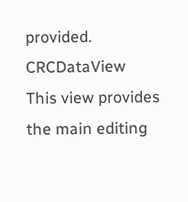provided. CRCDataView
This view provides the main editing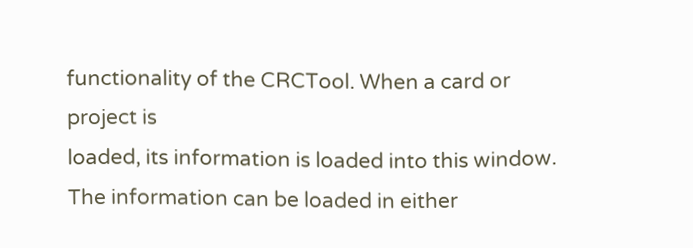functionality of the CRCTool. When a card or project is
loaded, its information is loaded into this window. The information can be loaded in either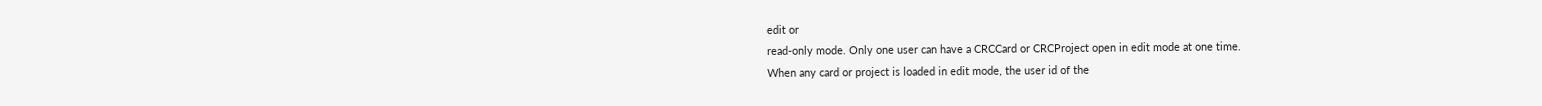edit or
read-only mode. Only one user can have a CRCCard or CRCProject open in edit mode at one time.
When any card or project is loaded in edit mode, the user id of the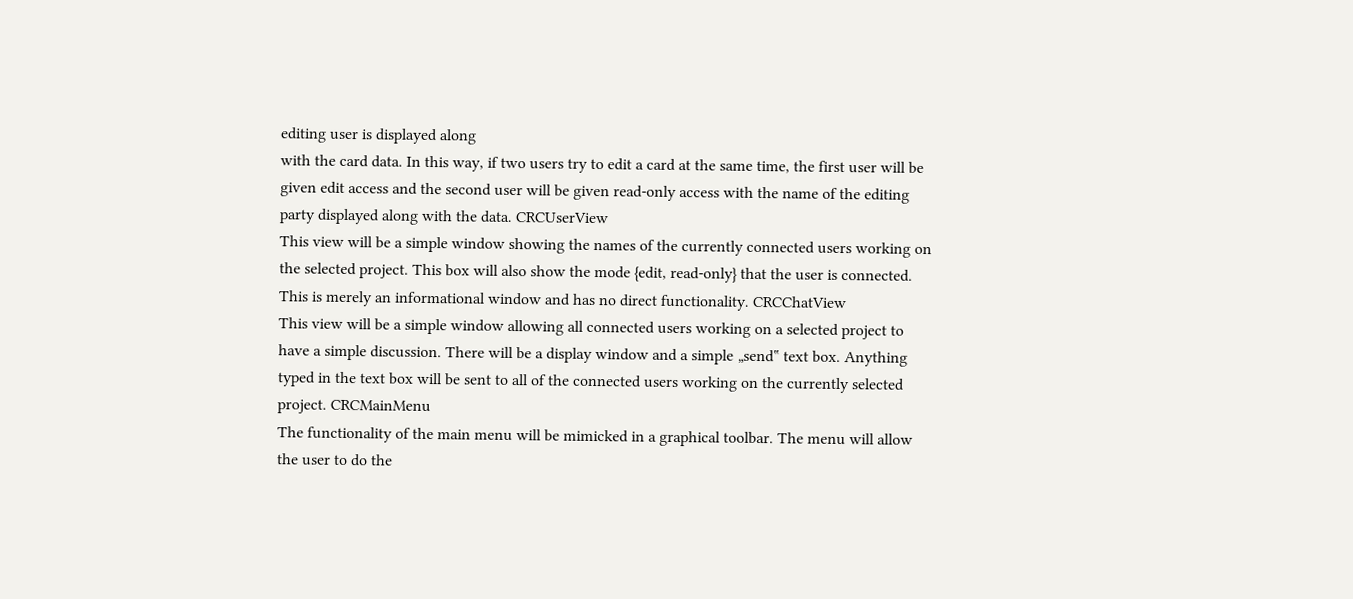editing user is displayed along
with the card data. In this way, if two users try to edit a card at the same time, the first user will be
given edit access and the second user will be given read-only access with the name of the editing
party displayed along with the data. CRCUserView
This view will be a simple window showing the names of the currently connected users working on
the selected project. This box will also show the mode {edit, read-only} that the user is connected.
This is merely an informational window and has no direct functionality. CRCChatView
This view will be a simple window allowing all connected users working on a selected project to
have a simple discussion. There will be a display window and a simple „send‟ text box. Anything
typed in the text box will be sent to all of the connected users working on the currently selected
project. CRCMainMenu
The functionality of the main menu will be mimicked in a graphical toolbar. The menu will allow
the user to do the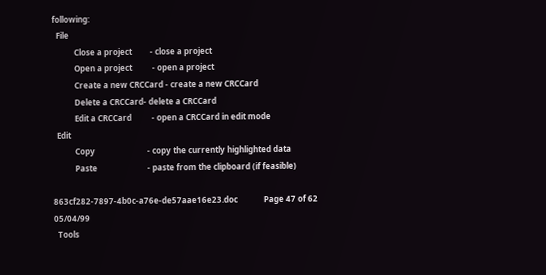following:
  File
           Close a project         - close a project
           Open a project          - open a project
           Create a new CRCCard - create a new CRCCard
           Delete a CRCCard- delete a CRCCard
           Edit a CRCCard          - open a CRCCard in edit mode
  Edit
           Copy                          - copy the currently highlighted data
           Paste                         - paste from the clipboard (if feasible)

863cf282-7897-4b0c-a76e-de57aae16e23.doc             Page 47 of 62                               05/04/99
  Tools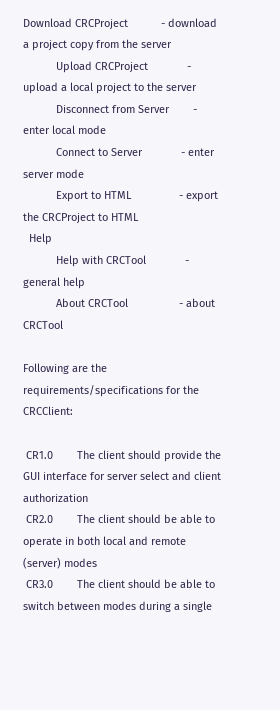Download CRCProject           - download a project copy from the server
           Upload CRCProject             - upload a local project to the server
           Disconnect from Server        - enter local mode
           Connect to Server             - enter server mode
           Export to HTML                - export the CRCProject to HTML
  Help
           Help with CRCTool             - general help
           About CRCTool                 - about CRCTool

Following are the requirements/specifications for the CRCClient:

 CR1.0        The client should provide the GUI interface for server select and client authorization
 CR2.0        The client should be able to operate in both local and remote (server) modes
 CR3.0        The client should be able to switch between modes during a single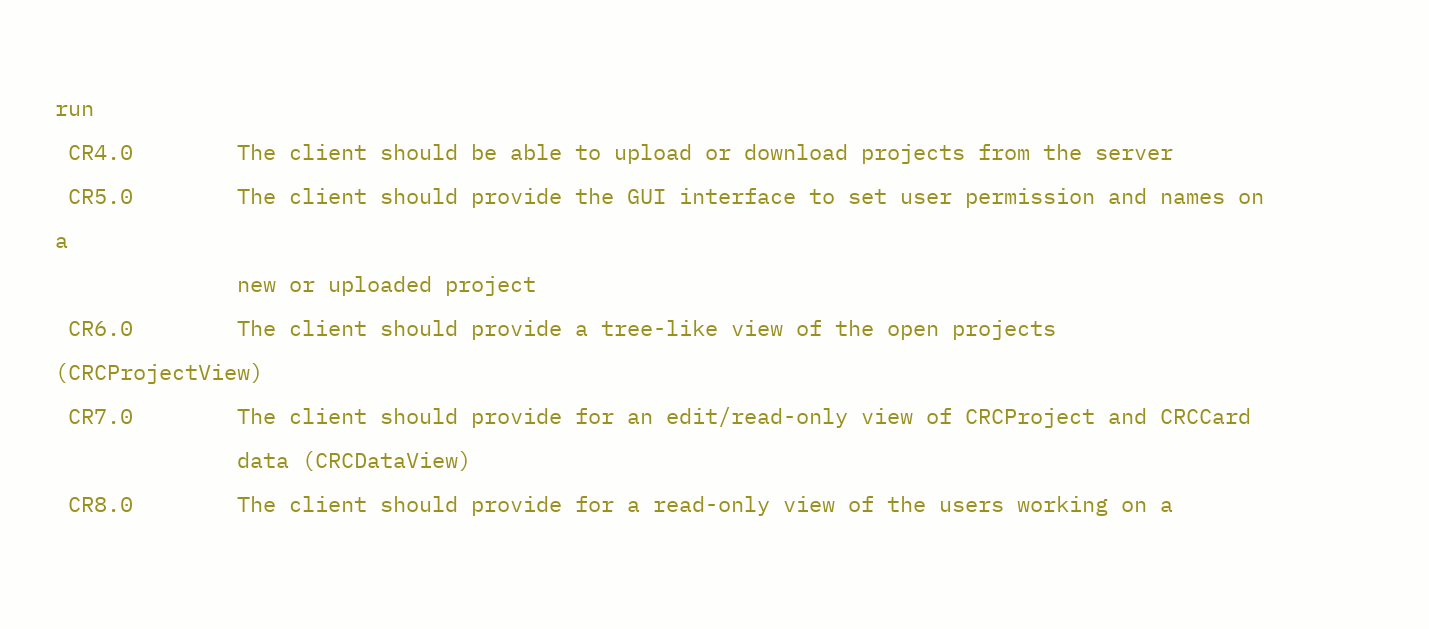run
 CR4.0        The client should be able to upload or download projects from the server
 CR5.0        The client should provide the GUI interface to set user permission and names on a
              new or uploaded project
 CR6.0        The client should provide a tree-like view of the open projects (CRCProjectView)
 CR7.0        The client should provide for an edit/read-only view of CRCProject and CRCCard
              data (CRCDataView)
 CR8.0        The client should provide for a read-only view of the users working on a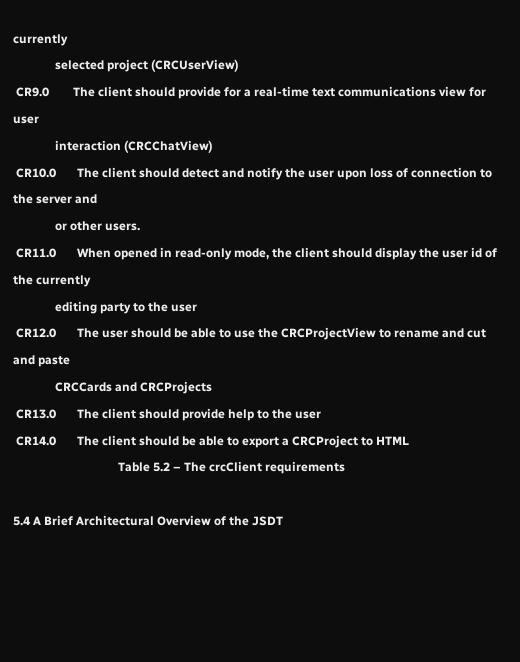currently
              selected project (CRCUserView)
 CR9.0        The client should provide for a real-time text communications view for user
              interaction (CRCChatView)
 CR10.0       The client should detect and notify the user upon loss of connection to the server and
              or other users.
 CR11.0       When opened in read-only mode, the client should display the user id of the currently
              editing party to the user
 CR12.0       The user should be able to use the CRCProjectView to rename and cut and paste
              CRCCards and CRCProjects
 CR13.0       The client should provide help to the user
 CR14.0       The client should be able to export a CRCProject to HTML
                                   Table 5.2 – The crcClient requirements

5.4 A Brief Architectural Overview of the JSDT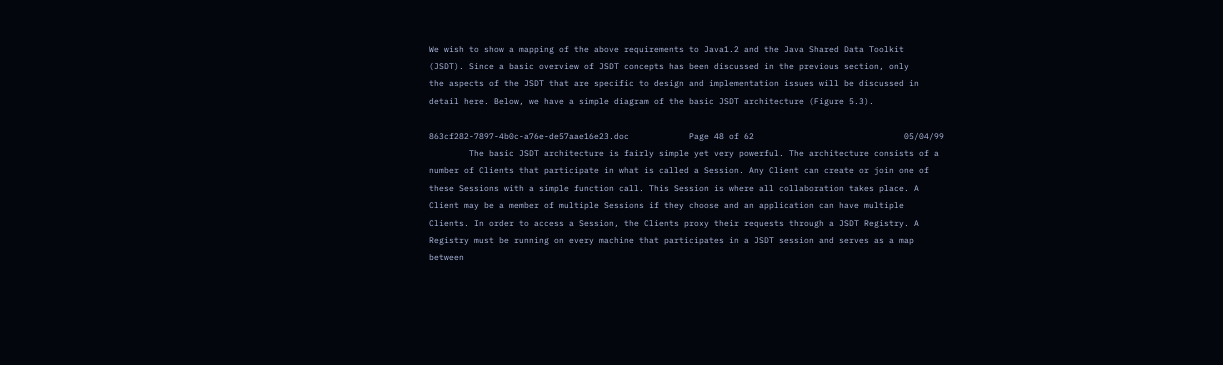We wish to show a mapping of the above requirements to Java1.2 and the Java Shared Data Toolkit
(JSDT). Since a basic overview of JSDT concepts has been discussed in the previous section, only
the aspects of the JSDT that are specific to design and implementation issues will be discussed in
detail here. Below, we have a simple diagram of the basic JSDT architecture (Figure 5.3).

863cf282-7897-4b0c-a76e-de57aae16e23.doc            Page 48 of 62                              05/04/99
        The basic JSDT architecture is fairly simple yet very powerful. The architecture consists of a
number of Clients that participate in what is called a Session. Any Client can create or join one of
these Sessions with a simple function call. This Session is where all collaboration takes place. A
Client may be a member of multiple Sessions if they choose and an application can have multiple
Clients. In order to access a Session, the Clients proxy their requests through a JSDT Registry. A
Registry must be running on every machine that participates in a JSDT session and serves as a map
between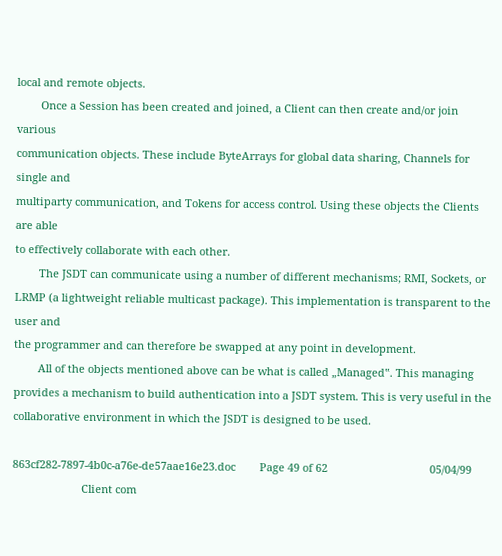local and remote objects.
        Once a Session has been created and joined, a Client can then create and/or join various
communication objects. These include ByteArrays for global data sharing, Channels for single and
multiparty communication, and Tokens for access control. Using these objects the Clients are able
to effectively collaborate with each other.
        The JSDT can communicate using a number of different mechanisms; RMI, Sockets, or
LRMP (a lightweight reliable multicast package). This implementation is transparent to the user and
the programmer and can therefore be swapped at any point in development.
        All of the objects mentioned above can be what is called „Managed‟. This managing
provides a mechanism to build authentication into a JSDT system. This is very useful in the
collaborative environment in which the JSDT is designed to be used.

863cf282-7897-4b0c-a76e-de57aae16e23.doc        Page 49 of 62                                  05/04/99
                       Client com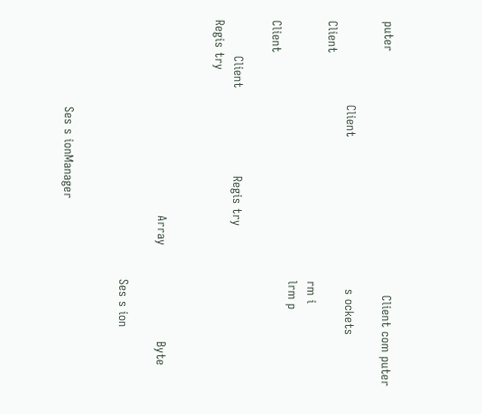puter                                                             Client com puter

                     Client                                      s ockets                          Client
                                                                 rm i
                                                                 lrm p                                           Client

         Client                      Regis try                                         Regis try


                                                 Array                        Byte

                                                                 Ses s ion


                      Ses s ionManager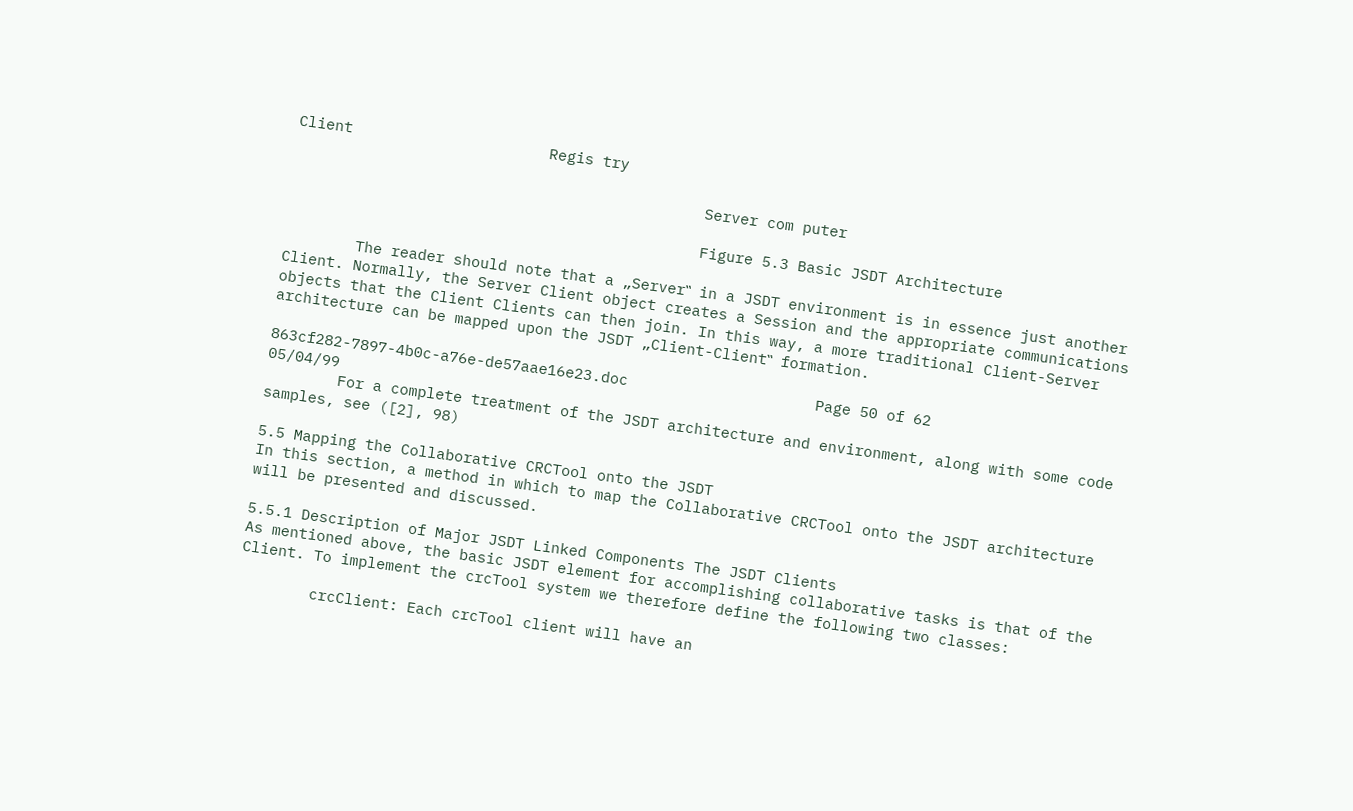Client                      Regis try

                                              Server com puter

                                              Figure 5.3 Basic JSDT Architecture

        The reader should note that a „Server‟ in a JSDT environment is in essence just another
Client. Normally, the Server Client object creates a Session and the appropriate communications
objects that the Client Clients can then join. In this way, a more traditional Client-Server
architecture can be mapped upon the JSDT „Client-Client‟ formation.

863cf282-7897-4b0c-a76e-de57aae16e23.doc                     Page 50 of 62                                                05/04/99
        For a complete treatment of the JSDT architecture and environment, along with some code
samples, see ([2], 98)

5.5 Mapping the Collaborative CRCTool onto the JSDT
In this section, a method in which to map the Collaborative CRCTool onto the JSDT architecture
will be presented and discussed.

5.5.1 Description of Major JSDT Linked Components The JSDT Clients
As mentioned above, the basic JSDT element for accomplishing collaborative tasks is that of the
Client. To implement the crcTool system we therefore define the following two classes:

        crcClient: Each crcTool client will have an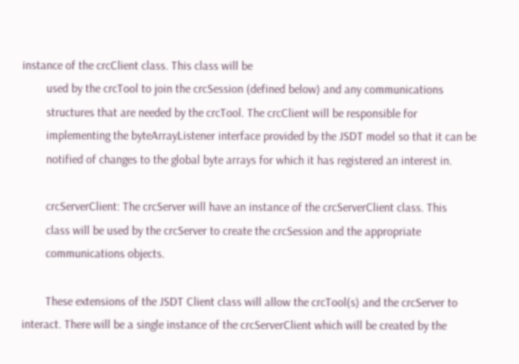instance of the crcClient class. This class will be
        used by the crcTool to join the crcSession (defined below) and any communications
        structures that are needed by the crcTool. The crcClient will be responsible for
        implementing the byteArrayListener interface provided by the JSDT model so that it can be
        notified of changes to the global byte arrays for which it has registered an interest in.

        crcServerClient: The crcServer will have an instance of the crcServerClient class. This
        class will be used by the crcServer to create the crcSession and the appropriate
        communications objects.

        These extensions of the JSDT Client class will allow the crcTool(s) and the crcServer to
interact. There will be a single instance of the crcServerClient which will be created by the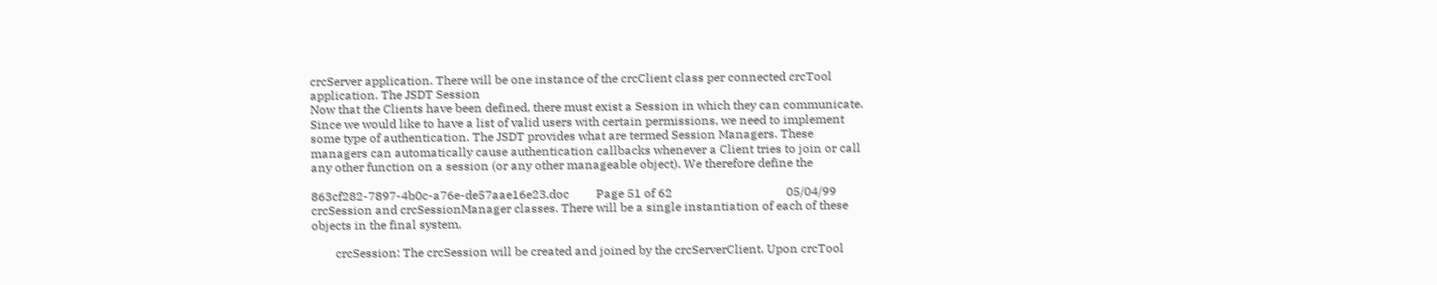crcServer application. There will be one instance of the crcClient class per connected crcTool
application. The JSDT Session
Now that the Clients have been defined, there must exist a Session in which they can communicate.
Since we would like to have a list of valid users with certain permissions, we need to implement
some type of authentication. The JSDT provides what are termed Session Managers. These
managers can automatically cause authentication callbacks whenever a Client tries to join or call
any other function on a session (or any other manageable object). We therefore define the

863cf282-7897-4b0c-a76e-de57aae16e23.doc         Page 51 of 62                                      05/04/99
crcSession and crcSessionManager classes. There will be a single instantiation of each of these
objects in the final system.

        crcSession: The crcSession will be created and joined by the crcServerClient. Upon crcTool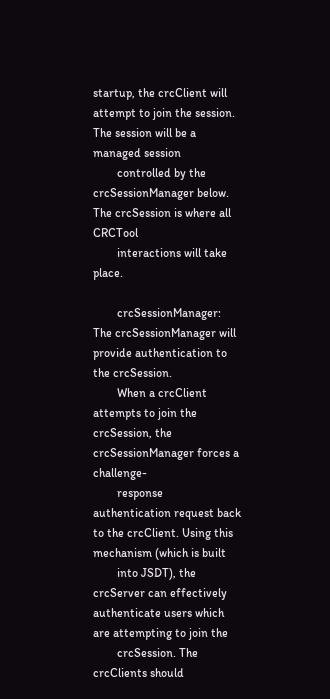startup, the crcClient will attempt to join the session. The session will be a managed session
        controlled by the crcSessionManager below. The crcSession is where all CRCTool
        interactions will take place.

        crcSessionManager: The crcSessionManager will provide authentication to the crcSession.
        When a crcClient attempts to join the crcSession, the crcSessionManager forces a challenge-
        response authentication request back to the crcClient. Using this mechanism (which is built
        into JSDT), the crcServer can effectively authenticate users which are attempting to join the
        crcSession. The crcClients should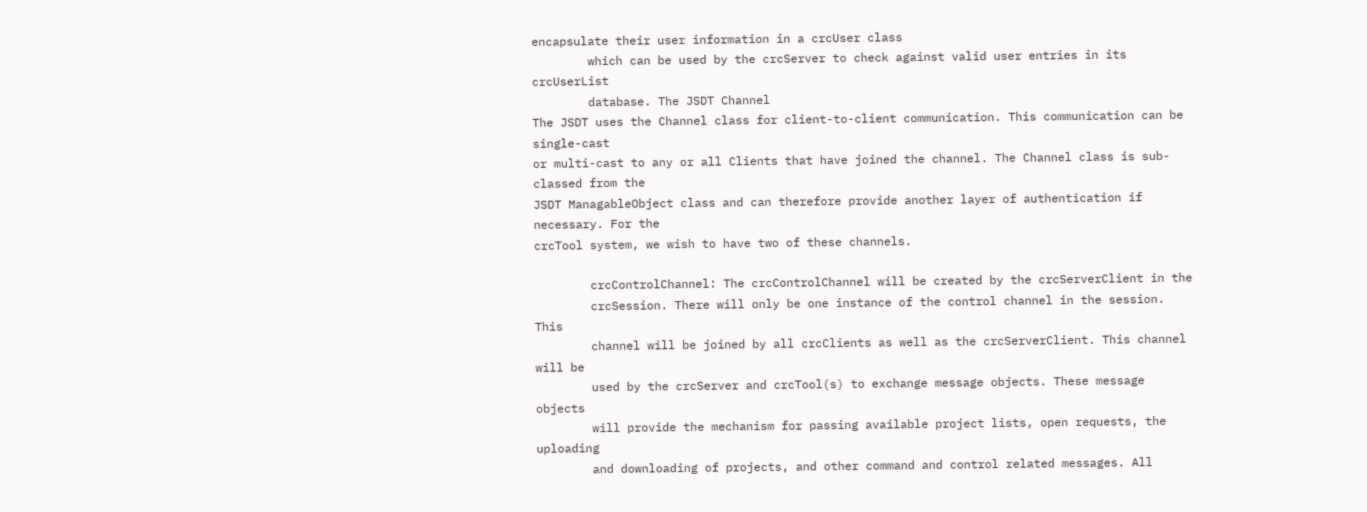encapsulate their user information in a crcUser class
        which can be used by the crcServer to check against valid user entries in its crcUserList
        database. The JSDT Channel
The JSDT uses the Channel class for client-to-client communication. This communication can be single-cast
or multi-cast to any or all Clients that have joined the channel. The Channel class is sub-classed from the
JSDT ManagableObject class and can therefore provide another layer of authentication if necessary. For the
crcTool system, we wish to have two of these channels.

        crcControlChannel: The crcControlChannel will be created by the crcServerClient in the
        crcSession. There will only be one instance of the control channel in the session. This
        channel will be joined by all crcClients as well as the crcServerClient. This channel will be
        used by the crcServer and crcTool(s) to exchange message objects. These message objects
        will provide the mechanism for passing available project lists, open requests, the uploading
        and downloading of projects, and other command and control related messages. All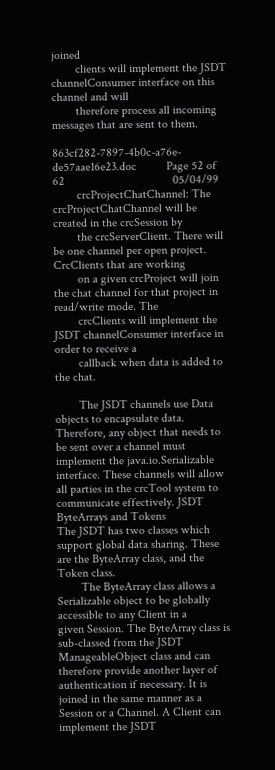joined
        clients will implement the JSDT channelConsumer interface on this channel and will
        therefore process all incoming messages that are sent to them.

863cf282-7897-4b0c-a76e-de57aae16e23.doc          Page 52 of 62                                    05/04/99
        crcProjectChatChannel: The crcProjectChatChannel will be created in the crcSession by
        the crcServerClient. There will be one channel per open project. CrcClients that are working
        on a given crcProject will join the chat channel for that project in read/write mode. The
        crcClients will implement the JSDT channelConsumer interface in order to receive a
        callback when data is added to the chat.

        The JSDT channels use Data objects to encapsulate data. Therefore, any object that needs to
be sent over a channel must implement the java.io.Serializable interface. These channels will allow
all parties in the crcTool system to communicate effectively. JSDT ByteArrays and Tokens
The JSDT has two classes which support global data sharing. These are the ByteArray class, and the
Token class.
        The ByteArray class allows a Serializable object to be globally accessible to any Client in a
given Session. The ByteArray class is sub-classed from the JSDT ManageableObject class and can
therefore provide another layer of authentication if necessary. It is joined in the same manner as a
Session or a Channel. A Client can implement the JSDT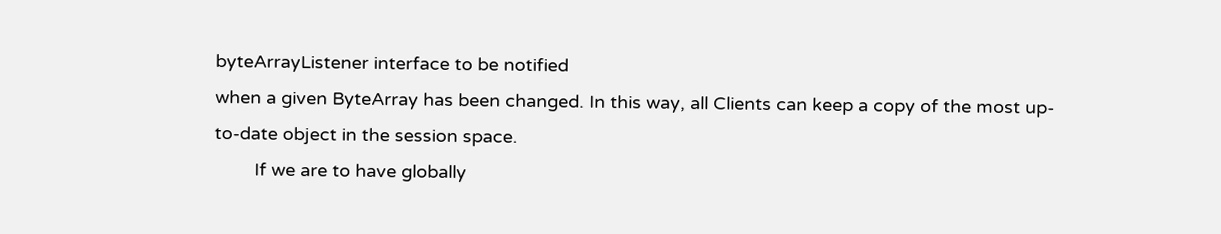byteArrayListener interface to be notified
when a given ByteArray has been changed. In this way, all Clients can keep a copy of the most up-
to-date object in the session space.
        If we are to have globally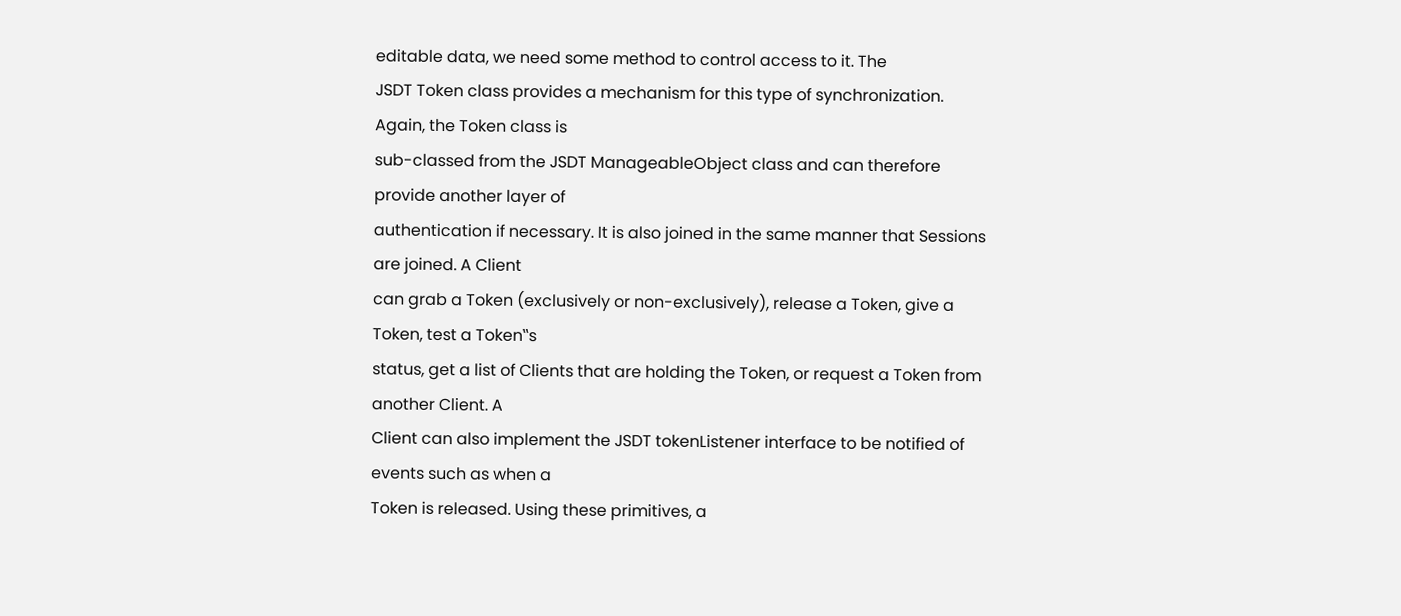editable data, we need some method to control access to it. The
JSDT Token class provides a mechanism for this type of synchronization. Again, the Token class is
sub-classed from the JSDT ManageableObject class and can therefore provide another layer of
authentication if necessary. It is also joined in the same manner that Sessions are joined. A Client
can grab a Token (exclusively or non-exclusively), release a Token, give a Token, test a Token‟s
status, get a list of Clients that are holding the Token, or request a Token from another Client. A
Client can also implement the JSDT tokenListener interface to be notified of events such as when a
Token is released. Using these primitives, a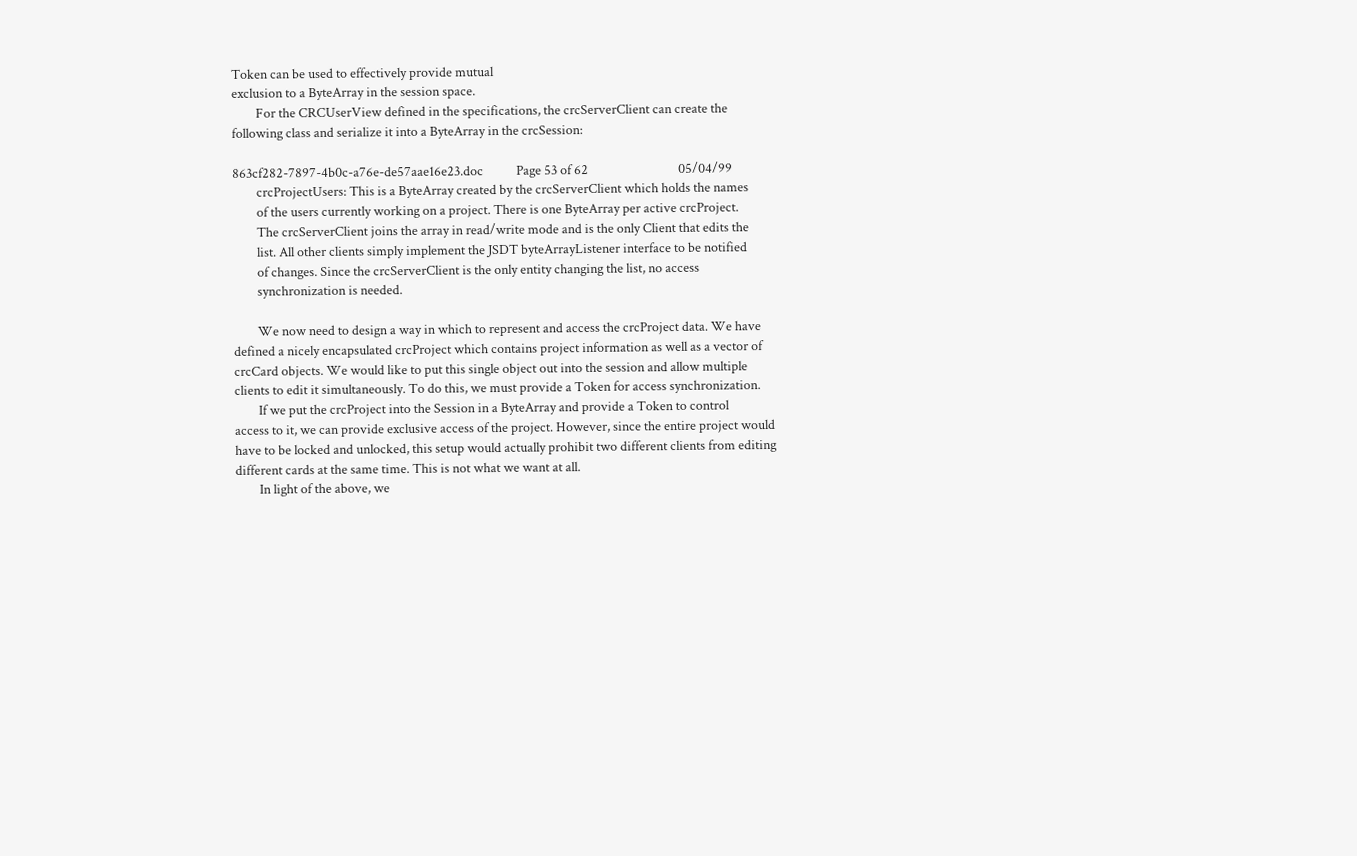Token can be used to effectively provide mutual
exclusion to a ByteArray in the session space.
        For the CRCUserView defined in the specifications, the crcServerClient can create the
following class and serialize it into a ByteArray in the crcSession:

863cf282-7897-4b0c-a76e-de57aae16e23.doc           Page 53 of 62                              05/04/99
        crcProjectUsers: This is a ByteArray created by the crcServerClient which holds the names
        of the users currently working on a project. There is one ByteArray per active crcProject.
        The crcServerClient joins the array in read/write mode and is the only Client that edits the
        list. All other clients simply implement the JSDT byteArrayListener interface to be notified
        of changes. Since the crcServerClient is the only entity changing the list, no access
        synchronization is needed.

        We now need to design a way in which to represent and access the crcProject data. We have
defined a nicely encapsulated crcProject which contains project information as well as a vector of
crcCard objects. We would like to put this single object out into the session and allow multiple
clients to edit it simultaneously. To do this, we must provide a Token for access synchronization.
        If we put the crcProject into the Session in a ByteArray and provide a Token to control
access to it, we can provide exclusive access of the project. However, since the entire project would
have to be locked and unlocked, this setup would actually prohibit two different clients from editing
different cards at the same time. This is not what we want at all.
        In light of the above, we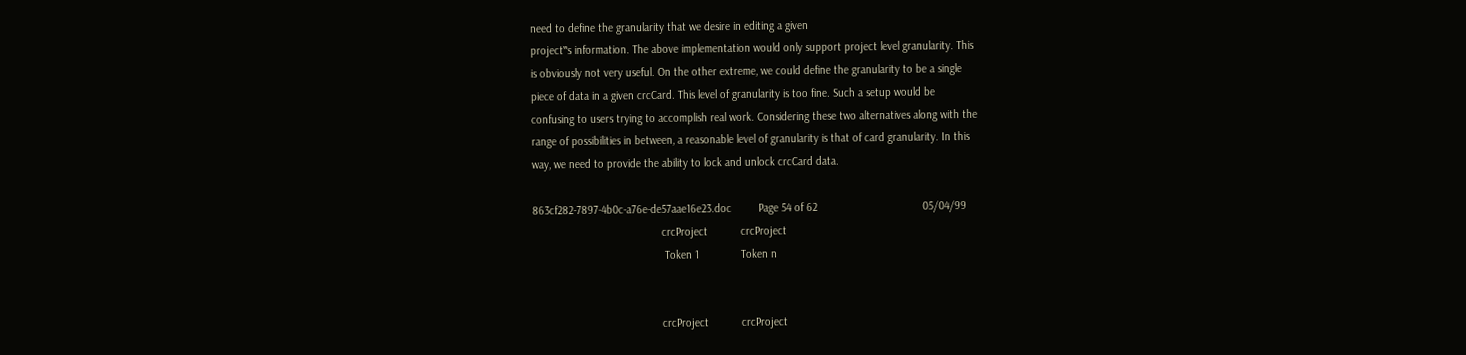need to define the granularity that we desire in editing a given
project‟s information. The above implementation would only support project level granularity. This
is obviously not very useful. On the other extreme, we could define the granularity to be a single
piece of data in a given crcCard. This level of granularity is too fine. Such a setup would be
confusing to users trying to accomplish real work. Considering these two alternatives along with the
range of possibilities in between, a reasonable level of granularity is that of card granularity. In this
way, we need to provide the ability to lock and unlock crcCard data.

863cf282-7897-4b0c-a76e-de57aae16e23.doc         Page 54 of 62                                   05/04/99
                                           crcProject           crcProject
                                            Token 1              Token n


                                           crcProject           crcProject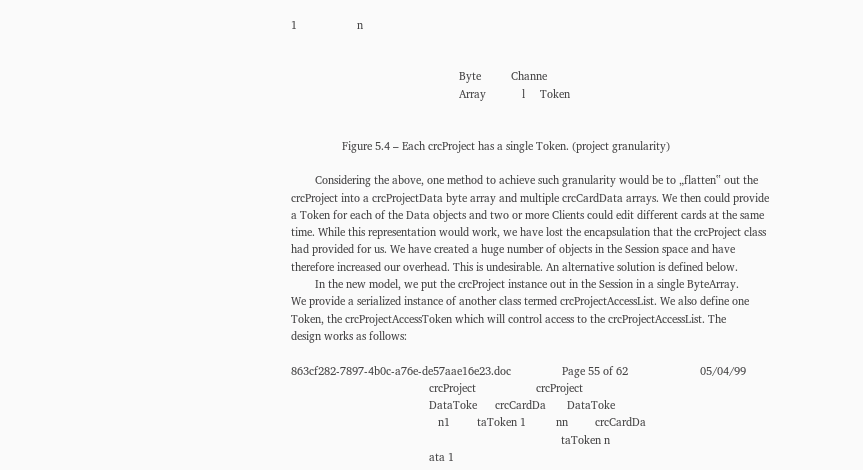1                    n


                                                        Byte          Channe
                                                        Array            l     Token


                 Figure 5.4 – Each crcProject has a single Token. (project granularity)

        Considering the above, one method to achieve such granularity would be to „flatten‟ out the
crcProject into a crcProjectData byte array and multiple crcCardData arrays. We then could provide
a Token for each of the Data objects and two or more Clients could edit different cards at the same
time. While this representation would work, we have lost the encapsulation that the crcProject class
had provided for us. We have created a huge number of objects in the Session space and have
therefore increased our overhead. This is undesirable. An alternative solution is defined below.
        In the new model, we put the crcProject instance out in the Session in a single ByteArray.
We provide a serialized instance of another class termed crcProjectAccessList. We also define one
Token, the crcProjectAccessToken which will control access to the crcProjectAccessList. The
design works as follows:

863cf282-7897-4b0c-a76e-de57aae16e23.doc                 Page 55 of 62                        05/04/99
                                              crcProject                    crcProject
                                              DataToke      crcCardDa       DataToke
                                                 n1         taToken 1          nn         crcCardDa
                                                                                          taToken n
                                              ata 1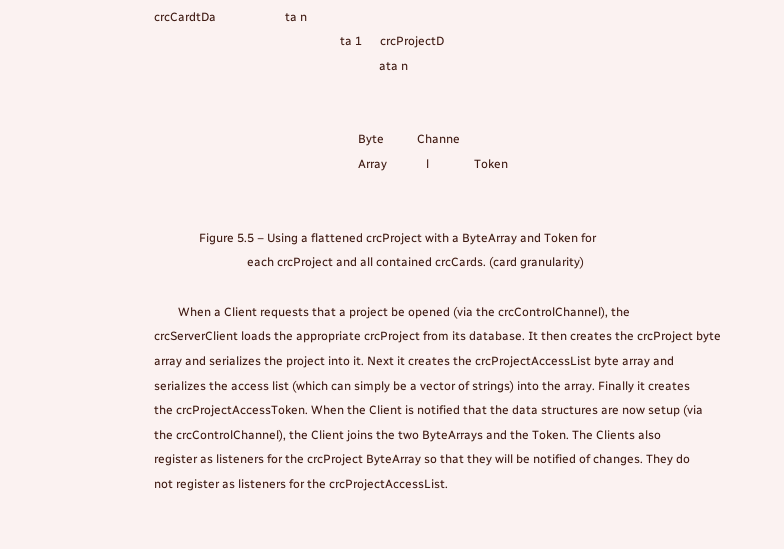crcCardtDa                       ta n
                                                              ta 1      crcProjectD
                                                                           ata n


                                                                    Byte           Channe
                                                                    Array             l               Token


               Figure 5.5 – Using a flattened crcProject with a ByteArray and Token for
                               each crcProject and all contained crcCards. (card granularity)

        When a Client requests that a project be opened (via the crcControlChannel), the
crcServerClient loads the appropriate crcProject from its database. It then creates the crcProject byte
array and serializes the project into it. Next it creates the crcProjectAccessList byte array and
serializes the access list (which can simply be a vector of strings) into the array. Finally it creates
the crcProjectAccessToken. When the Client is notified that the data structures are now setup (via
the crcControlChannel), the Client joins the two ByteArrays and the Token. The Clients also
register as listeners for the crcProject ByteArray so that they will be notified of changes. They do
not register as listeners for the crcProjectAccessList.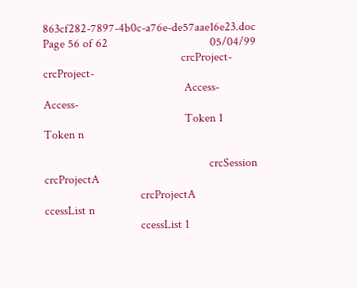863cf282-7897-4b0c-a76e-de57aae16e23.doc                       Page 56 of 62                                  05/04/99
                                              crcProject-           crcProject-
                                               Access-               Access-
                                               Token 1               Token n

                                                       crcSession                  crcProjectA
                                crcProjectA                                        ccessList n
                                ccessList 1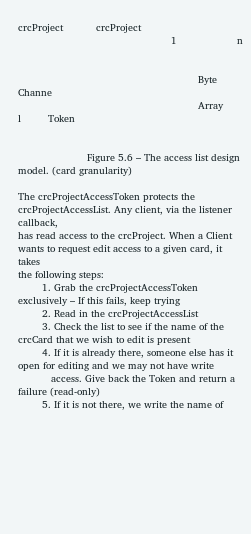crcProject           crcProject
                                                   1                    n


                                                            Byte          Channe
                                                            Array            l         Token


                       Figure 5.6 – The access list design model. (card granularity)

The crcProjectAccessToken protects the crcProjectAccessList. Any client, via the listener callback,
has read access to the crcProject. When a Client wants to request edit access to a given card, it takes
the following steps:
        1. Grab the crcProjectAccessToken exclusively – If this fails, keep trying
        2. Read in the crcProjectAccessList
        3. Check the list to see if the name of the crcCard that we wish to edit is present
        4. If it is already there, someone else has it open for editing and we may not have write
           access. Give back the Token and return a failure (read-only)
        5. If it is not there, we write the name of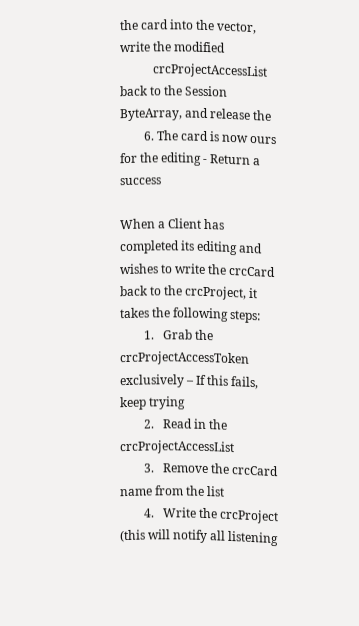the card into the vector, write the modified
           crcProjectAccessList back to the Session ByteArray, and release the
        6. The card is now ours for the editing - Return a success

When a Client has completed its editing and wishes to write the crcCard back to the crcProject, it
takes the following steps:
        1.   Grab the crcProjectAccessToken exclusively – If this fails, keep trying
        2.   Read in the crcProjectAccessList
        3.   Remove the crcCard name from the list
        4.   Write the crcProject (this will notify all listening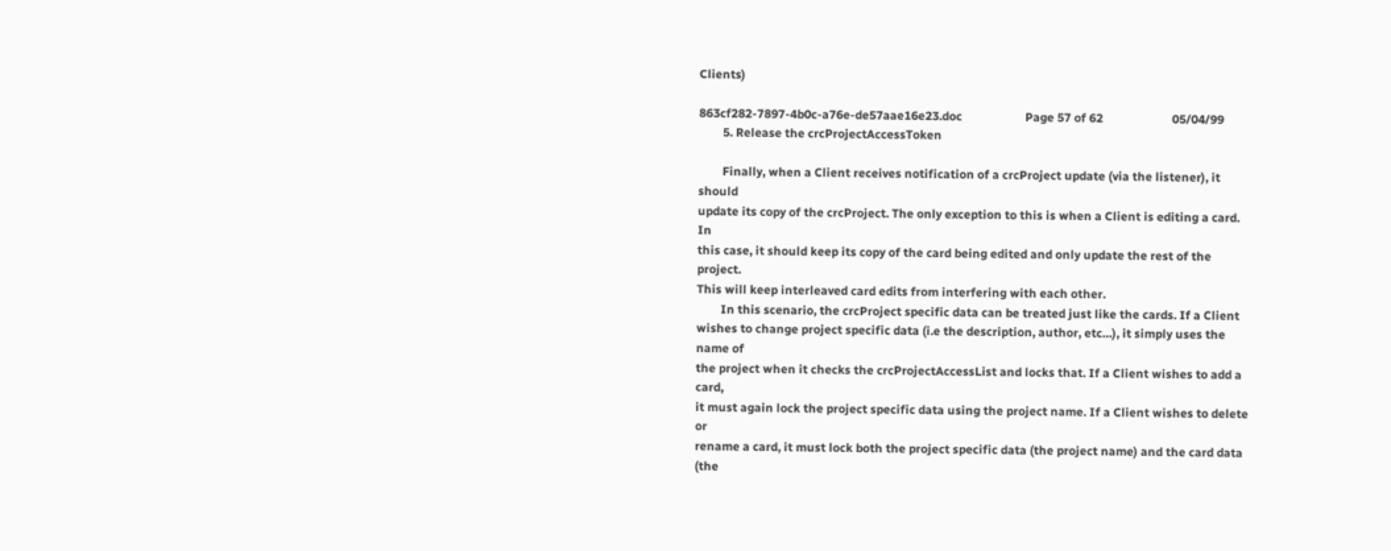Clients)

863cf282-7897-4b0c-a76e-de57aae16e23.doc                     Page 57 of 62                       05/04/99
        5. Release the crcProjectAccessToken

        Finally, when a Client receives notification of a crcProject update (via the listener), it should
update its copy of the crcProject. The only exception to this is when a Client is editing a card. In
this case, it should keep its copy of the card being edited and only update the rest of the project.
This will keep interleaved card edits from interfering with each other.
        In this scenario, the crcProject specific data can be treated just like the cards. If a Client
wishes to change project specific data (i.e the description, author, etc…), it simply uses the name of
the project when it checks the crcProjectAccessList and locks that. If a Client wishes to add a card,
it must again lock the project specific data using the project name. If a Client wishes to delete or
rename a card, it must lock both the project specific data (the project name) and the card data (the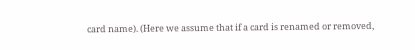card name). (Here we assume that if a card is renamed or removed,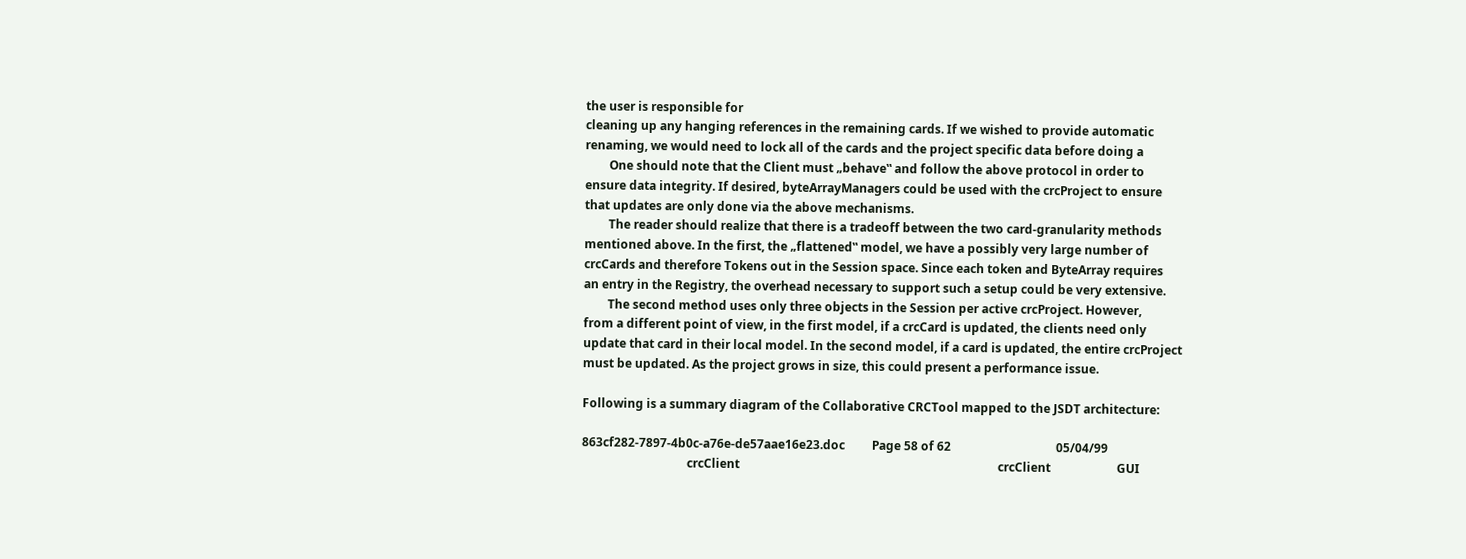the user is responsible for
cleaning up any hanging references in the remaining cards. If we wished to provide automatic
renaming, we would need to lock all of the cards and the project specific data before doing a
        One should note that the Client must „behave‟ and follow the above protocol in order to
ensure data integrity. If desired, byteArrayManagers could be used with the crcProject to ensure
that updates are only done via the above mechanisms.
        The reader should realize that there is a tradeoff between the two card-granularity methods
mentioned above. In the first, the „flattened‟ model, we have a possibly very large number of
crcCards and therefore Tokens out in the Session space. Since each token and ByteArray requires
an entry in the Registry, the overhead necessary to support such a setup could be very extensive.
        The second method uses only three objects in the Session per active crcProject. However,
from a different point of view, in the first model, if a crcCard is updated, the clients need only
update that card in their local model. In the second model, if a card is updated, the entire crcProject
must be updated. As the project grows in size, this could present a performance issue.

Following is a summary diagram of the Collaborative CRCTool mapped to the JSDT architecture:

863cf282-7897-4b0c-a76e-de57aae16e23.doc         Page 58 of 62                                   05/04/99
                                   crcClient                                                                                      crcClient                      GUI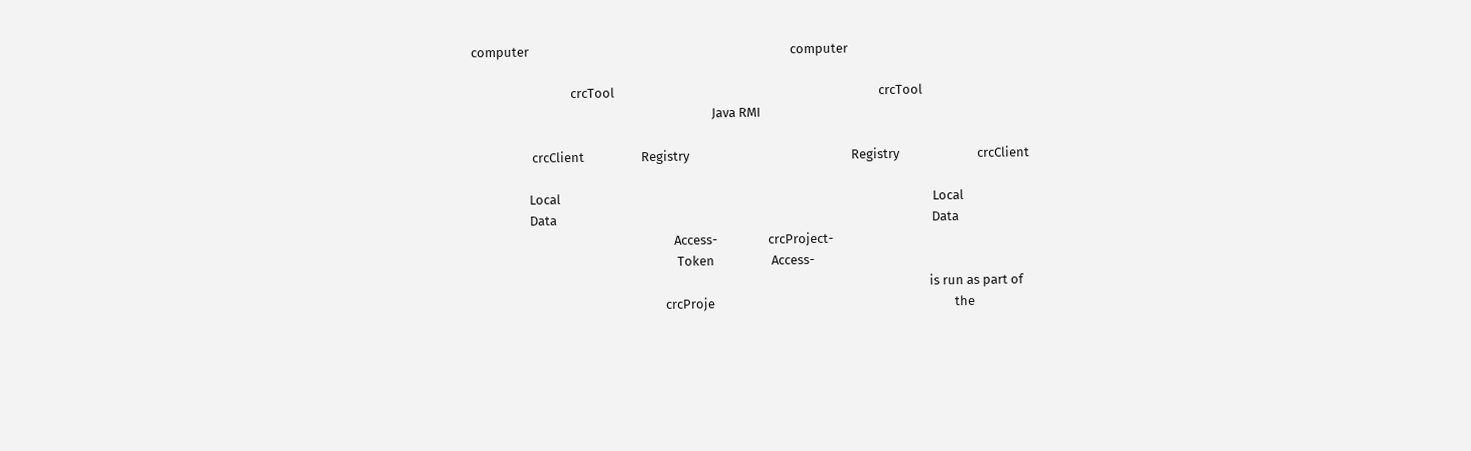computer                                                                                       computer

                                 crcTool                                                                                        crcTool
                                                                                Java RMI

                    crcClient                   Registry                                                      Registry                          crcClient

                   Local                                                                                                                            Local
                   Data                                                                                                                             Data
                                                                   Access-                 crcProject-
                                                                    Token                   Access-
                                                                                                                                                        is run as part of
                                                                crcProje                                                                                the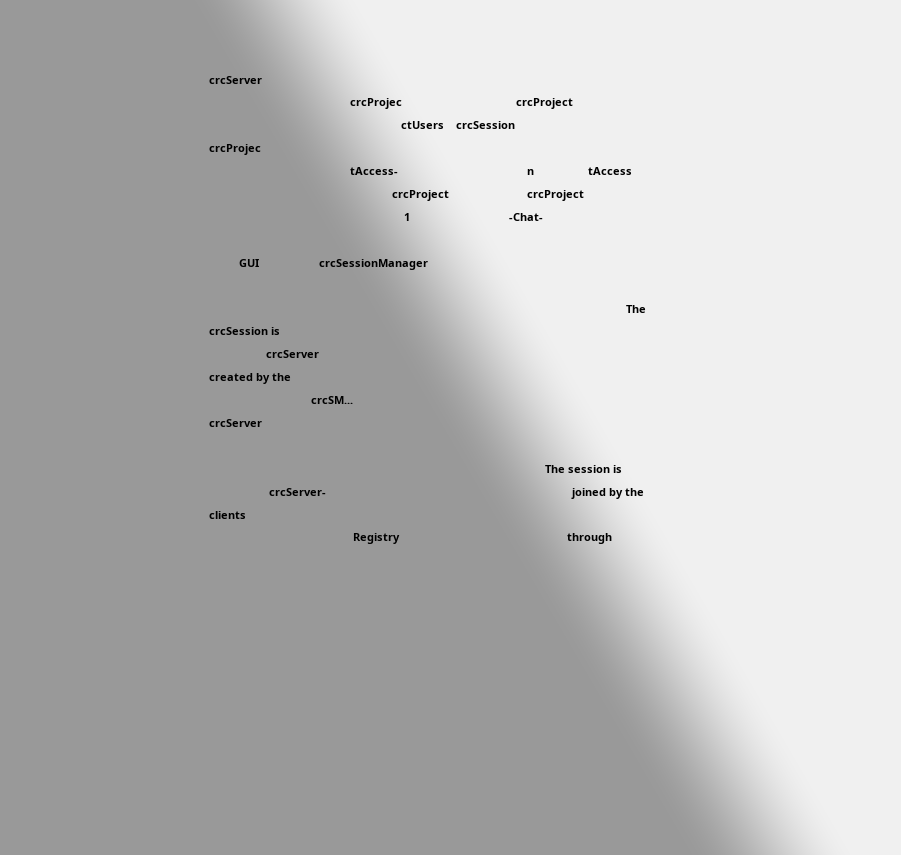crcServer
                                               crcProjec                                      crcProject
                                                                ctUsers    crcSession                               crcProjec
                                               tAccess-                                           n                  tAccess
                                                             crcProject                          crcProject
                                                                 1                                 -Chat-

          GUI                    crcSessionManager

                                                                                                                                           The crcSession is
                   crcServer                                                                                                               created by the
                                  crcSM...                                                                                                 crcServer

                                                                                                                The session is
                    crcServer-                                                                                  joined by the clients
                                                Registry                                                        through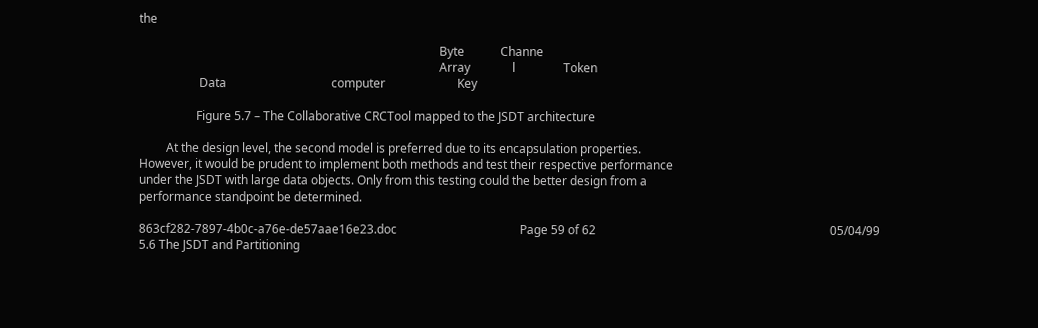the

                                                                                                    Byte            Channe
                                                                                                    Array              l                Token
                    Data                                   computer                        Key

                   Figure 5.7 – The Collaborative CRCTool mapped to the JSDT architecture

         At the design level, the second model is preferred due to its encapsulation properties.
However, it would be prudent to implement both methods and test their respective performance
under the JSDT with large data objects. Only from this testing could the better design from a
performance standpoint be determined.

863cf282-7897-4b0c-a76e-de57aae16e23.doc                                         Page 59 of 62                                                                              05/04/99
5.6 The JSDT and Partitioning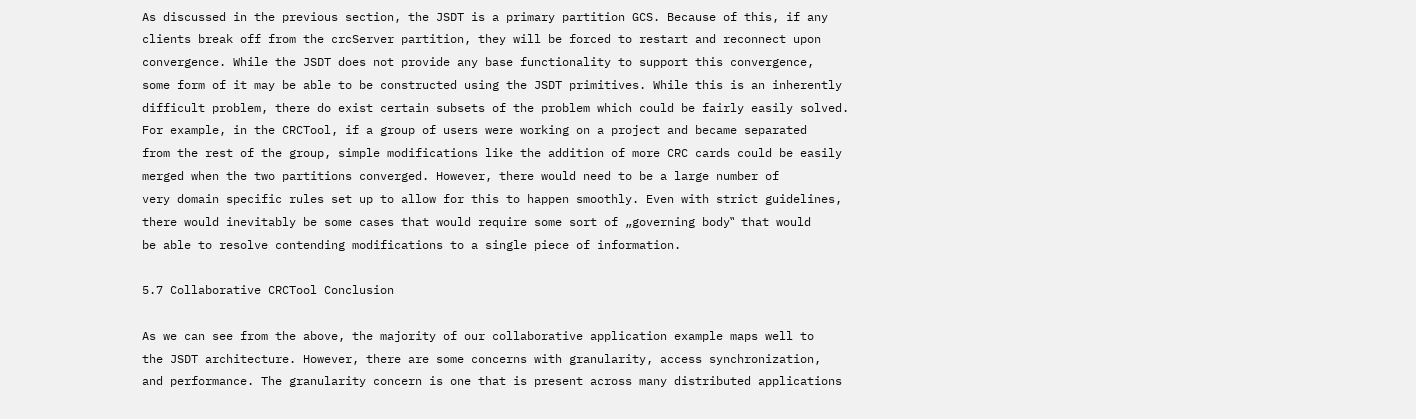As discussed in the previous section, the JSDT is a primary partition GCS. Because of this, if any
clients break off from the crcServer partition, they will be forced to restart and reconnect upon
convergence. While the JSDT does not provide any base functionality to support this convergence,
some form of it may be able to be constructed using the JSDT primitives. While this is an inherently
difficult problem, there do exist certain subsets of the problem which could be fairly easily solved.
For example, in the CRCTool, if a group of users were working on a project and became separated
from the rest of the group, simple modifications like the addition of more CRC cards could be easily
merged when the two partitions converged. However, there would need to be a large number of
very domain specific rules set up to allow for this to happen smoothly. Even with strict guidelines,
there would inevitably be some cases that would require some sort of „governing body‟ that would
be able to resolve contending modifications to a single piece of information.

5.7 Collaborative CRCTool Conclusion

As we can see from the above, the majority of our collaborative application example maps well to
the JSDT architecture. However, there are some concerns with granularity, access synchronization,
and performance. The granularity concern is one that is present across many distributed applications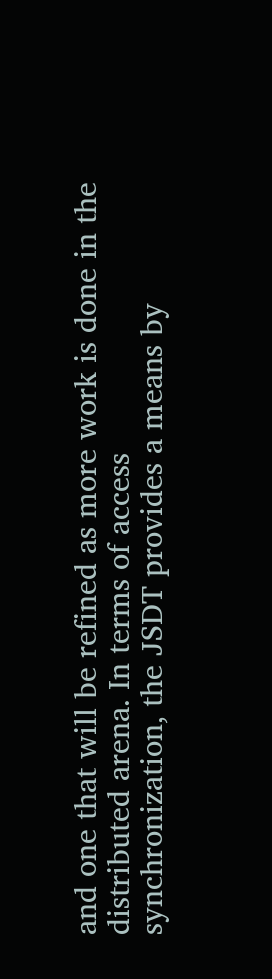and one that will be refined as more work is done in the distributed arena. In terms of access
synchronization, the JSDT provides a means by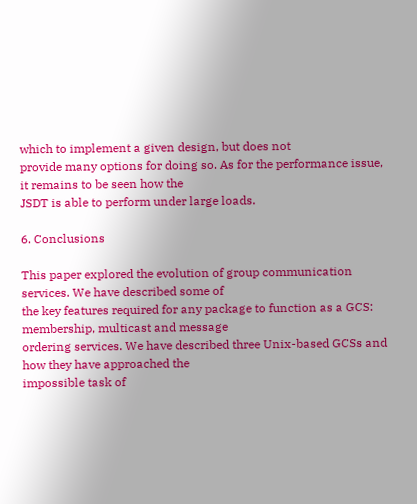which to implement a given design, but does not
provide many options for doing so. As for the performance issue, it remains to be seen how the
JSDT is able to perform under large loads.

6. Conclusions

This paper explored the evolution of group communication services. We have described some of
the key features required for any package to function as a GCS: membership, multicast and message
ordering services. We have described three Unix-based GCSs and how they have approached the
impossible task of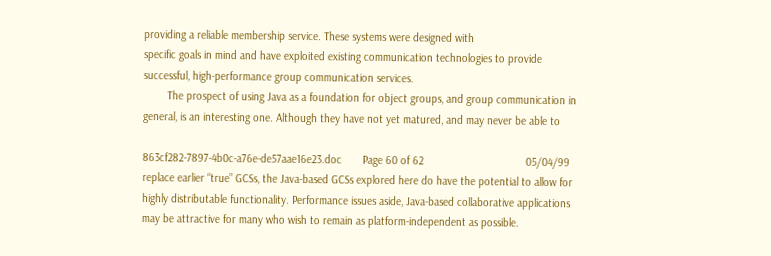providing a reliable membership service. These systems were designed with
specific goals in mind and have exploited existing communication technologies to provide
successful, high-performance group communication services.
        The prospect of using Java as a foundation for object groups, and group communication in
general, is an interesting one. Although they have not yet matured, and may never be able to

863cf282-7897-4b0c-a76e-de57aae16e23.doc       Page 60 of 62                                  05/04/99
replace earlier “true” GCSs, the Java-based GCSs explored here do have the potential to allow for
highly distributable functionality. Performance issues aside, Java-based collaborative applications
may be attractive for many who wish to remain as platform-independent as possible.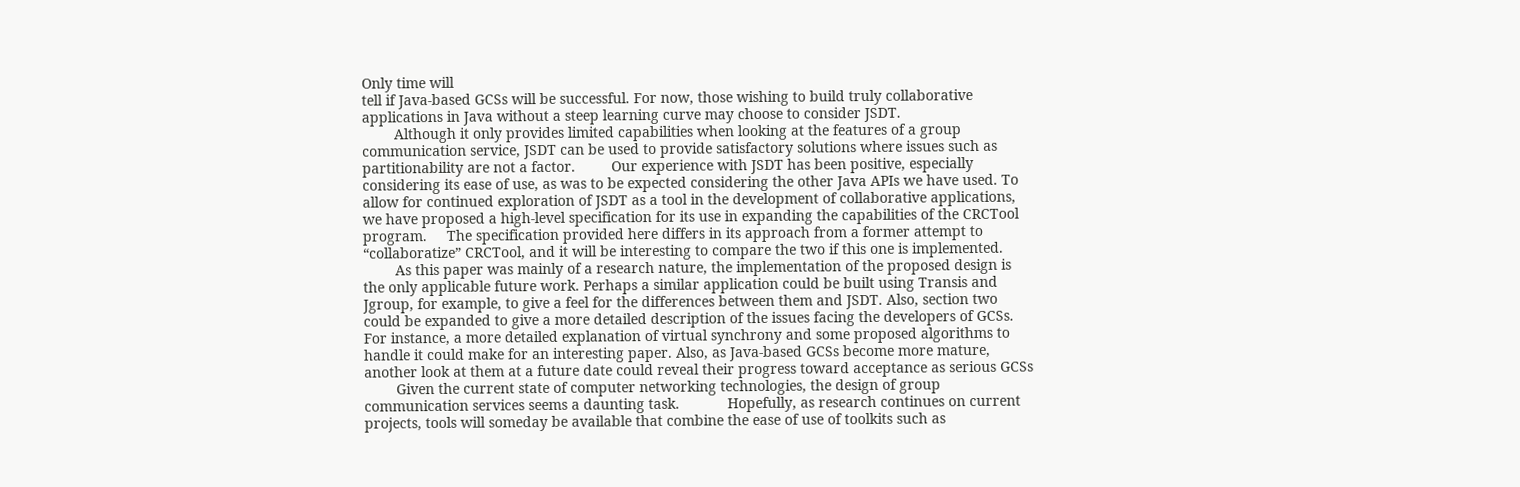Only time will
tell if Java-based GCSs will be successful. For now, those wishing to build truly collaborative
applications in Java without a steep learning curve may choose to consider JSDT.
        Although it only provides limited capabilities when looking at the features of a group
communication service, JSDT can be used to provide satisfactory solutions where issues such as
partitionability are not a factor.         Our experience with JSDT has been positive, especially
considering its ease of use, as was to be expected considering the other Java APIs we have used. To
allow for continued exploration of JSDT as a tool in the development of collaborative applications,
we have proposed a high-level specification for its use in expanding the capabilities of the CRCTool
program.     The specification provided here differs in its approach from a former attempt to
“collaboratize” CRCTool, and it will be interesting to compare the two if this one is implemented.
        As this paper was mainly of a research nature, the implementation of the proposed design is
the only applicable future work. Perhaps a similar application could be built using Transis and
Jgroup, for example, to give a feel for the differences between them and JSDT. Also, section two
could be expanded to give a more detailed description of the issues facing the developers of GCSs.
For instance, a more detailed explanation of virtual synchrony and some proposed algorithms to
handle it could make for an interesting paper. Also, as Java-based GCSs become more mature,
another look at them at a future date could reveal their progress toward acceptance as serious GCSs
        Given the current state of computer networking technologies, the design of group
communication services seems a daunting task.            Hopefully, as research continues on current
projects, tools will someday be available that combine the ease of use of toolkits such as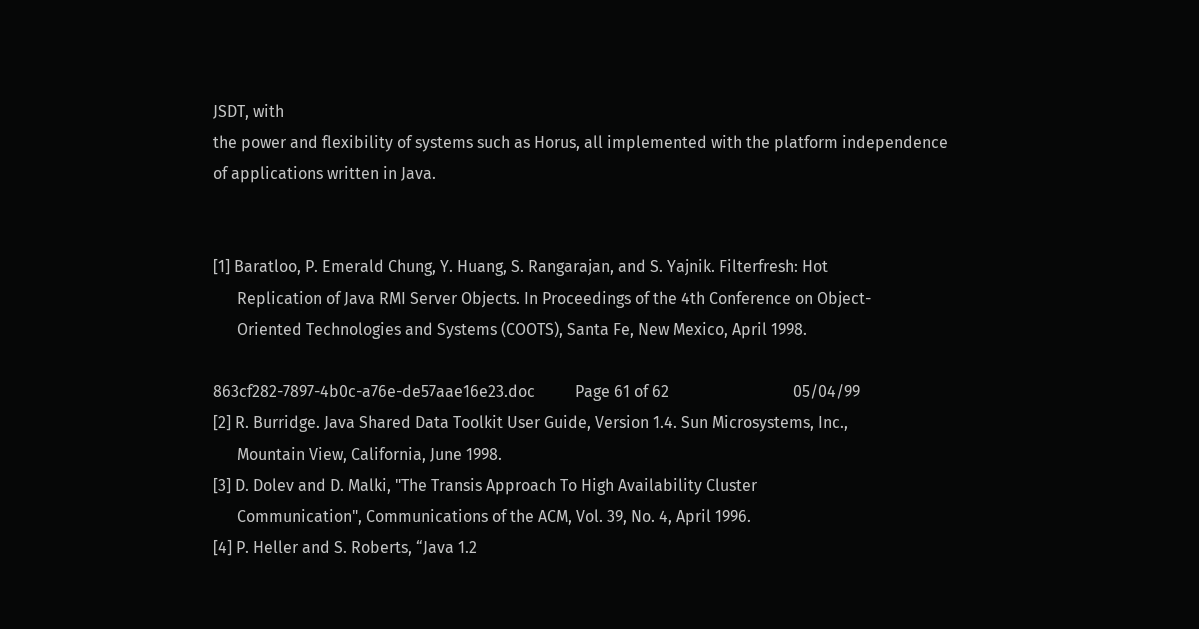JSDT, with
the power and flexibility of systems such as Horus, all implemented with the platform independence
of applications written in Java.


[1] Baratloo, P. Emerald Chung, Y. Huang, S. Rangarajan, and S. Yajnik. Filterfresh: Hot
      Replication of Java RMI Server Objects. In Proceedings of the 4th Conference on Object-
      Oriented Technologies and Systems (COOTS), Santa Fe, New Mexico, April 1998.

863cf282-7897-4b0c-a76e-de57aae16e23.doc          Page 61 of 62                               05/04/99
[2] R. Burridge. Java Shared Data Toolkit User Guide, Version 1.4. Sun Microsystems, Inc.,
      Mountain View, California, June 1998.
[3] D. Dolev and D. Malki, "The Transis Approach To High Availability Cluster
      Communication", Communications of the ACM, Vol. 39, No. 4, April 1996.
[4] P. Heller and S. Roberts, “Java 1.2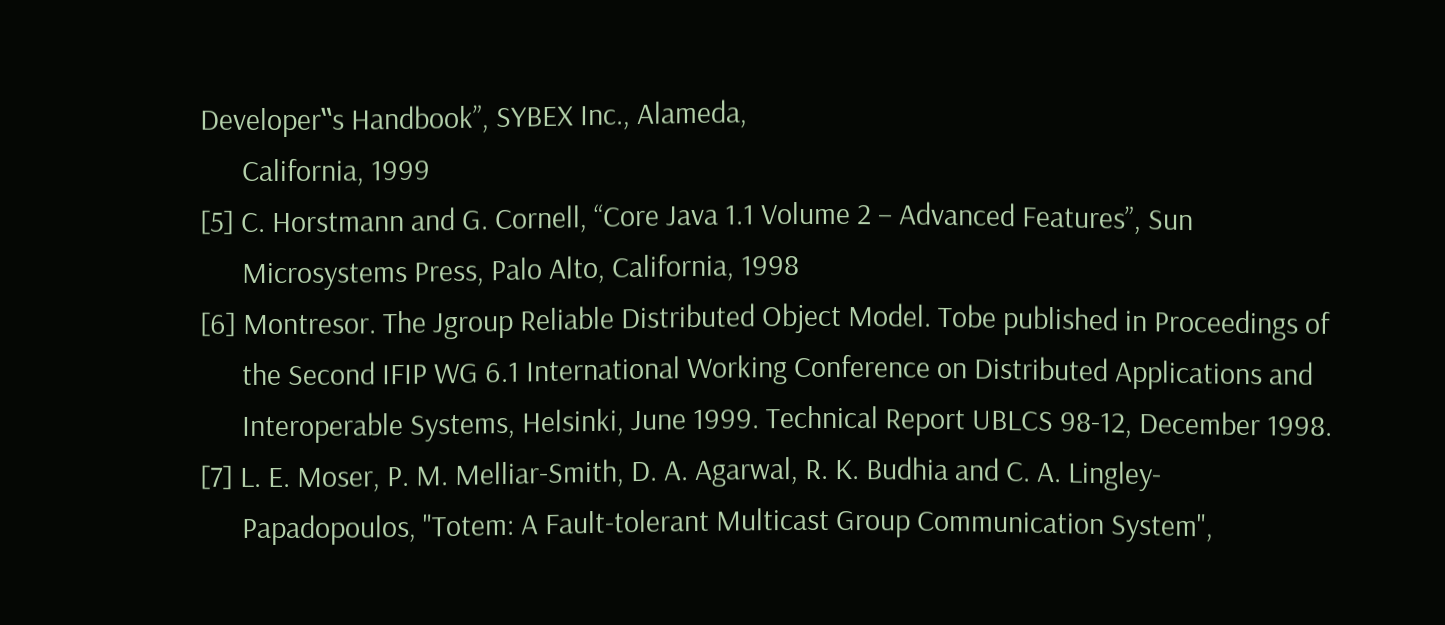Developer‟s Handbook”, SYBEX Inc., Alameda,
      California, 1999
[5] C. Horstmann and G. Cornell, “Core Java 1.1 Volume 2 – Advanced Features”, Sun
      Microsystems Press, Palo Alto, California, 1998
[6] Montresor. The Jgroup Reliable Distributed Object Model. Tobe published in Proceedings of
      the Second IFIP WG 6.1 International Working Conference on Distributed Applications and
      Interoperable Systems, Helsinki, June 1999. Technical Report UBLCS 98-12, December 1998.
[7] L. E. Moser, P. M. Melliar-Smith, D. A. Agarwal, R. K. Budhia and C. A. Lingley-
      Papadopoulos, "Totem: A Fault-tolerant Multicast Group Communication System",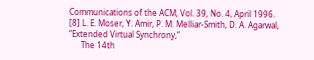Communications of the ACM, Vol. 39, No. 4, April 1996.
[8] L. E. Moser, Y. Amir, P. M. Melliar-Smith, D. A. Agarwal, “Extended Virtual Synchrony,”
      The 14th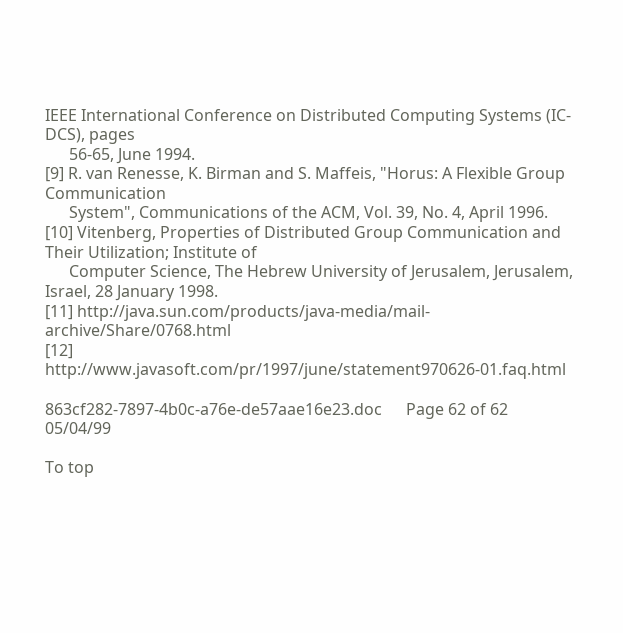IEEE International Conference on Distributed Computing Systems (IC-DCS), pages
      56-65, June 1994.
[9] R. van Renesse, K. Birman and S. Maffeis, "Horus: A Flexible Group Communication
      System", Communications of the ACM, Vol. 39, No. 4, April 1996.
[10] Vitenberg, Properties of Distributed Group Communication and Their Utilization; Institute of
      Computer Science, The Hebrew University of Jerusalem, Jerusalem, Israel, 28 January 1998.
[11] http://java.sun.com/products/java-media/mail-archive/Share/0768.html
[12] http://www.javasoft.com/pr/1997/june/statement970626-01.faq.html

863cf282-7897-4b0c-a76e-de57aae16e23.doc      Page 62 of 62                               05/04/99

To top